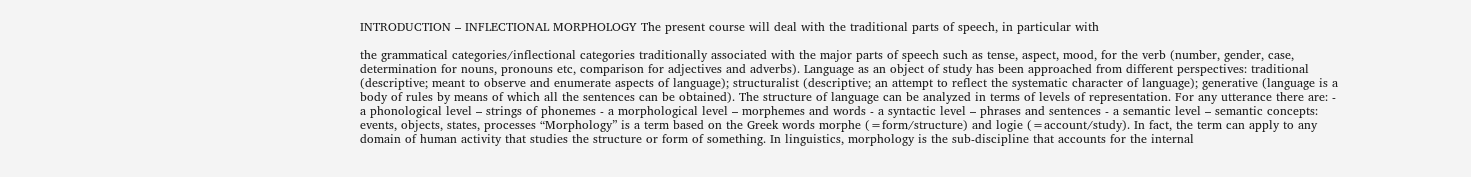INTRODUCTION – INFLECTIONAL MORPHOLOGY The present course will deal with the traditional parts of speech, in particular with

the grammatical categories/inflectional categories traditionally associated with the major parts of speech such as tense, aspect, mood, for the verb (number, gender, case, determination for nouns, pronouns etc, comparison for adjectives and adverbs). Language as an object of study has been approached from different perspectives: traditional (descriptive; meant to observe and enumerate aspects of language); structuralist (descriptive; an attempt to reflect the systematic character of language); generative (language is a body of rules by means of which all the sentences can be obtained). The structure of language can be analyzed in terms of levels of representation. For any utterance there are: - a phonological level – strings of phonemes - a morphological level – morphemes and words - a syntactic level – phrases and sentences - a semantic level – semantic concepts: events, objects, states, processes “Morphology” is a term based on the Greek words morphe (=form/structure) and logie (=account/study). In fact, the term can apply to any domain of human activity that studies the structure or form of something. In linguistics, morphology is the sub-discipline that accounts for the internal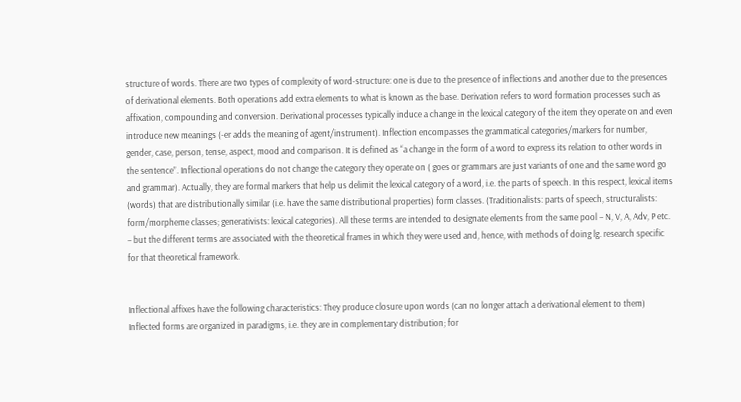structure of words. There are two types of complexity of word-structure: one is due to the presence of inflections and another due to the presences of derivational elements. Both operations add extra elements to what is known as the base. Derivation refers to word formation processes such as affixation, compounding and conversion. Derivational processes typically induce a change in the lexical category of the item they operate on and even introduce new meanings (-er adds the meaning of agent/instrument). Inflection encompasses the grammatical categories/markers for number, gender, case, person, tense, aspect, mood and comparison. It is defined as “a change in the form of a word to express its relation to other words in the sentence”. Inflectional operations do not change the category they operate on ( goes or grammars are just variants of one and the same word go and grammar). Actually, they are formal markers that help us delimit the lexical category of a word, i.e. the parts of speech. In this respect, lexical items (words) that are distributionally similar (i.e. have the same distributional properties) form classes. (Traditionalists: parts of speech, structuralists: form/morpheme classes; generativists: lexical categories). All these terms are intended to designate elements from the same pool – N, V, A, Adv, P etc. – but the different terms are associated with the theoretical frames in which they were used and, hence, with methods of doing lg. research specific for that theoretical framework.


Inflectional affixes have the following characteristics: They produce closure upon words (can no longer attach a derivational element to them) Inflected forms are organized in paradigms, i.e. they are in complementary distribution; for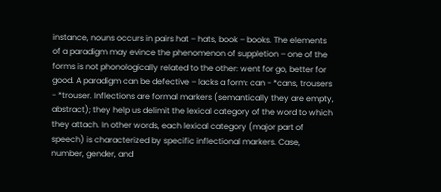instance, nouns occurs in pairs hat – hats, book – books. The elements of a paradigm may evince the phenomenon of suppletion – one of the forms is not phonologically related to the other: went for go, better for good. A paradigm can be defective – lacks a form: can - *cans, trousers - *trouser. Inflections are formal markers (semantically they are empty, abstract); they help us delimit the lexical category of the word to which they attach. In other words, each lexical category (major part of speech) is characterized by specific inflectional markers. Case, number, gender, and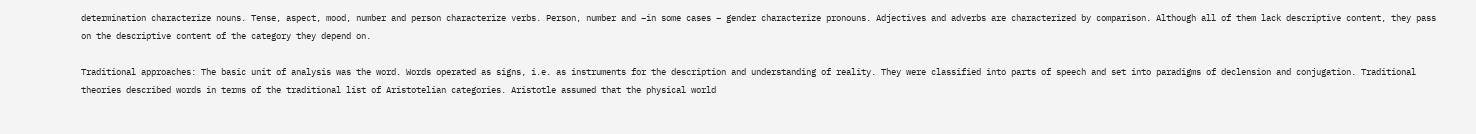determination characterize nouns. Tense, aspect, mood, number and person characterize verbs. Person, number and –in some cases – gender characterize pronouns. Adjectives and adverbs are characterized by comparison. Although all of them lack descriptive content, they pass on the descriptive content of the category they depend on.

Traditional approaches: The basic unit of analysis was the word. Words operated as signs, i.e. as instruments for the description and understanding of reality. They were classified into parts of speech and set into paradigms of declension and conjugation. Traditional theories described words in terms of the traditional list of Aristotelian categories. Aristotle assumed that the physical world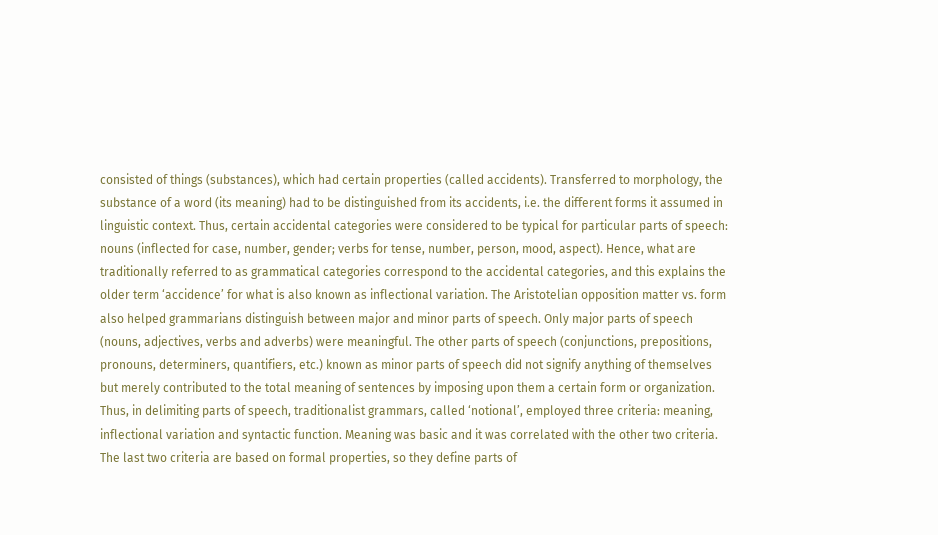consisted of things (substances), which had certain properties (called accidents). Transferred to morphology, the substance of a word (its meaning) had to be distinguished from its accidents, i.e. the different forms it assumed in linguistic context. Thus, certain accidental categories were considered to be typical for particular parts of speech: nouns (inflected for case, number, gender; verbs for tense, number, person, mood, aspect). Hence, what are traditionally referred to as grammatical categories correspond to the accidental categories, and this explains the older term ‘accidence’ for what is also known as inflectional variation. The Aristotelian opposition matter vs. form also helped grammarians distinguish between major and minor parts of speech. Only major parts of speech (nouns, adjectives, verbs and adverbs) were meaningful. The other parts of speech (conjunctions, prepositions, pronouns, determiners, quantifiers, etc.) known as minor parts of speech did not signify anything of themselves but merely contributed to the total meaning of sentences by imposing upon them a certain form or organization. Thus, in delimiting parts of speech, traditionalist grammars, called ‘notional’, employed three criteria: meaning, inflectional variation and syntactic function. Meaning was basic and it was correlated with the other two criteria. The last two criteria are based on formal properties, so they define parts of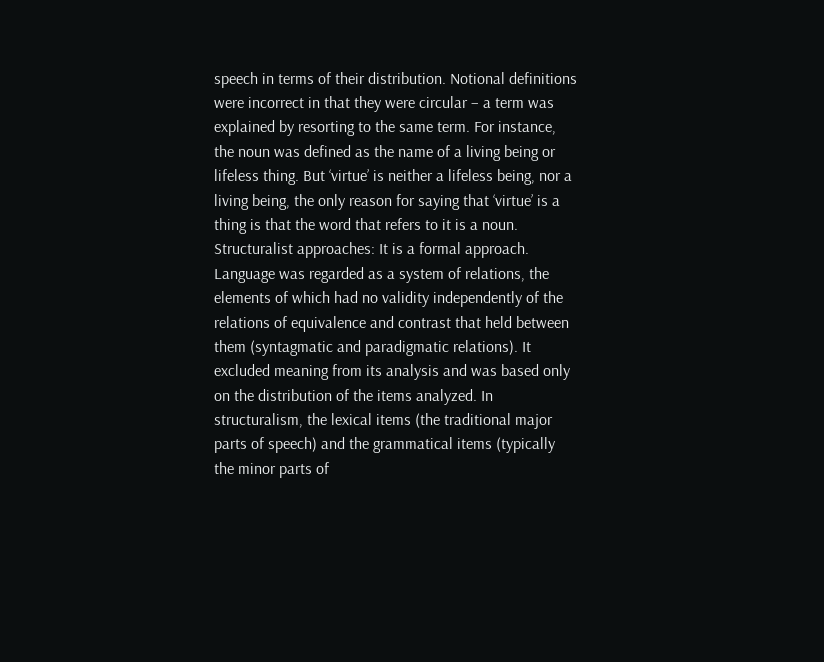speech in terms of their distribution. Notional definitions were incorrect in that they were circular – a term was explained by resorting to the same term. For instance, the noun was defined as the name of a living being or lifeless thing. But ‘virtue’ is neither a lifeless being, nor a living being, the only reason for saying that ‘virtue’ is a thing is that the word that refers to it is a noun. Structuralist approaches: It is a formal approach. Language was regarded as a system of relations, the elements of which had no validity independently of the relations of equivalence and contrast that held between them (syntagmatic and paradigmatic relations). It excluded meaning from its analysis and was based only on the distribution of the items analyzed. In structuralism, the lexical items (the traditional major parts of speech) and the grammatical items (typically the minor parts of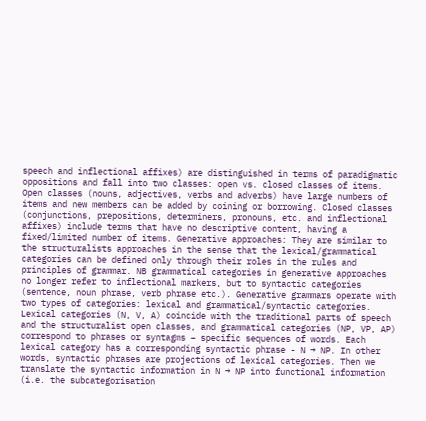speech and inflectional affixes) are distinguished in terms of paradigmatic oppositions and fall into two classes: open vs. closed classes of items. Open classes (nouns, adjectives, verbs and adverbs) have large numbers of items and new members can be added by coining or borrowing. Closed classes (conjunctions, prepositions, determiners, pronouns, etc. and inflectional affixes) include terms that have no descriptive content, having a fixed/limited number of items. Generative approaches: They are similar to the structuralists approaches in the sense that the lexical/grammatical categories can be defined only through their roles in the rules and principles of grammar. NB grammatical categories in generative approaches no longer refer to inflectional markers, but to syntactic categories (sentence, noun phrase, verb phrase etc.). Generative grammars operate with two types of categories: lexical and grammatical/syntactic categories. Lexical categories (N, V, A) coincide with the traditional parts of speech and the structuralist open classes, and grammatical categories (NP, VP, AP) correspond to phrases or syntagms – specific sequences of words. Each lexical category has a corresponding syntactic phrase - N → NP. In other words, syntactic phrases are projections of lexical categories. Then we translate the syntactic information in N → NP into functional information (i.e. the subcategorisation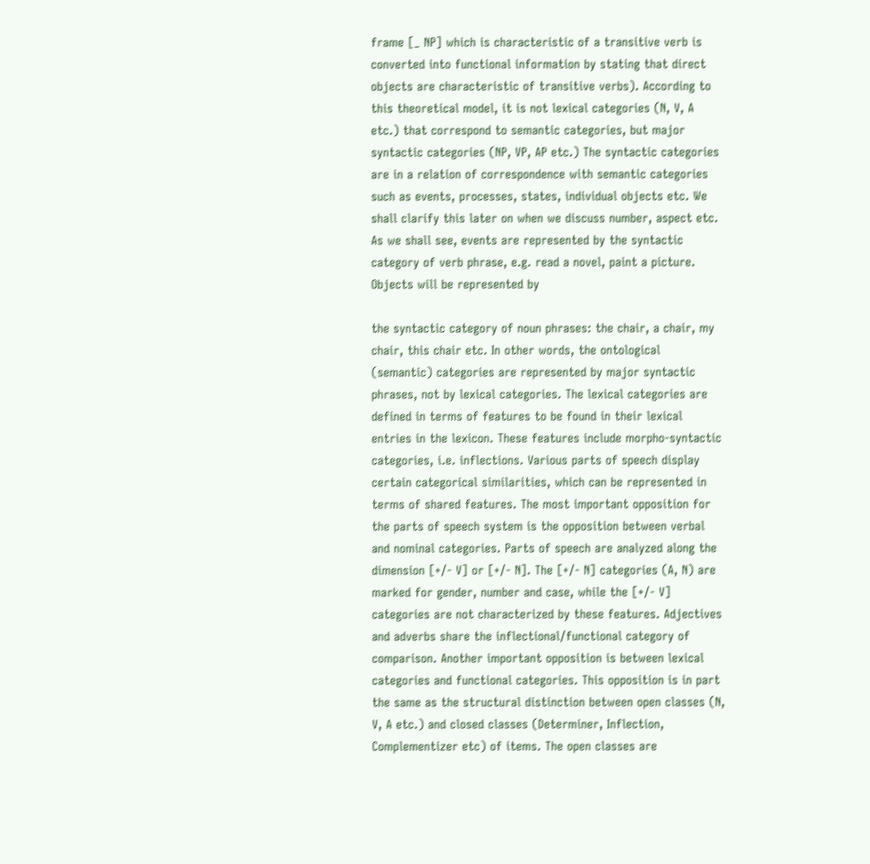frame [_ NP] which is characteristic of a transitive verb is converted into functional information by stating that direct objects are characteristic of transitive verbs). According to this theoretical model, it is not lexical categories (N, V, A etc.) that correspond to semantic categories, but major syntactic categories (NP, VP, AP etc.) The syntactic categories are in a relation of correspondence with semantic categories such as events, processes, states, individual objects etc. We shall clarify this later on when we discuss number, aspect etc. As we shall see, events are represented by the syntactic category of verb phrase, e.g. read a novel, paint a picture. Objects will be represented by

the syntactic category of noun phrases: the chair, a chair, my chair, this chair etc. In other words, the ontological (semantic) categories are represented by major syntactic phrases, not by lexical categories. The lexical categories are defined in terms of features to be found in their lexical entries in the lexicon. These features include morpho-syntactic categories, i.e. inflections. Various parts of speech display certain categorical similarities, which can be represented in terms of shared features. The most important opposition for the parts of speech system is the opposition between verbal and nominal categories. Parts of speech are analyzed along the dimension [+/- V] or [+/- N]. The [+/- N] categories (A, N) are marked for gender, number and case, while the [+/- V] categories are not characterized by these features. Adjectives and adverbs share the inflectional/functional category of comparison. Another important opposition is between lexical categories and functional categories. This opposition is in part the same as the structural distinction between open classes (N, V, A etc.) and closed classes (Determiner, Inflection, Complementizer etc) of items. The open classes are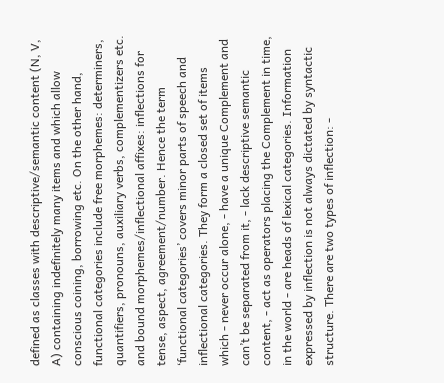defined as classes with descriptive/semantic content (N, V, A) containing indefinitely many items and which allow conscious coining, borrowing etc. On the other hand, functional categories include free morphemes: determiners, quantifiers, pronouns, auxiliary verbs, complementizers etc. and bound morphemes/inflectional affixes: inflections for tense, aspect, agreement/number. Hence the term ‘functional categories’ covers minor parts of speech and inflectional categories. They form a closed set of items which - never occur alone, - have a unique Complement and can’t be separated from it, - lack descriptive semantic content, - act as operators placing the Complement in time, in the world - are heads of lexical categories. Information expressed by inflection is not always dictated by syntactic structure. There are two types of inflection: -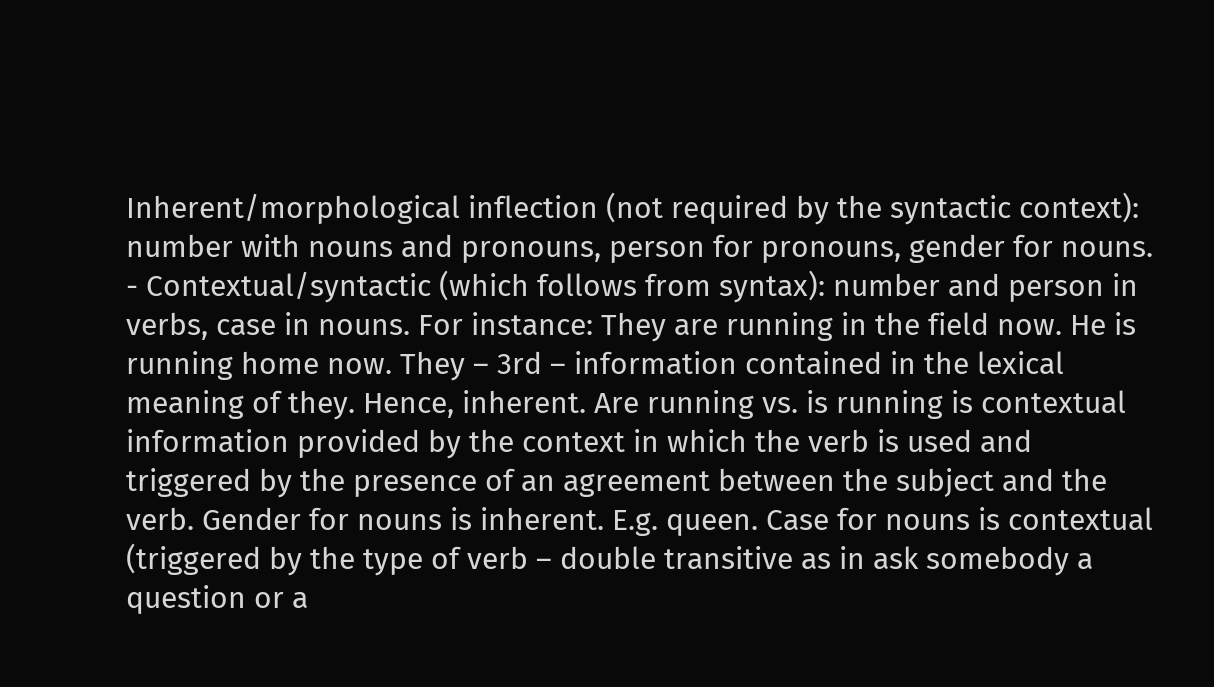Inherent/morphological inflection (not required by the syntactic context): number with nouns and pronouns, person for pronouns, gender for nouns. - Contextual/syntactic (which follows from syntax): number and person in verbs, case in nouns. For instance: They are running in the field now. He is running home now. They – 3rd – information contained in the lexical meaning of they. Hence, inherent. Are running vs. is running is contextual information provided by the context in which the verb is used and triggered by the presence of an agreement between the subject and the verb. Gender for nouns is inherent. E.g. queen. Case for nouns is contextual (triggered by the type of verb – double transitive as in ask somebody a question or a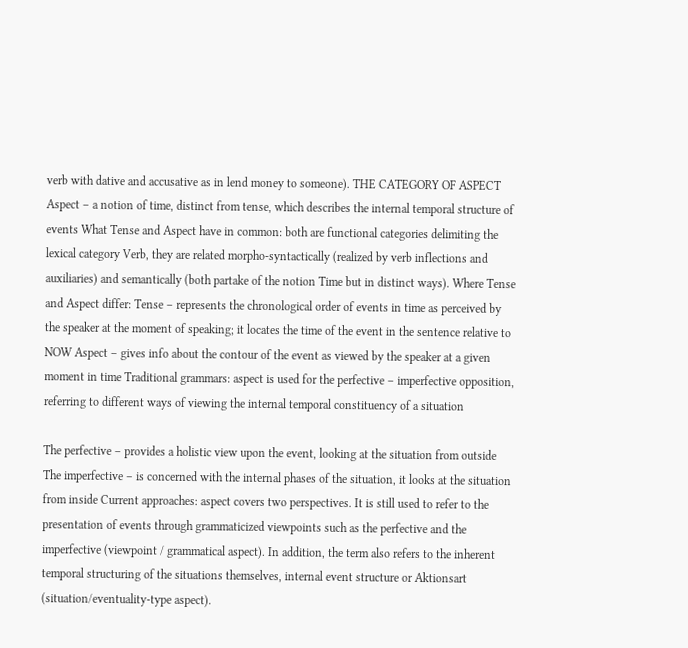verb with dative and accusative as in lend money to someone). THE CATEGORY OF ASPECT Aspect – a notion of time, distinct from tense, which describes the internal temporal structure of events What Tense and Aspect have in common: both are functional categories delimiting the lexical category Verb, they are related morpho-syntactically (realized by verb inflections and auxiliaries) and semantically (both partake of the notion Time but in distinct ways). Where Tense and Aspect differ: Tense – represents the chronological order of events in time as perceived by the speaker at the moment of speaking; it locates the time of the event in the sentence relative to NOW Aspect – gives info about the contour of the event as viewed by the speaker at a given moment in time Traditional grammars: aspect is used for the perfective – imperfective opposition, referring to different ways of viewing the internal temporal constituency of a situation

The perfective – provides a holistic view upon the event, looking at the situation from outside The imperfective – is concerned with the internal phases of the situation, it looks at the situation from inside Current approaches: aspect covers two perspectives. It is still used to refer to the presentation of events through grammaticized viewpoints such as the perfective and the imperfective (viewpoint / grammatical aspect). In addition, the term also refers to the inherent temporal structuring of the situations themselves, internal event structure or Aktionsart (situation/eventuality-type aspect).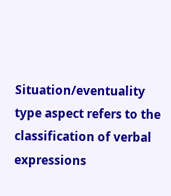Situation/eventuality type aspect refers to the classification of verbal expressions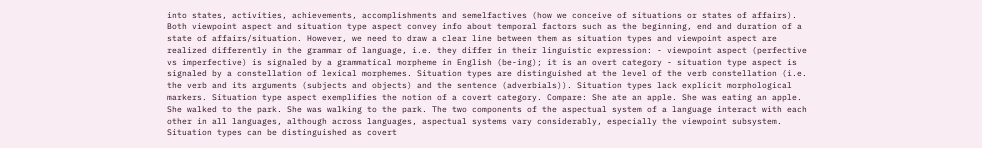into states, activities, achievements, accomplishments and semelfactives (how we conceive of situations or states of affairs). Both viewpoint aspect and situation type aspect convey info about temporal factors such as the beginning, end and duration of a state of affairs/situation. However, we need to draw a clear line between them as situation types and viewpoint aspect are realized differently in the grammar of language, i.e. they differ in their linguistic expression: - viewpoint aspect (perfective vs imperfective) is signaled by a grammatical morpheme in English (be-ing); it is an overt category - situation type aspect is signaled by a constellation of lexical morphemes. Situation types are distinguished at the level of the verb constellation (i.e. the verb and its arguments (subjects and objects) and the sentence (adverbials)). Situation types lack explicit morphological markers. Situation type aspect exemplifies the notion of a covert category. Compare: She ate an apple. She was eating an apple. She walked to the park. She was walking to the park. The two components of the aspectual system of a language interact with each other in all languages, although across languages, aspectual systems vary considerably, especially the viewpoint subsystem. Situation types can be distinguished as covert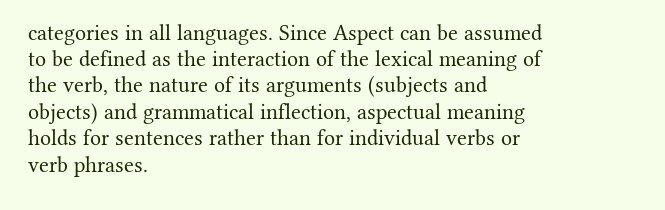categories in all languages. Since Aspect can be assumed to be defined as the interaction of the lexical meaning of the verb, the nature of its arguments (subjects and objects) and grammatical inflection, aspectual meaning holds for sentences rather than for individual verbs or verb phrases.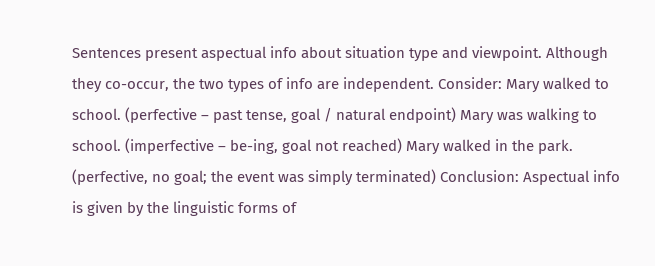Sentences present aspectual info about situation type and viewpoint. Although they co-occur, the two types of info are independent. Consider: Mary walked to school. (perfective – past tense, goal / natural endpoint) Mary was walking to school. (imperfective – be-ing, goal not reached) Mary walked in the park. (perfective, no goal; the event was simply terminated) Conclusion: Aspectual info is given by the linguistic forms of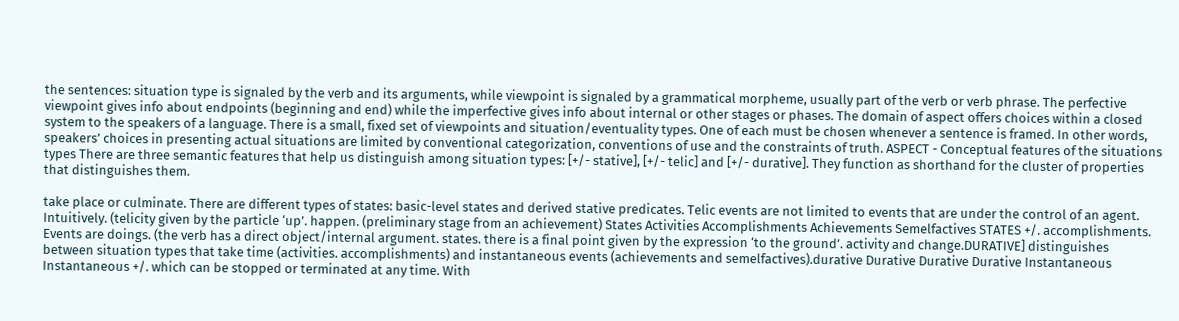the sentences: situation type is signaled by the verb and its arguments, while viewpoint is signaled by a grammatical morpheme, usually part of the verb or verb phrase. The perfective viewpoint gives info about endpoints (beginning and end) while the imperfective gives info about internal or other stages or phases. The domain of aspect offers choices within a closed system to the speakers of a language. There is a small, fixed set of viewpoints and situation/eventuality types. One of each must be chosen whenever a sentence is framed. In other words, speakers’ choices in presenting actual situations are limited by conventional categorization, conventions of use and the constraints of truth. ASPECT - Conceptual features of the situations types There are three semantic features that help us distinguish among situation types: [+/- stative], [+/- telic] and [+/- durative]. They function as shorthand for the cluster of properties that distinguishes them.

take place or culminate. There are different types of states: basic-level states and derived stative predicates. Telic events are not limited to events that are under the control of an agent. Intuitively. (telicity given by the particle ‘up’. happen. (preliminary stage from an achievement) States Activities Accomplishments Achievements Semelfactives STATES +/. accomplishments. Events are doings. (the verb has a direct object/internal argument. states. there is a final point given by the expression ‘to the ground’. activity and change.DURATIVE] distinguishes between situation types that take time (activities. accomplishments) and instantaneous events (achievements and semelfactives).durative Durative Durative Durative Instantaneous Instantaneous +/. which can be stopped or terminated at any time. With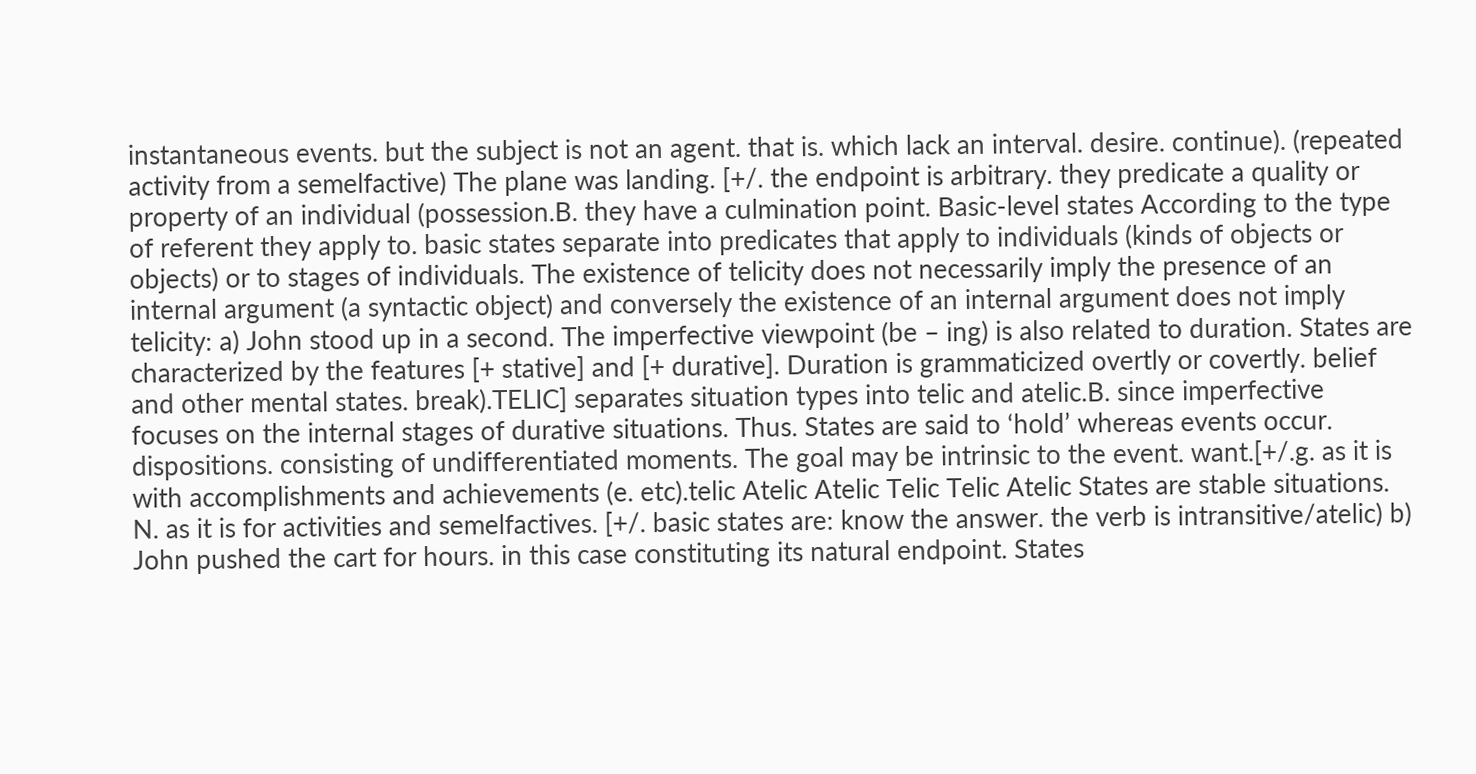instantaneous events. but the subject is not an agent. that is. which lack an interval. desire. continue). (repeated activity from a semelfactive) The plane was landing. [+/. the endpoint is arbitrary. they predicate a quality or property of an individual (possession.B. they have a culmination point. Basic-level states According to the type of referent they apply to. basic states separate into predicates that apply to individuals (kinds of objects or objects) or to stages of individuals. The existence of telicity does not necessarily imply the presence of an internal argument (a syntactic object) and conversely the existence of an internal argument does not imply telicity: a) John stood up in a second. The imperfective viewpoint (be – ing) is also related to duration. States are characterized by the features [+ stative] and [+ durative]. Duration is grammaticized overtly or covertly. belief and other mental states. break).TELIC] separates situation types into telic and atelic.B. since imperfective focuses on the internal stages of durative situations. Thus. States are said to ‘hold’ whereas events occur. dispositions. consisting of undifferentiated moments. The goal may be intrinsic to the event. want.[+/.g. as it is with accomplishments and achievements (e. etc).telic Atelic Atelic Telic Telic Atelic States are stable situations. N. as it is for activities and semelfactives. [+/. basic states are: know the answer. the verb is intransitive/atelic) b) John pushed the cart for hours. in this case constituting its natural endpoint. States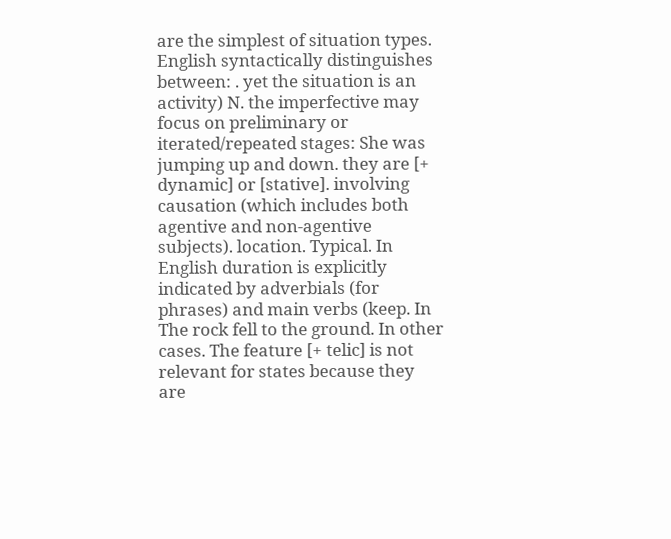are the simplest of situation types. English syntactically distinguishes between: . yet the situation is an activity) N. the imperfective may focus on preliminary or iterated/repeated stages: She was jumping up and down. they are [+ dynamic] or [stative]. involving causation (which includes both agentive and non-agentive subjects). location. Typical. In English duration is explicitly indicated by adverbials (for phrases) and main verbs (keep. In The rock fell to the ground. In other cases. The feature [+ telic] is not relevant for states because they are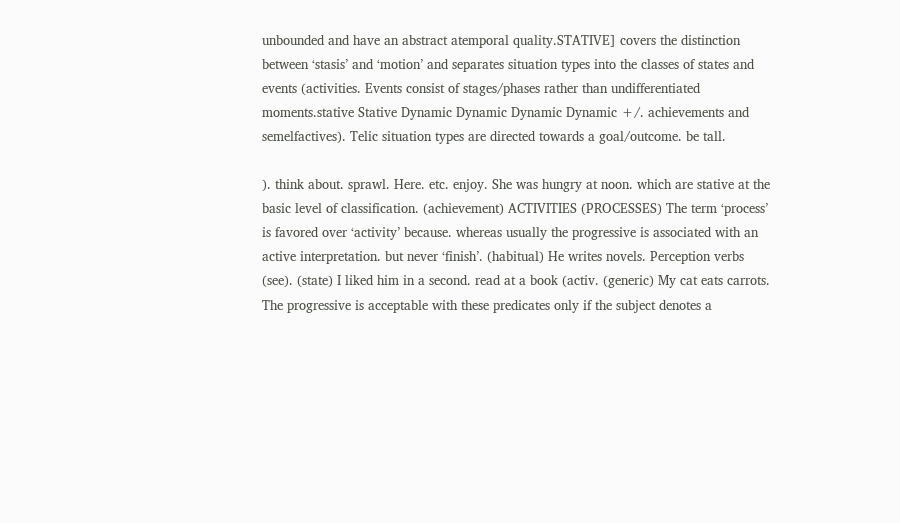unbounded and have an abstract atemporal quality.STATIVE] covers the distinction between ‘stasis’ and ‘motion’ and separates situation types into the classes of states and events (activities. Events consist of stages/phases rather than undifferentiated moments.stative Stative Dynamic Dynamic Dynamic Dynamic +/. achievements and semelfactives). Telic situation types are directed towards a goal/outcome. be tall.

). think about. sprawl. Here. etc. enjoy. She was hungry at noon. which are stative at the basic level of classification. (achievement) ACTIVITIES (PROCESSES) The term ‘process’ is favored over ‘activity’ because. whereas usually the progressive is associated with an active interpretation. but never ‘finish’. (habitual) He writes novels. Perception verbs (see). (state) I liked him in a second. read at a book (activ. (generic) My cat eats carrots. The progressive is acceptable with these predicates only if the subject denotes a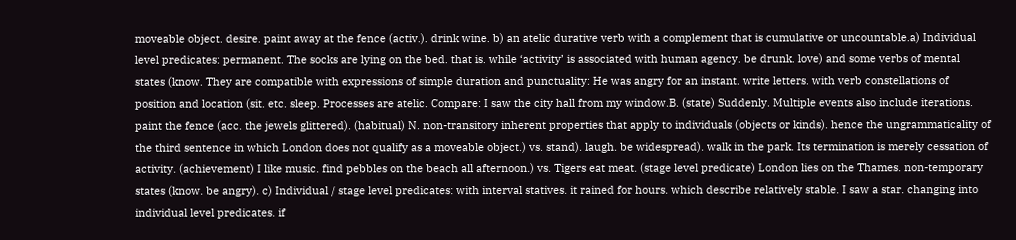moveable object. desire. paint away at the fence (activ.). drink wine. b) an atelic durative verb with a complement that is cumulative or uncountable.a) Individual level predicates: permanent. The socks are lying on the bed. that is. while ‘activity’ is associated with human agency. be drunk. love) and some verbs of mental states (know. They are compatible with expressions of simple duration and punctuality: He was angry for an instant. write letters. with verb constellations of position and location (sit. etc. sleep. Processes are atelic. Compare: I saw the city hall from my window.B. (state) Suddenly. Multiple events also include iterations. paint the fence (acc. the jewels glittered). (habitual) N. non-transitory inherent properties that apply to individuals (objects or kinds). hence the ungrammaticality of the third sentence in which London does not qualify as a moveable object.) vs. stand). laugh. be widespread). walk in the park. Its termination is merely cessation of activity. (achievement) I like music. find pebbles on the beach all afternoon.) vs. Tigers eat meat. (stage level predicate) London lies on the Thames. non-temporary states (know. be angry). c) Individual / stage level predicates: with interval statives. it rained for hours. which describe relatively stable. I saw a star. changing into individual level predicates. if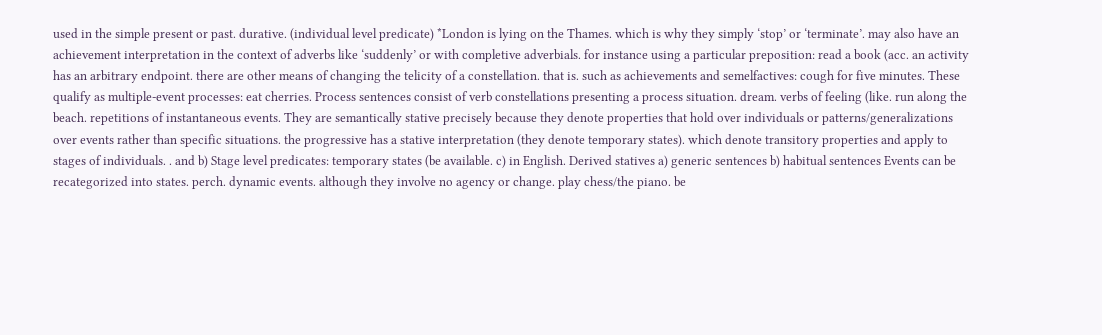used in the simple present or past. durative. (individual level predicate) *London is lying on the Thames. which is why they simply ‘stop’ or ‘terminate’. may also have an achievement interpretation in the context of adverbs like ‘suddenly’ or with completive adverbials. for instance using a particular preposition: read a book (acc. an activity has an arbitrary endpoint. there are other means of changing the telicity of a constellation. that is. such as achievements and semelfactives: cough for five minutes. These qualify as multiple-event processes: eat cherries. Process sentences consist of verb constellations presenting a process situation. dream. verbs of feeling (like. run along the beach. repetitions of instantaneous events. They are semantically stative precisely because they denote properties that hold over individuals or patterns/generalizations over events rather than specific situations. the progressive has a stative interpretation (they denote temporary states). which denote transitory properties and apply to stages of individuals. . and b) Stage level predicates: temporary states (be available. c) in English. Derived statives a) generic sentences b) habitual sentences Events can be recategorized into states. perch. dynamic events. although they involve no agency or change. play chess/the piano. be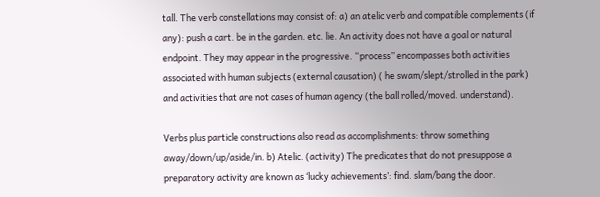tall. The verb constellations may consist of: a) an atelic verb and compatible complements (if any): push a cart. be in the garden. etc. lie. An activity does not have a goal or natural endpoint. They may appear in the progressive. “process” encompasses both activities associated with human subjects (external causation) ( he swam/slept/strolled in the park) and activities that are not cases of human agency (the ball rolled/moved. understand).

Verbs plus particle constructions also read as accomplishments: throw something away/down/up/aside/in. b) Atelic. (activity) The predicates that do not presuppose a preparatory activity are known as ‘lucky achievements’: find. slam/bang the door.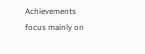Achievements focus mainly on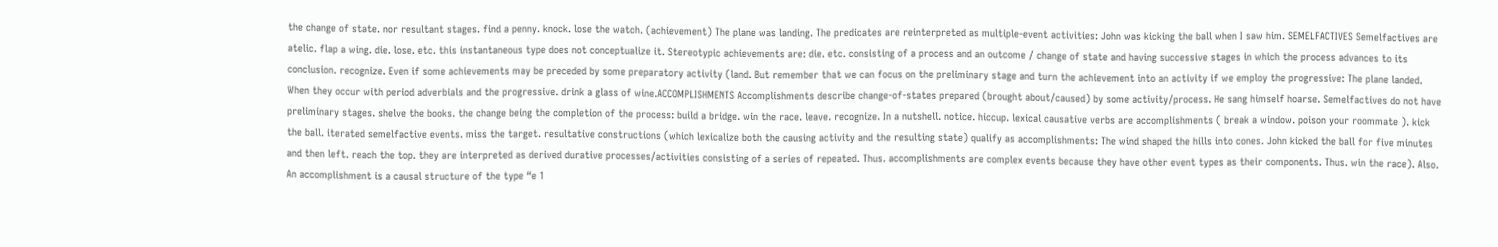the change of state. nor resultant stages. find a penny. knock. lose the watch. (achievement) The plane was landing. The predicates are reinterpreted as multiple-event activities: John was kicking the ball when I saw him. SEMELFACTIVES Semelfactives are atelic. flap a wing. die. lose. etc. this instantaneous type does not conceptualize it. Stereotypic achievements are: die. etc. consisting of a process and an outcome / change of state and having successive stages in which the process advances to its conclusion. recognize. Even if some achievements may be preceded by some preparatory activity (land. But remember that we can focus on the preliminary stage and turn the achievement into an activity if we employ the progressive: The plane landed. When they occur with period adverbials and the progressive. drink a glass of wine.ACCOMPLISHMENTS Accomplishments describe change-of-states prepared (brought about/caused) by some activity/process. He sang himself hoarse. Semelfactives do not have preliminary stages. shelve the books. the change being the completion of the process: build a bridge. win the race. leave. recognize. In a nutshell. notice. hiccup. lexical causative verbs are accomplishments ( break a window. poison your roommate ). kick the ball. iterated semelfactive events. miss the target. resultative constructions (which lexicalize both the causing activity and the resulting state) qualify as accomplishments: The wind shaped the hills into cones. John kicked the ball for five minutes and then left. reach the top. they are interpreted as derived durative processes/activities consisting of a series of repeated. Thus. accomplishments are complex events because they have other event types as their components. Thus. win the race). Also. An accomplishment is a causal structure of the type “e 1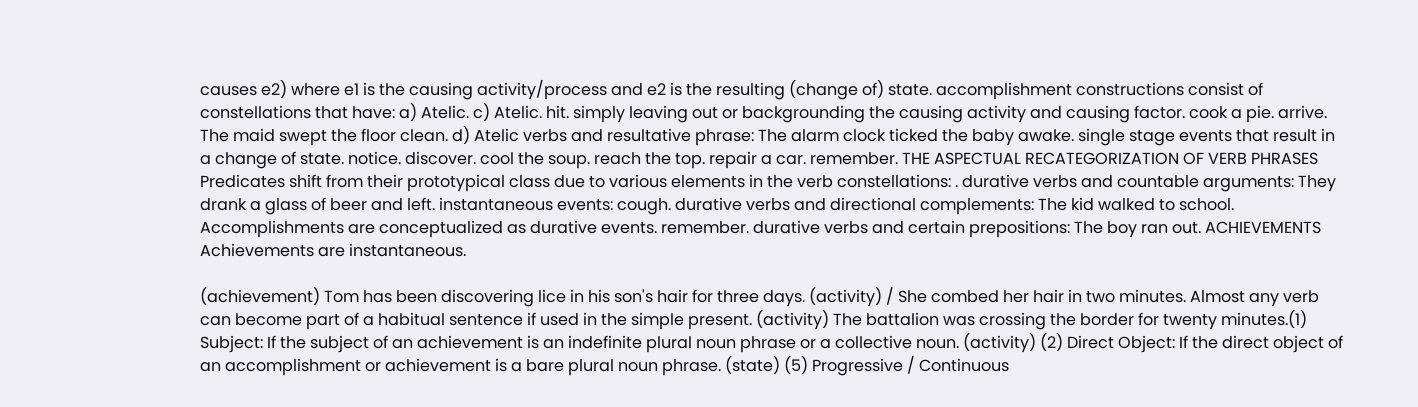causes e2) where e1 is the causing activity/process and e2 is the resulting (change of) state. accomplishment constructions consist of constellations that have: a) Atelic. c) Atelic. hit. simply leaving out or backgrounding the causing activity and causing factor. cook a pie. arrive. The maid swept the floor clean. d) Atelic verbs and resultative phrase: The alarm clock ticked the baby awake. single stage events that result in a change of state. notice. discover. cool the soup. reach the top. repair a car. remember. THE ASPECTUAL RECATEGORIZATION OF VERB PHRASES Predicates shift from their prototypical class due to various elements in the verb constellations: . durative verbs and countable arguments: They drank a glass of beer and left. instantaneous events: cough. durative verbs and directional complements: The kid walked to school. Accomplishments are conceptualized as durative events. remember. durative verbs and certain prepositions: The boy ran out. ACHIEVEMENTS Achievements are instantaneous.

(achievement) Tom has been discovering lice in his son's hair for three days. (activity) / She combed her hair in two minutes. Almost any verb can become part of a habitual sentence if used in the simple present. (activity) The battalion was crossing the border for twenty minutes.(1) Subject: If the subject of an achievement is an indefinite plural noun phrase or a collective noun. (activity) (2) Direct Object: If the direct object of an accomplishment or achievement is a bare plural noun phrase. (state) (5) Progressive / Continuous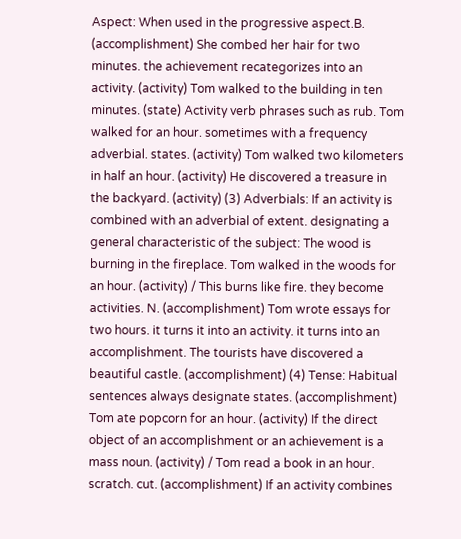Aspect: When used in the progressive aspect.B. (accomplishment) She combed her hair for two minutes. the achievement recategorizes into an activity. (activity) Tom walked to the building in ten minutes. (state) Activity verb phrases such as rub. Tom walked for an hour. sometimes with a frequency adverbial. states. (activity) Tom walked two kilometers in half an hour. (activity) He discovered a treasure in the backyard. (activity) (3) Adverbials: If an activity is combined with an adverbial of extent. designating a general characteristic of the subject: The wood is burning in the fireplace. Tom walked in the woods for an hour. (activity) / This burns like fire. they become activities. N. (accomplishment) Tom wrote essays for two hours. it turns it into an activity. it turns into an accomplishment. The tourists have discovered a beautiful castle. (accomplishment) (4) Tense: Habitual sentences always designate states. (accomplishment) Tom ate popcorn for an hour. (activity) If the direct object of an accomplishment or an achievement is a mass noun. (activity) / Tom read a book in an hour. scratch. cut. (accomplishment) If an activity combines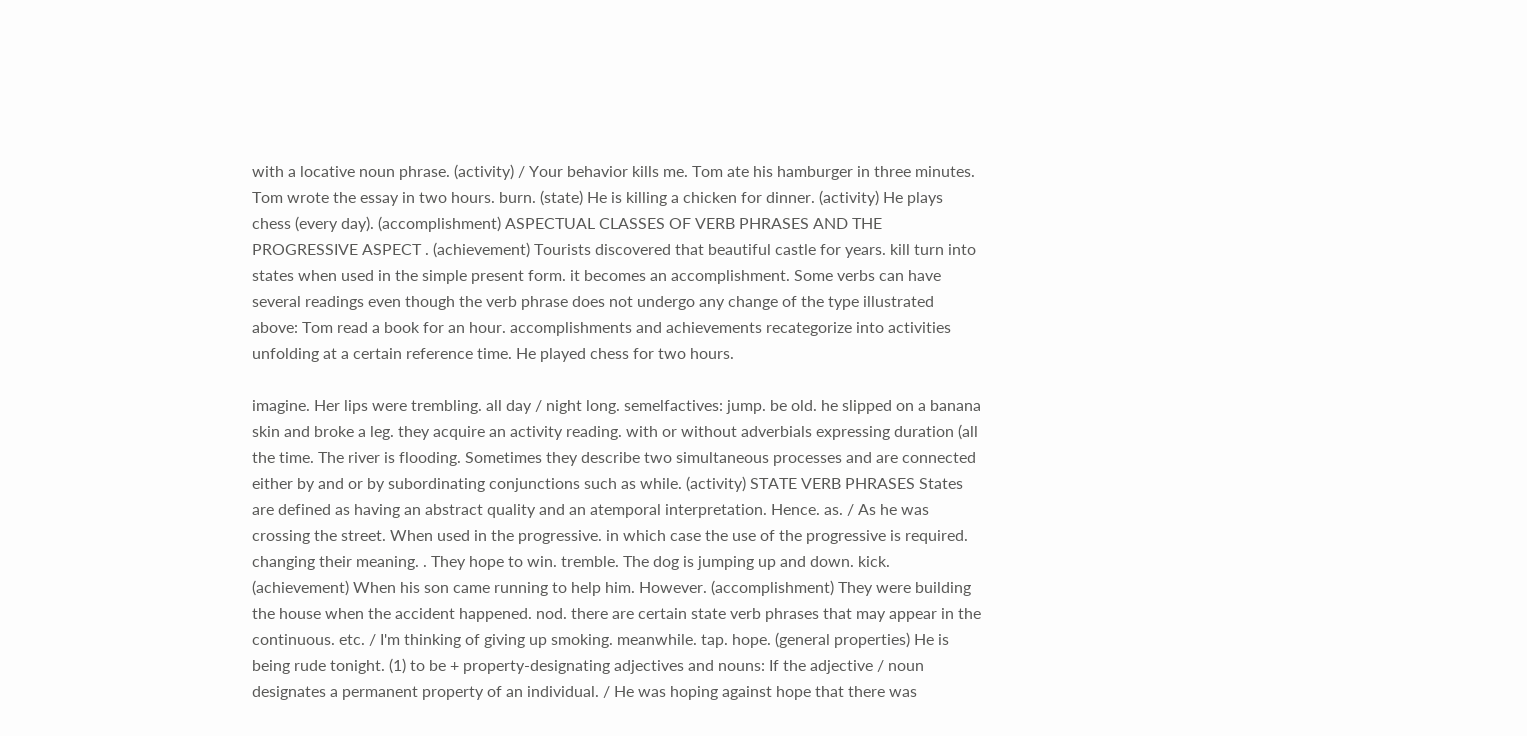with a locative noun phrase. (activity) / Your behavior kills me. Tom ate his hamburger in three minutes. Tom wrote the essay in two hours. burn. (state) He is killing a chicken for dinner. (activity) He plays chess (every day). (accomplishment) ASPECTUAL CLASSES OF VERB PHRASES AND THE PROGRESSIVE ASPECT . (achievement) Tourists discovered that beautiful castle for years. kill turn into states when used in the simple present form. it becomes an accomplishment. Some verbs can have several readings even though the verb phrase does not undergo any change of the type illustrated above: Tom read a book for an hour. accomplishments and achievements recategorize into activities unfolding at a certain reference time. He played chess for two hours.

imagine. Her lips were trembling. all day / night long. semelfactives: jump. be old. he slipped on a banana skin and broke a leg. they acquire an activity reading. with or without adverbials expressing duration (all the time. The river is flooding. Sometimes they describe two simultaneous processes and are connected either by and or by subordinating conjunctions such as while. (activity) STATE VERB PHRASES States are defined as having an abstract quality and an atemporal interpretation. Hence. as. / As he was crossing the street. When used in the progressive. in which case the use of the progressive is required. changing their meaning. . They hope to win. tremble. The dog is jumping up and down. kick. (achievement) When his son came running to help him. However. (accomplishment) They were building the house when the accident happened. nod. there are certain state verb phrases that may appear in the continuous. etc. / I'm thinking of giving up smoking. meanwhile. tap. hope. (general properties) He is being rude tonight. (1) to be + property-designating adjectives and nouns: If the adjective / noun designates a permanent property of an individual. / He was hoping against hope that there was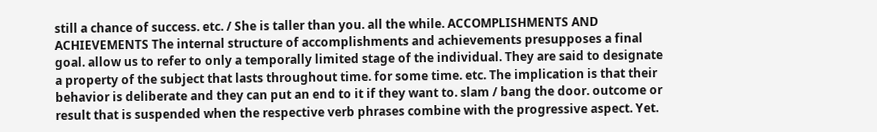still a chance of success. etc. / She is taller than you. all the while. ACCOMPLISHMENTS AND ACHIEVEMENTS The internal structure of accomplishments and achievements presupposes a final goal. allow us to refer to only a temporally limited stage of the individual. They are said to designate a property of the subject that lasts throughout time. for some time. etc. The implication is that their behavior is deliberate and they can put an end to it if they want to. slam / bang the door. outcome or result that is suspended when the respective verb phrases combine with the progressive aspect. Yet.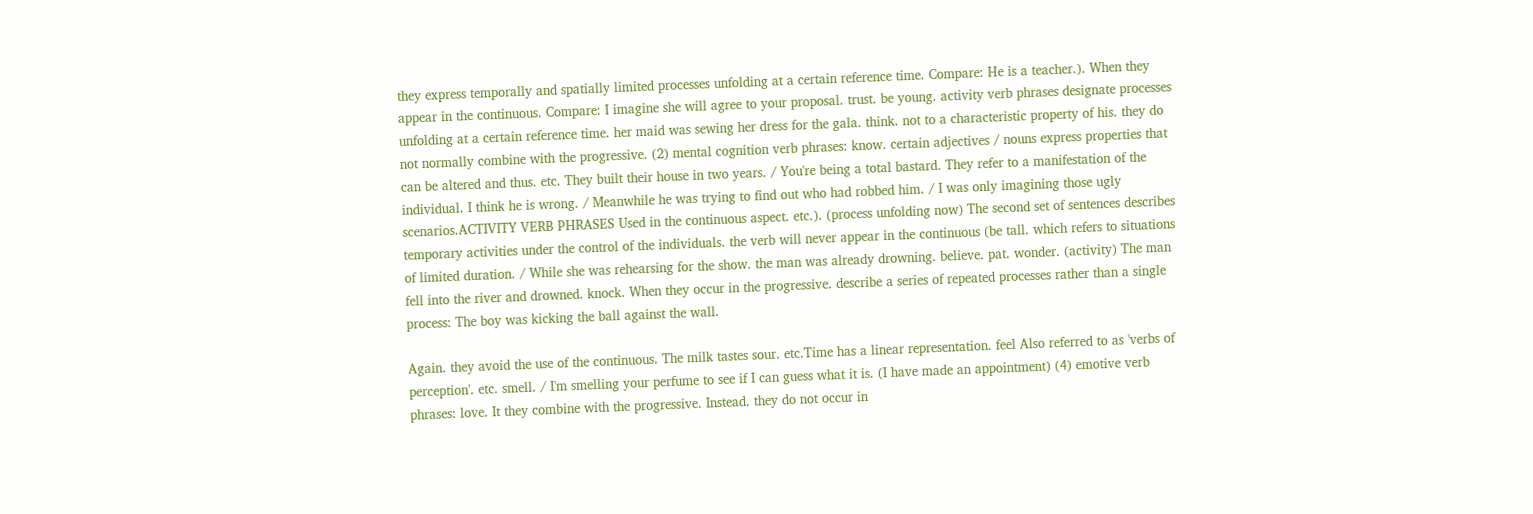they express temporally and spatially limited processes unfolding at a certain reference time. Compare: He is a teacher.). When they appear in the continuous. Compare: I imagine she will agree to your proposal. trust. be young. activity verb phrases designate processes unfolding at a certain reference time. her maid was sewing her dress for the gala. think. not to a characteristic property of his. they do not normally combine with the progressive. (2) mental cognition verb phrases: know. certain adjectives / nouns express properties that can be altered and thus. etc. They built their house in two years. / You're being a total bastard. They refer to a manifestation of the individual. I think he is wrong. / Meanwhile he was trying to find out who had robbed him. / I was only imagining those ugly scenarios.ACTIVITY VERB PHRASES Used in the continuous aspect. etc.). (process unfolding now) The second set of sentences describes temporary activities under the control of the individuals. the verb will never appear in the continuous (be tall. which refers to situations of limited duration. / While she was rehearsing for the show. the man was already drowning. believe. pat. wonder. (activity) The man fell into the river and drowned. knock. When they occur in the progressive. describe a series of repeated processes rather than a single process: The boy was kicking the ball against the wall.

Again. they avoid the use of the continuous. The milk tastes sour. etc.Time has a linear representation. feel Also referred to as 'verbs of perception'. etc. smell. / I'm smelling your perfume to see if I can guess what it is. (I have made an appointment) (4) emotive verb phrases: love. It they combine with the progressive. Instead. they do not occur in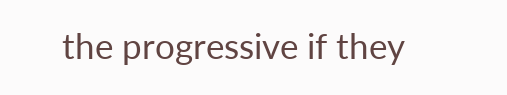the progressive if they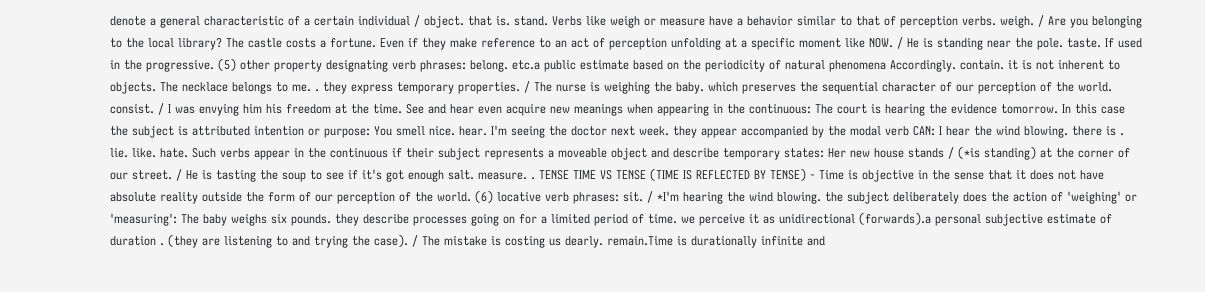denote a general characteristic of a certain individual / object. that is. stand. Verbs like weigh or measure have a behavior similar to that of perception verbs. weigh. / Are you belonging to the local library? The castle costs a fortune. Even if they make reference to an act of perception unfolding at a specific moment like NOW. / He is standing near the pole. taste. If used in the progressive. (5) other property designating verb phrases: belong. etc.a public estimate based on the periodicity of natural phenomena Accordingly. contain. it is not inherent to objects. The necklace belongs to me. . they express temporary properties. / The nurse is weighing the baby. which preserves the sequential character of our perception of the world. consist. / I was envying him his freedom at the time. See and hear even acquire new meanings when appearing in the continuous: The court is hearing the evidence tomorrow. In this case the subject is attributed intention or purpose: You smell nice. hear. I'm seeing the doctor next week. they appear accompanied by the modal verb CAN: I hear the wind blowing. there is . lie. like. hate. Such verbs appear in the continuous if their subject represents a moveable object and describe temporary states: Her new house stands / (*is standing) at the corner of our street. / He is tasting the soup to see if it's got enough salt. measure. . TENSE TIME VS TENSE (TIME IS REFLECTED BY TENSE) - Time is objective in the sense that it does not have absolute reality outside the form of our perception of the world. (6) locative verb phrases: sit. / *I'm hearing the wind blowing. the subject deliberately does the action of 'weighing' or 'measuring': The baby weighs six pounds. they describe processes going on for a limited period of time. we perceive it as unidirectional (forwards).a personal subjective estimate of duration . (they are listening to and trying the case). / The mistake is costing us dearly. remain.Time is durationally infinite and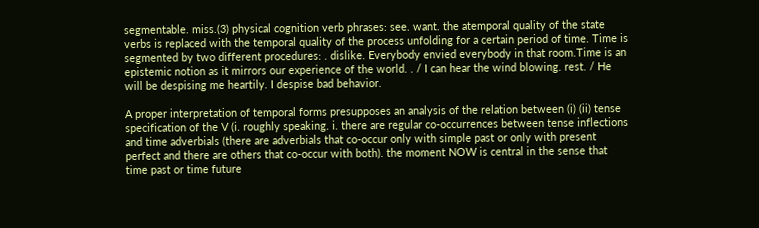segmentable. miss.(3) physical cognition verb phrases: see. want. the atemporal quality of the state verbs is replaced with the temporal quality of the process unfolding for a certain period of time. Time is segmented by two different procedures: . dislike. Everybody envied everybody in that room.Time is an epistemic notion as it mirrors our experience of the world. . / I can hear the wind blowing. rest. / He will be despising me heartily. I despise bad behavior.

A proper interpretation of temporal forms presupposes an analysis of the relation between (i) (ii) tense specification of the V (i. roughly speaking. i. there are regular co-occurrences between tense inflections and time adverbials (there are adverbials that co-occur only with simple past or only with present perfect and there are others that co-occur with both). the moment NOW is central in the sense that time past or time future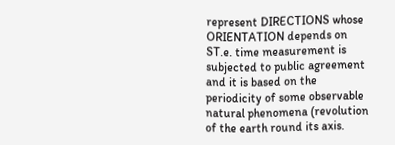represent DIRECTIONS whose ORIENTATION depends on ST.e. time measurement is subjected to public agreement and it is based on the periodicity of some observable natural phenomena (revolution of the earth round its axis.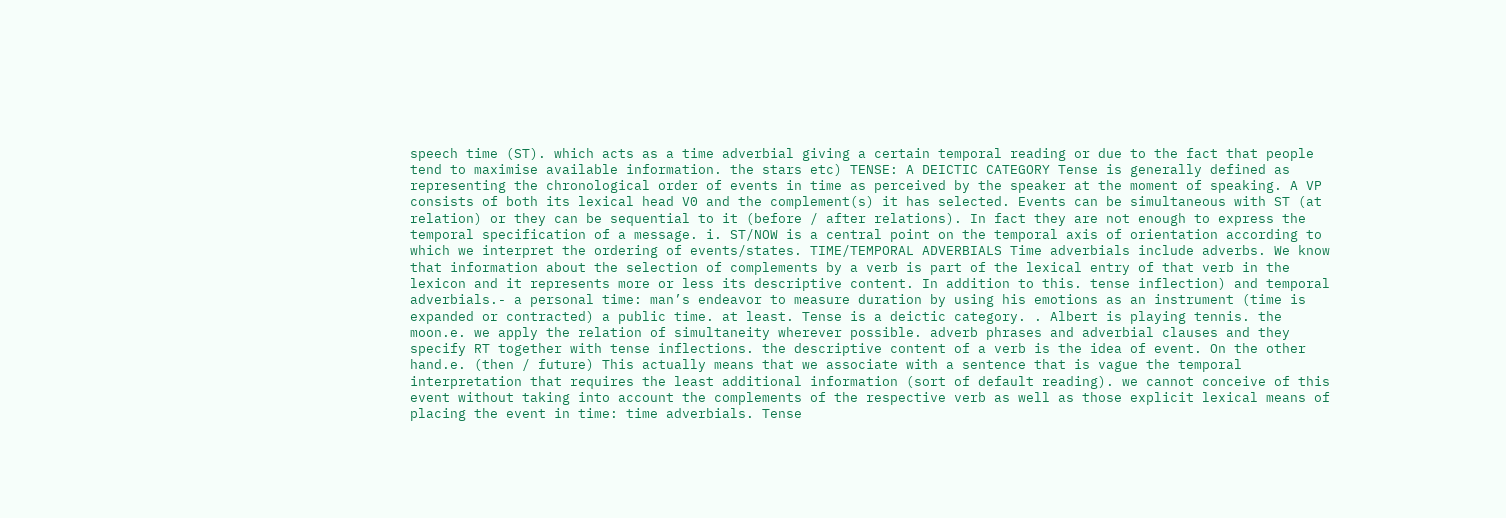speech time (ST). which acts as a time adverbial giving a certain temporal reading or due to the fact that people tend to maximise available information. the stars etc) TENSE: A DEICTIC CATEGORY Tense is generally defined as representing the chronological order of events in time as perceived by the speaker at the moment of speaking. A VP consists of both its lexical head V0 and the complement(s) it has selected. Events can be simultaneous with ST (at relation) or they can be sequential to it (before / after relations). In fact they are not enough to express the temporal specification of a message. i. ST/NOW is a central point on the temporal axis of orientation according to which we interpret the ordering of events/states. TIME/TEMPORAL ADVERBIALS Time adverbials include adverbs. We know that information about the selection of complements by a verb is part of the lexical entry of that verb in the lexicon and it represents more or less its descriptive content. In addition to this. tense inflection) and temporal adverbials.- a personal time: man’s endeavor to measure duration by using his emotions as an instrument (time is expanded or contracted) a public time. at least. Tense is a deictic category. . Albert is playing tennis. the moon.e. we apply the relation of simultaneity wherever possible. adverb phrases and adverbial clauses and they specify RT together with tense inflections. the descriptive content of a verb is the idea of event. On the other hand.e. (then / future) This actually means that we associate with a sentence that is vague the temporal interpretation that requires the least additional information (sort of default reading). we cannot conceive of this event without taking into account the complements of the respective verb as well as those explicit lexical means of placing the event in time: time adverbials. Tense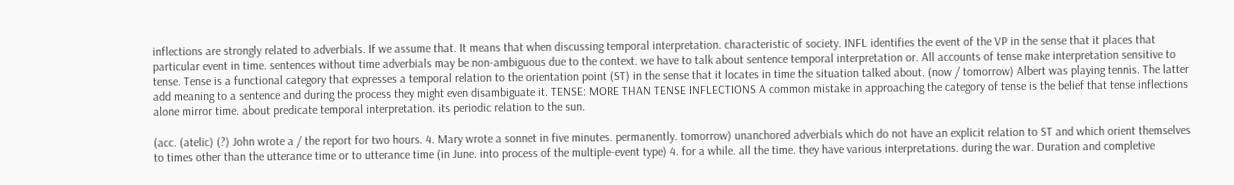inflections are strongly related to adverbials. If we assume that. It means that when discussing temporal interpretation. characteristic of society. INFL identifies the event of the VP in the sense that it places that particular event in time. sentences without time adverbials may be non-ambiguous due to the context. we have to talk about sentence temporal interpretation or. All accounts of tense make interpretation sensitive to tense. Tense is a functional category that expresses a temporal relation to the orientation point (ST) in the sense that it locates in time the situation talked about. (now / tomorrow) Albert was playing tennis. The latter add meaning to a sentence and during the process they might even disambiguate it. TENSE: MORE THAN TENSE INFLECTIONS A common mistake in approaching the category of tense is the belief that tense inflections alone mirror time. about predicate temporal interpretation. its periodic relation to the sun.

(acc. (atelic) (?) John wrote a / the report for two hours. 4. Mary wrote a sonnet in five minutes. permanently. tomorrow) unanchored adverbials which do not have an explicit relation to ST and which orient themselves to times other than the utterance time or to utterance time (in June. into process of the multiple-event type) 4. for a while. all the time. they have various interpretations. during the war. Duration and completive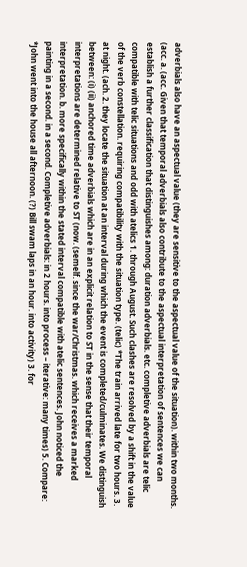adverbials also have an aspectual value (they are sensitive to the aspectual value of the situation). within two months. (acc. a. (acc. Given that temporal adverbials also contribute to the aspectual interpretation of sentences we can establish a further classification that distinguishes among: duration adverbials. etc. completive adverbials are telic compatible with telic situations and odd with atelics 1. through August. Such clashes are resolved by a shift in the value of the verb constellation. requiring compatibility with the situation type. (telic) *The train arrived late for two hours. 3. at night. (ach. 2. they locate the situation at an interval during which the event is completed/culminates. We distinguish between: (i) (ii) anchored time adverbials which are in an explicit relation to ST in the sense that their temporal interpretations are determined relative to ST (now. (semelf. since the war/Christmas. which receives a marked interpretation. b. more specifically within the stated interval compatible with atelic sentences. John noticed the painting in a second. in a second. Completive adverbials: in 2 hours. into process – iterative: many times) 5. Compare: *John went into the house all afternoon. (?) Bill swam laps in an hour. into activity) 3. for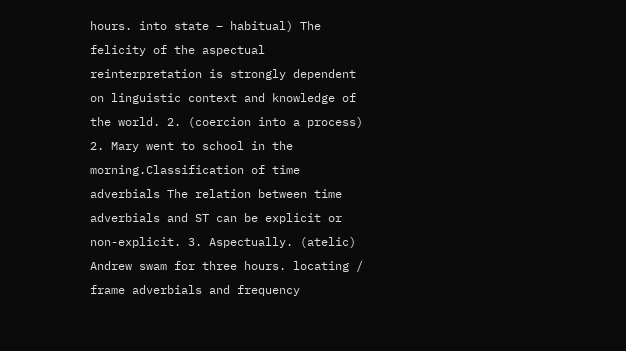hours. into state – habitual) The felicity of the aspectual reinterpretation is strongly dependent on linguistic context and knowledge of the world. 2. (coercion into a process) 2. Mary went to school in the morning.Classification of time adverbials The relation between time adverbials and ST can be explicit or non-explicit. 3. Aspectually. (atelic) Andrew swam for three hours. locating / frame adverbials and frequency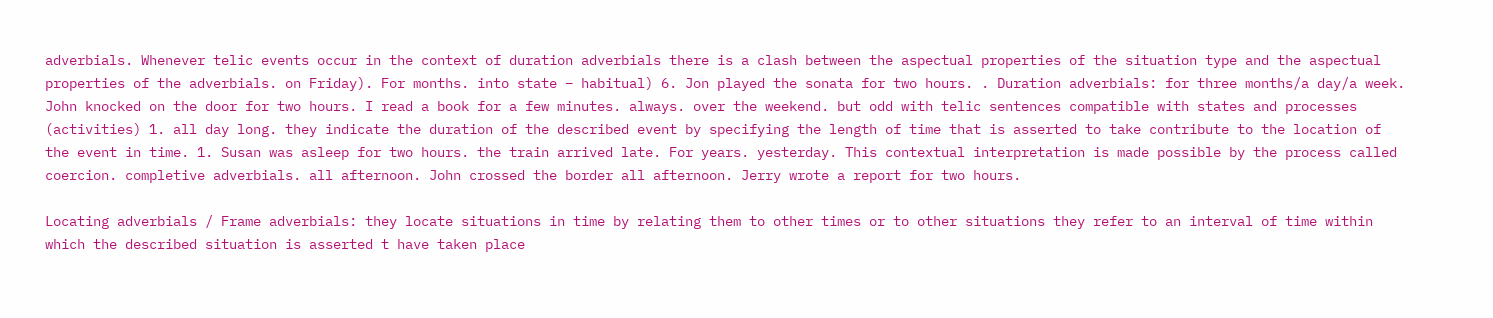adverbials. Whenever telic events occur in the context of duration adverbials there is a clash between the aspectual properties of the situation type and the aspectual properties of the adverbials. on Friday). For months. into state – habitual) 6. Jon played the sonata for two hours. . Duration adverbials: for three months/a day/a week. John knocked on the door for two hours. I read a book for a few minutes. always. over the weekend. but odd with telic sentences compatible with states and processes (activities) 1. all day long. they indicate the duration of the described event by specifying the length of time that is asserted to take contribute to the location of the event in time. 1. Susan was asleep for two hours. the train arrived late. For years. yesterday. This contextual interpretation is made possible by the process called coercion. completive adverbials. all afternoon. John crossed the border all afternoon. Jerry wrote a report for two hours.

Locating adverbials / Frame adverbials: they locate situations in time by relating them to other times or to other situations they refer to an interval of time within which the described situation is asserted t have taken place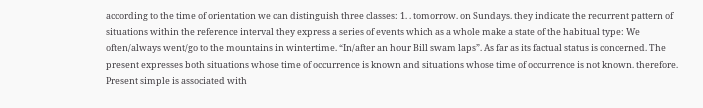according to the time of orientation we can distinguish three classes: 1. . tomorrow. on Sundays. they indicate the recurrent pattern of situations within the reference interval they express a series of events which as a whole make a state of the habitual type: We often/always went/go to the mountains in wintertime. “In/after an hour Bill swam laps”. As far as its factual status is concerned. The present expresses both situations whose time of occurrence is known and situations whose time of occurrence is not known. therefore. Present simple is associated with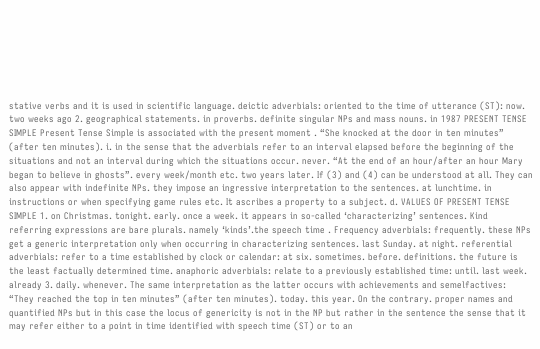stative verbs and it is used in scientific language. deictic adverbials: oriented to the time of utterance (ST): now. two weeks ago 2. geographical statements. in proverbs. definite singular NPs and mass nouns. in 1987 PRESENT TENSE SIMPLE Present Tense Simple is associated with the present moment . “She knocked at the door in ten minutes” (after ten minutes). i. in the sense that the adverbials refer to an interval elapsed before the beginning of the situations and not an interval during which the situations occur. never. “At the end of an hour/after an hour Mary began to believe in ghosts”. every week/month etc. two years later. If (3) and (4) can be understood at all. They can also appear with indefinite NPs. they impose an ingressive interpretation to the sentences. at lunchtime. in instructions or when specifying game rules etc. It ascribes a property to a subject. d. VALUES OF PRESENT TENSE SIMPLE 1. on Christmas. tonight. early. once a week. it appears in so-called ‘characterizing’ sentences. Kind referring expressions are bare plurals. namely ‘kinds’.the speech time . Frequency adverbials: frequently. these NPs get a generic interpretation only when occurring in characterizing sentences. last Sunday. at night. referential adverbials: refer to a time established by clock or calendar: at six. sometimes. before. definitions. the future is the least factually determined time. anaphoric adverbials: relate to a previously established time: until. last week. already 3. daily. whenever. The same interpretation as the latter occurs with achievements and semelfactives: “They reached the top in ten minutes” (after ten minutes). today. this year. On the contrary. proper names and quantified NPs but in this case the locus of genericity is not in the NP but rather in the sentence the sense that it may refer either to a point in time identified with speech time (ST) or to an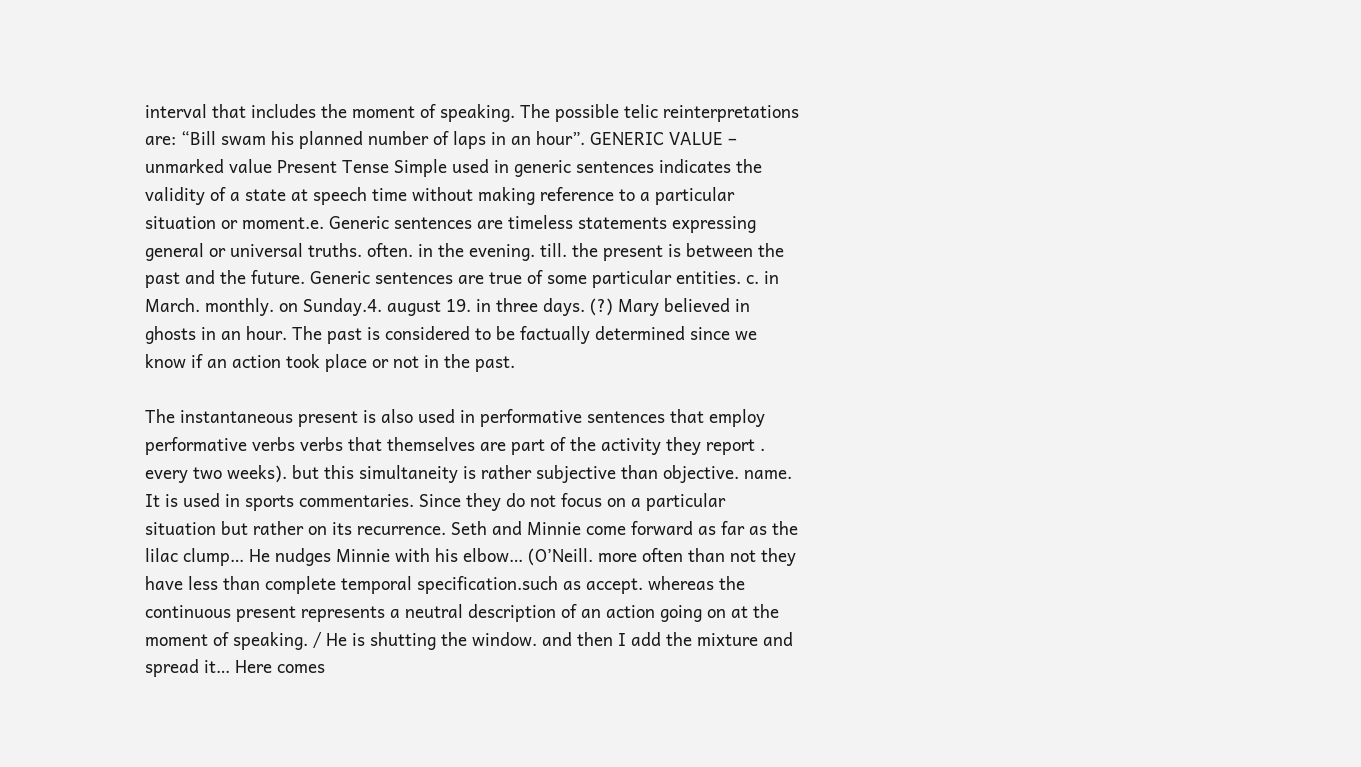interval that includes the moment of speaking. The possible telic reinterpretations are: “Bill swam his planned number of laps in an hour”. GENERIC VALUE – unmarked value Present Tense Simple used in generic sentences indicates the validity of a state at speech time without making reference to a particular situation or moment.e. Generic sentences are timeless statements expressing general or universal truths. often. in the evening. till. the present is between the past and the future. Generic sentences are true of some particular entities. c. in March. monthly. on Sunday.4. august 19. in three days. (?) Mary believed in ghosts in an hour. The past is considered to be factually determined since we know if an action took place or not in the past.

The instantaneous present is also used in performative sentences that employ performative verbs verbs that themselves are part of the activity they report . every two weeks). but this simultaneity is rather subjective than objective. name. It is used in sports commentaries. Since they do not focus on a particular situation but rather on its recurrence. Seth and Minnie come forward as far as the lilac clump… He nudges Minnie with his elbow… (O’Neill. more often than not they have less than complete temporal specification.such as accept. whereas the continuous present represents a neutral description of an action going on at the moment of speaking. / He is shutting the window. and then I add the mixture and spread it… Here comes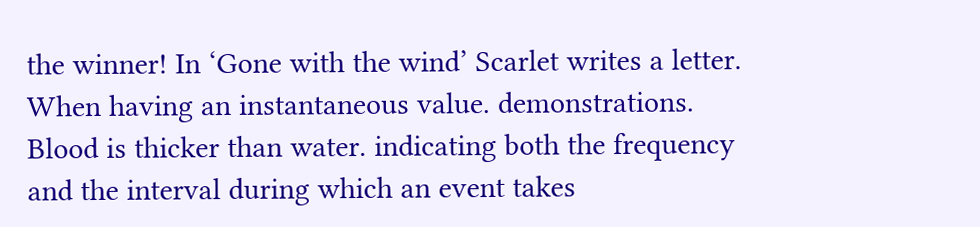the winner! In ‘Gone with the wind’ Scarlet writes a letter. When having an instantaneous value. demonstrations. Blood is thicker than water. indicating both the frequency and the interval during which an event takes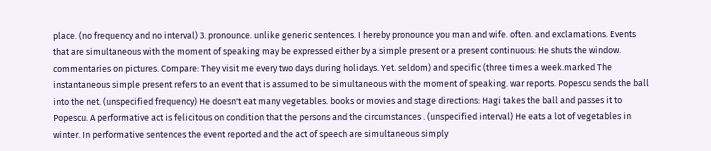place. (no frequency and no interval) 3. pronounce. unlike generic sentences. I hereby pronounce you man and wife. often. and exclamations. Events that are simultaneous with the moment of speaking may be expressed either by a simple present or a present continuous: He shuts the window. commentaries on pictures. Compare: They visit me every two days during holidays. Yet. seldom) and specific (three times a week.marked The instantaneous simple present refers to an event that is assumed to be simultaneous with the moment of speaking. war reports. Popescu sends the ball into the net. (unspecified frequency) He doesn't eat many vegetables. books or movies and stage directions: Hagi takes the ball and passes it to Popescu. A performative act is felicitous on condition that the persons and the circumstances . (unspecified interval) He eats a lot of vegetables in winter. In performative sentences the event reported and the act of speech are simultaneous simply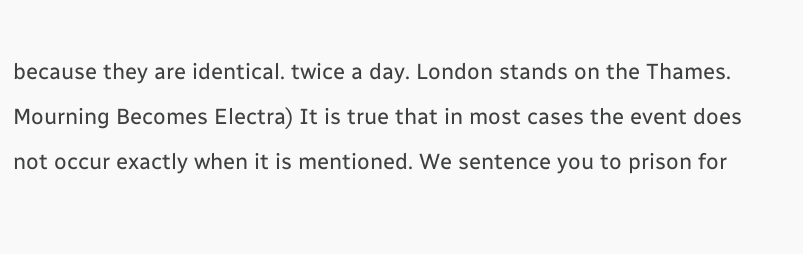because they are identical. twice a day. London stands on the Thames. Mourning Becomes Electra) It is true that in most cases the event does not occur exactly when it is mentioned. We sentence you to prison for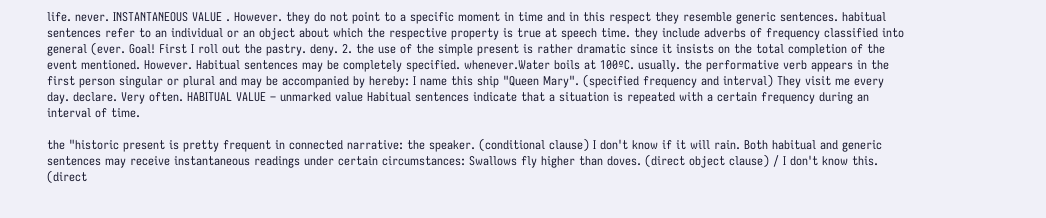life. never. INSTANTANEOUS VALUE . However. they do not point to a specific moment in time and in this respect they resemble generic sentences. habitual sentences refer to an individual or an object about which the respective property is true at speech time. they include adverbs of frequency classified into general (ever. Goal! First I roll out the pastry. deny. 2. the use of the simple present is rather dramatic since it insists on the total completion of the event mentioned. However. Habitual sentences may be completely specified. whenever.Water boils at 100ºC. usually. the performative verb appears in the first person singular or plural and may be accompanied by hereby: I name this ship "Queen Mary". (specified frequency and interval) They visit me every day. declare. Very often. HABITUAL VALUE – unmarked value Habitual sentences indicate that a situation is repeated with a certain frequency during an interval of time.

the "historic present is pretty frequent in connected narrative: the speaker. (conditional clause) I don't know if it will rain. Both habitual and generic sentences may receive instantaneous readings under certain circumstances: Swallows fly higher than doves. (direct object clause) / I don't know this. (direct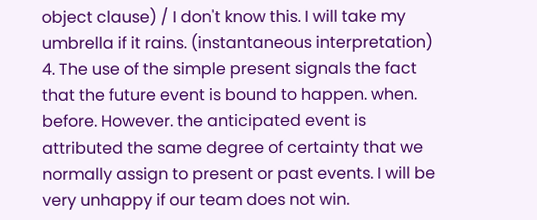object clause) / I don't know this. I will take my umbrella if it rains. (instantaneous interpretation) 4. The use of the simple present signals the fact that the future event is bound to happen. when. before. However. the anticipated event is attributed the same degree of certainty that we normally assign to present or past events. I will be very unhappy if our team does not win.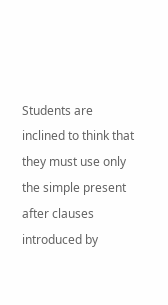Students are inclined to think that they must use only the simple present after clauses introduced by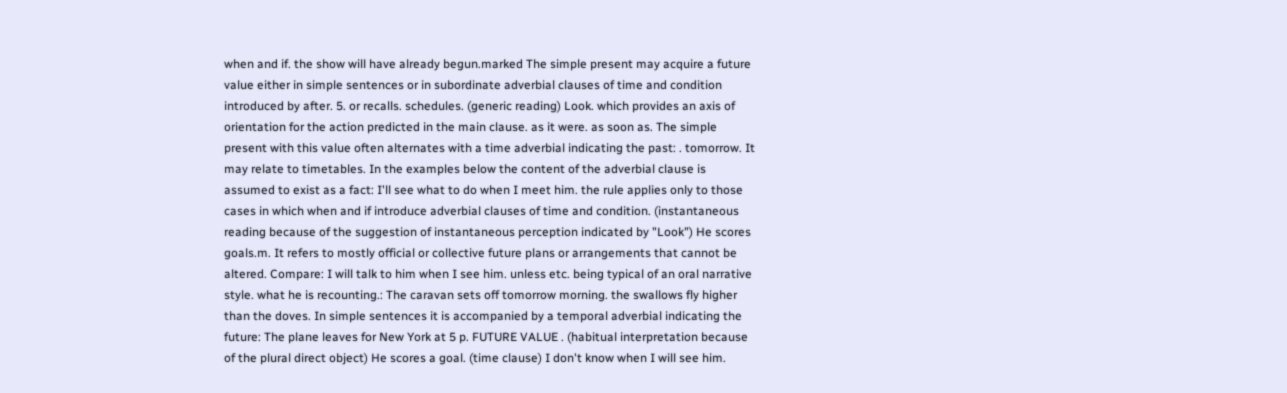when and if. the show will have already begun.marked The simple present may acquire a future value either in simple sentences or in subordinate adverbial clauses of time and condition introduced by after. 5. or recalls. schedules. (generic reading) Look. which provides an axis of orientation for the action predicted in the main clause. as it were. as soon as. The simple present with this value often alternates with a time adverbial indicating the past: . tomorrow. It may relate to timetables. In the examples below the content of the adverbial clause is assumed to exist as a fact: I'll see what to do when I meet him. the rule applies only to those cases in which when and if introduce adverbial clauses of time and condition. (instantaneous reading because of the suggestion of instantaneous perception indicated by "Look") He scores goals.m. It refers to mostly official or collective future plans or arrangements that cannot be altered. Compare: I will talk to him when I see him. unless etc. being typical of an oral narrative style. what he is recounting.: The caravan sets off tomorrow morning. the swallows fly higher than the doves. In simple sentences it is accompanied by a temporal adverbial indicating the future: The plane leaves for New York at 5 p. FUTURE VALUE . (habitual interpretation because of the plural direct object) He scores a goal. (time clause) I don't know when I will see him.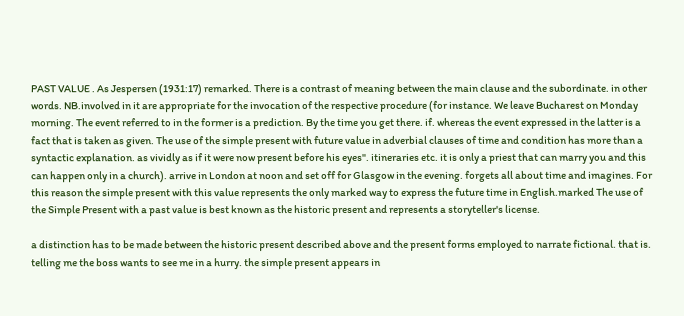PAST VALUE . As Jespersen (1931:17) remarked. There is a contrast of meaning between the main clause and the subordinate. in other words. NB.involved in it are appropriate for the invocation of the respective procedure (for instance. We leave Bucharest on Monday morning. The event referred to in the former is a prediction. By the time you get there. if. whereas the event expressed in the latter is a fact that is taken as given. The use of the simple present with future value in adverbial clauses of time and condition has more than a syntactic explanation. as vividly as if it were now present before his eyes". itineraries etc. it is only a priest that can marry you and this can happen only in a church). arrive in London at noon and set off for Glasgow in the evening. forgets all about time and imagines. For this reason the simple present with this value represents the only marked way to express the future time in English.marked The use of the Simple Present with a past value is best known as the historic present and represents a storyteller's license.

a distinction has to be made between the historic present described above and the present forms employed to narrate fictional. that is. telling me the boss wants to see me in a hurry. the simple present appears in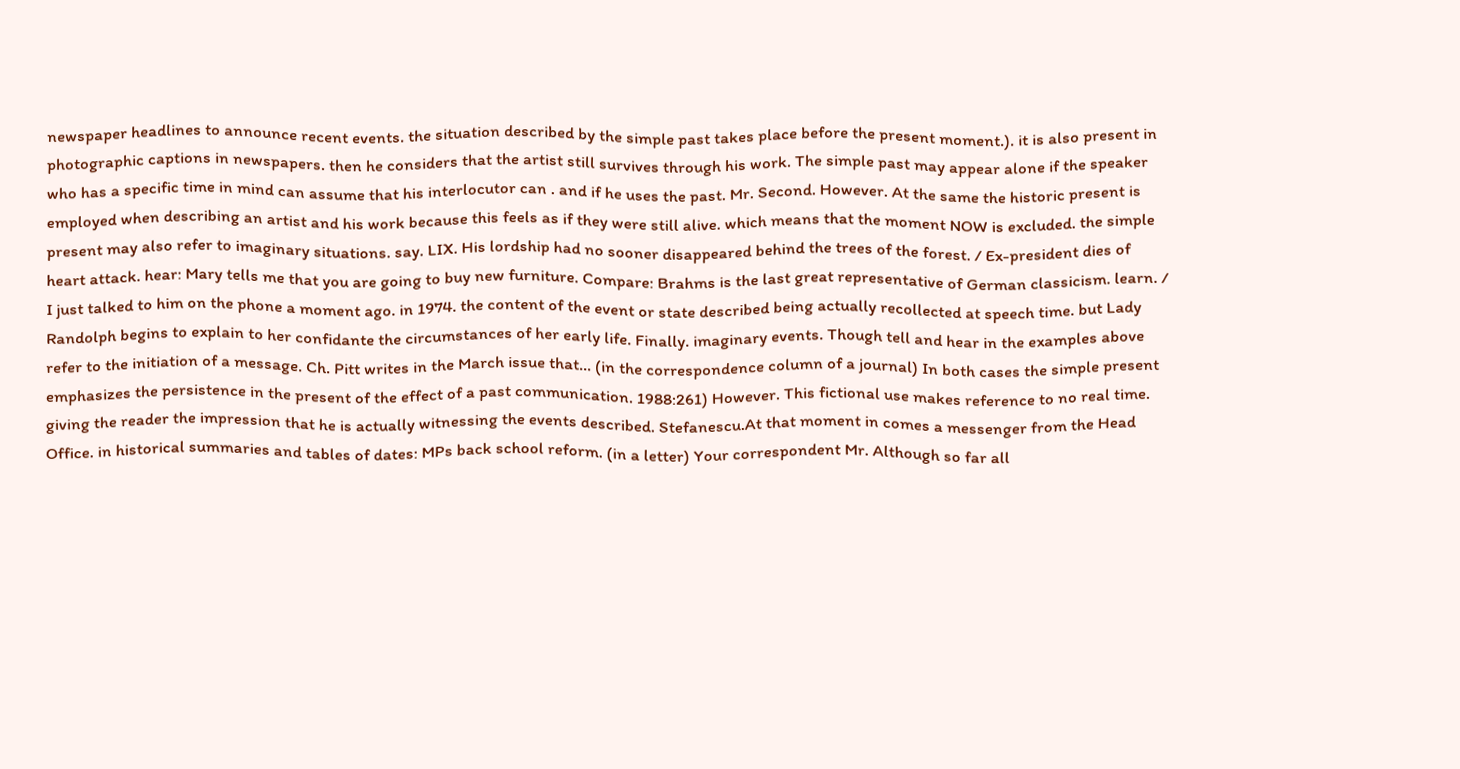newspaper headlines to announce recent events. the situation described by the simple past takes place before the present moment.). it is also present in photographic captions in newspapers. then he considers that the artist still survives through his work. The simple past may appear alone if the speaker who has a specific time in mind can assume that his interlocutor can . and if he uses the past. Mr. Second. However. At the same the historic present is employed when describing an artist and his work because this feels as if they were still alive. which means that the moment NOW is excluded. the simple present may also refer to imaginary situations. say. LIX. His lordship had no sooner disappeared behind the trees of the forest. / Ex-president dies of heart attack. hear: Mary tells me that you are going to buy new furniture. Compare: Brahms is the last great representative of German classicism. learn. / I just talked to him on the phone a moment ago. in 1974. the content of the event or state described being actually recollected at speech time. but Lady Randolph begins to explain to her confidante the circumstances of her early life. Finally. imaginary events. Though tell and hear in the examples above refer to the initiation of a message. Ch. Pitt writes in the March issue that… (in the correspondence column of a journal) In both cases the simple present emphasizes the persistence in the present of the effect of a past communication. 1988:261) However. This fictional use makes reference to no real time. giving the reader the impression that he is actually witnessing the events described. Stefanescu.At that moment in comes a messenger from the Head Office. in historical summaries and tables of dates: MPs back school reform. (in a letter) Your correspondent Mr. Although so far all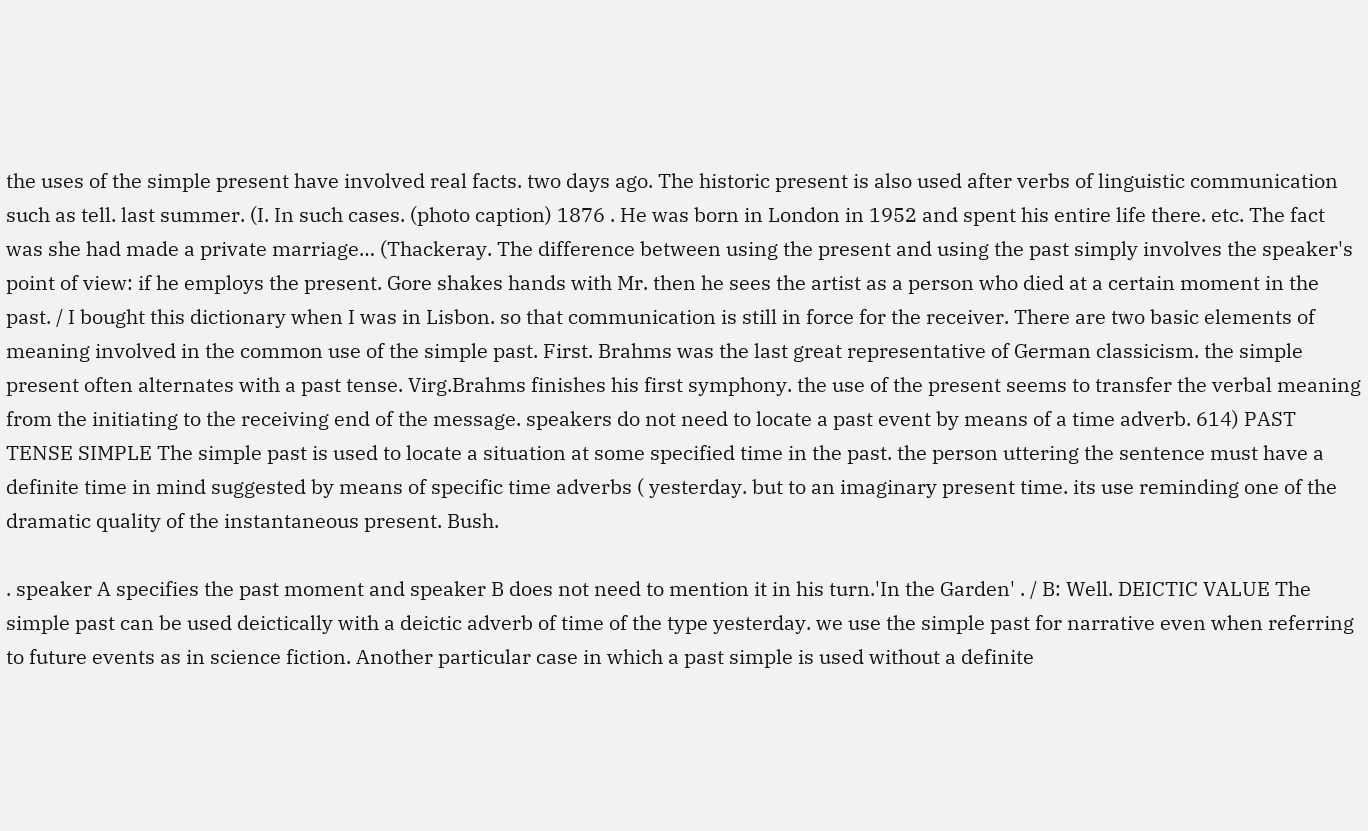the uses of the simple present have involved real facts. two days ago. The historic present is also used after verbs of linguistic communication such as tell. last summer. (I. In such cases. (photo caption) 1876 . He was born in London in 1952 and spent his entire life there. etc. The fact was she had made a private marriage… (Thackeray. The difference between using the present and using the past simply involves the speaker's point of view: if he employs the present. Gore shakes hands with Mr. then he sees the artist as a person who died at a certain moment in the past. / I bought this dictionary when I was in Lisbon. so that communication is still in force for the receiver. There are two basic elements of meaning involved in the common use of the simple past. First. Brahms was the last great representative of German classicism. the simple present often alternates with a past tense. Virg.Brahms finishes his first symphony. the use of the present seems to transfer the verbal meaning from the initiating to the receiving end of the message. speakers do not need to locate a past event by means of a time adverb. 614) PAST TENSE SIMPLE The simple past is used to locate a situation at some specified time in the past. the person uttering the sentence must have a definite time in mind suggested by means of specific time adverbs ( yesterday. but to an imaginary present time. its use reminding one of the dramatic quality of the instantaneous present. Bush.

. speaker A specifies the past moment and speaker B does not need to mention it in his turn.'In the Garden' . / B: Well. DEICTIC VALUE The simple past can be used deictically with a deictic adverb of time of the type yesterday. we use the simple past for narrative even when referring to future events as in science fiction. Another particular case in which a past simple is used without a definite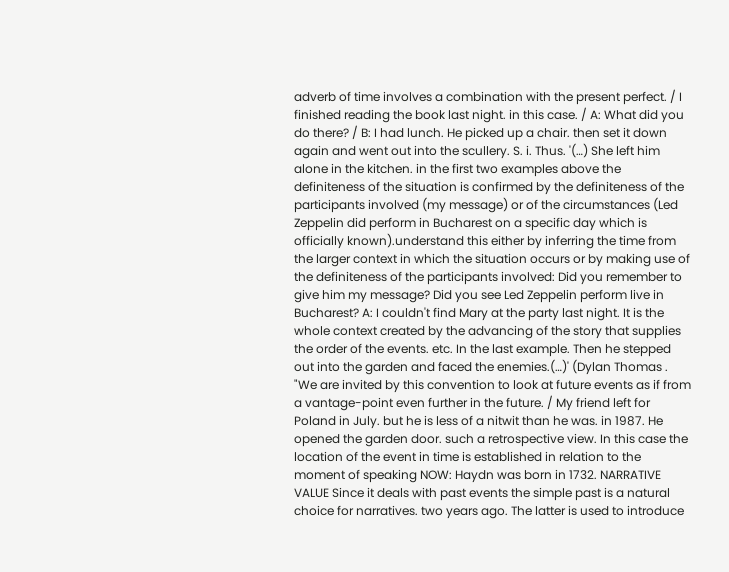adverb of time involves a combination with the present perfect. / I finished reading the book last night. in this case. / A: What did you do there? / B: I had lunch. He picked up a chair. then set it down again and went out into the scullery. S. i. Thus. '(…) She left him alone in the kitchen. in the first two examples above the definiteness of the situation is confirmed by the definiteness of the participants involved (my message) or of the circumstances (Led Zeppelin did perform in Bucharest on a specific day which is officially known).understand this either by inferring the time from the larger context in which the situation occurs or by making use of the definiteness of the participants involved: Did you remember to give him my message? Did you see Led Zeppelin perform live in Bucharest? A: I couldn't find Mary at the party last night. It is the whole context created by the advancing of the story that supplies the order of the events. etc. In the last example. Then he stepped out into the garden and faced the enemies.(…)' (Dylan Thomas . "We are invited by this convention to look at future events as if from a vantage-point even further in the future. / My friend left for Poland in July. but he is less of a nitwit than he was. in 1987. He opened the garden door. such a retrospective view. In this case the location of the event in time is established in relation to the moment of speaking NOW: Haydn was born in 1732. NARRATIVE VALUE Since it deals with past events the simple past is a natural choice for narratives. two years ago. The latter is used to introduce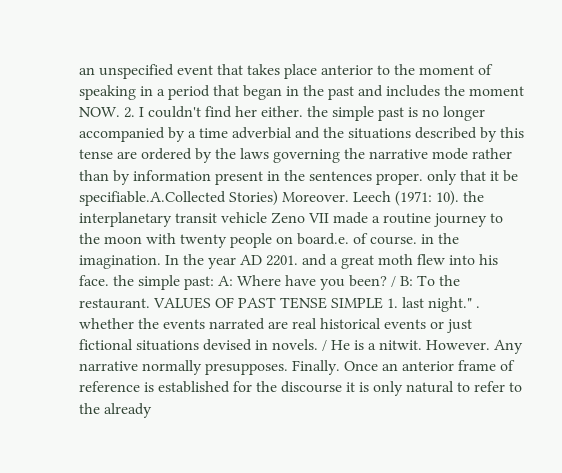an unspecified event that takes place anterior to the moment of speaking in a period that began in the past and includes the moment NOW. 2. I couldn't find her either. the simple past is no longer accompanied by a time adverbial and the situations described by this tense are ordered by the laws governing the narrative mode rather than by information present in the sentences proper. only that it be specifiable.A.Collected Stories) Moreover. Leech (1971: 10). the interplanetary transit vehicle Zeno VII made a routine journey to the moon with twenty people on board.e. of course. in the imagination. In the year AD 2201. and a great moth flew into his face. the simple past: A: Where have you been? / B: To the restaurant. VALUES OF PAST TENSE SIMPLE 1. last night." . whether the events narrated are real historical events or just fictional situations devised in novels. / He is a nitwit. However. Any narrative normally presupposes. Finally. Once an anterior frame of reference is established for the discourse it is only natural to refer to the already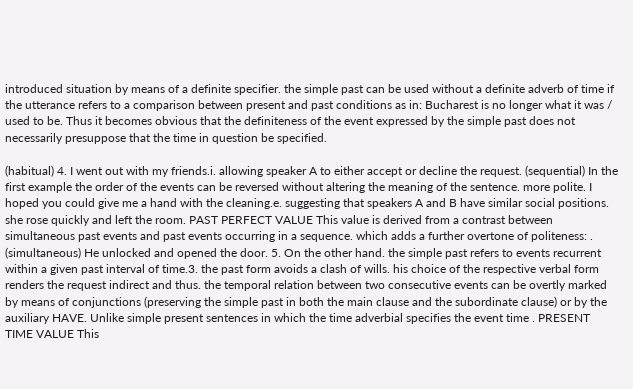introduced situation by means of a definite specifier. the simple past can be used without a definite adverb of time if the utterance refers to a comparison between present and past conditions as in: Bucharest is no longer what it was / used to be. Thus it becomes obvious that the definiteness of the event expressed by the simple past does not necessarily presuppose that the time in question be specified.

(habitual) 4. I went out with my friends.i. allowing speaker A to either accept or decline the request. (sequential) In the first example the order of the events can be reversed without altering the meaning of the sentence. more polite. I hoped you could give me a hand with the cleaning.e. suggesting that speakers A and B have similar social positions. she rose quickly and left the room. PAST PERFECT VALUE This value is derived from a contrast between simultaneous past events and past events occurring in a sequence. which adds a further overtone of politeness: . (simultaneous) He unlocked and opened the door. 5. On the other hand. the simple past refers to events recurrent within a given past interval of time.3. the past form avoids a clash of wills. his choice of the respective verbal form renders the request indirect and thus. the temporal relation between two consecutive events can be overtly marked by means of conjunctions (preserving the simple past in both the main clause and the subordinate clause) or by the auxiliary HAVE. Unlike simple present sentences in which the time adverbial specifies the event time . PRESENT TIME VALUE This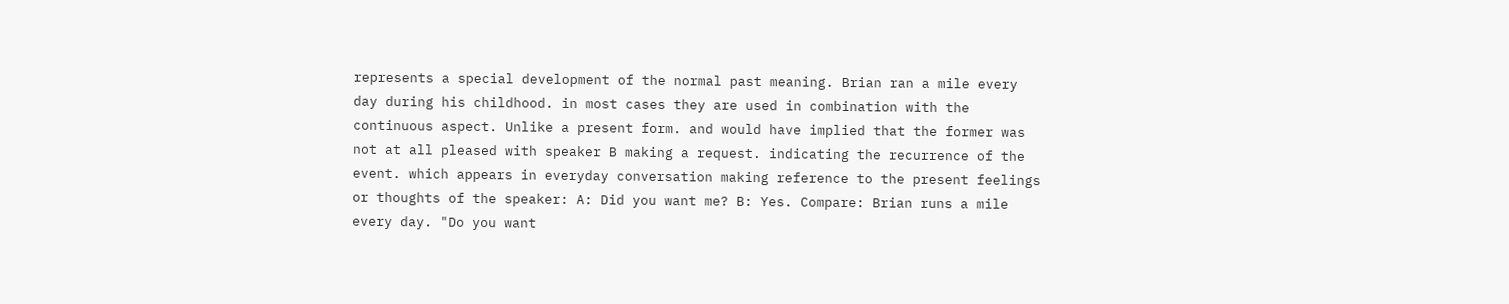represents a special development of the normal past meaning. Brian ran a mile every day during his childhood. in most cases they are used in combination with the continuous aspect. Unlike a present form. and would have implied that the former was not at all pleased with speaker B making a request. indicating the recurrence of the event. which appears in everyday conversation making reference to the present feelings or thoughts of the speaker: A: Did you want me? B: Yes. Compare: Brian runs a mile every day. "Do you want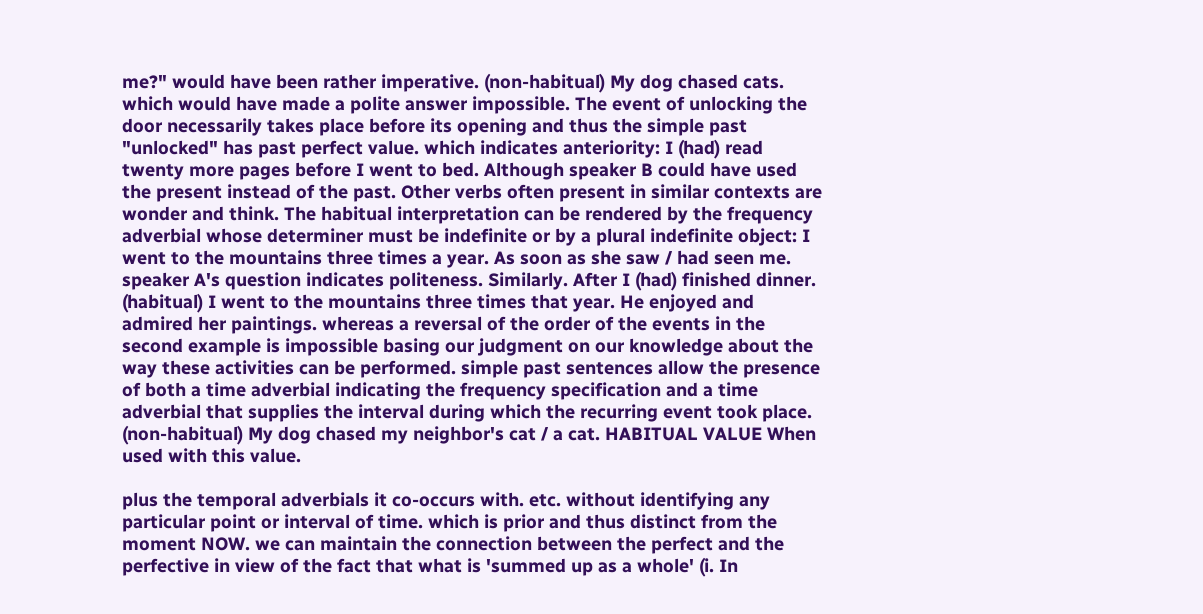me?" would have been rather imperative. (non-habitual) My dog chased cats. which would have made a polite answer impossible. The event of unlocking the door necessarily takes place before its opening and thus the simple past "unlocked" has past perfect value. which indicates anteriority: I (had) read twenty more pages before I went to bed. Although speaker B could have used the present instead of the past. Other verbs often present in similar contexts are wonder and think. The habitual interpretation can be rendered by the frequency adverbial whose determiner must be indefinite or by a plural indefinite object: I went to the mountains three times a year. As soon as she saw / had seen me. speaker A's question indicates politeness. Similarly. After I (had) finished dinner. (habitual) I went to the mountains three times that year. He enjoyed and admired her paintings. whereas a reversal of the order of the events in the second example is impossible basing our judgment on our knowledge about the way these activities can be performed. simple past sentences allow the presence of both a time adverbial indicating the frequency specification and a time adverbial that supplies the interval during which the recurring event took place. (non-habitual) My dog chased my neighbor's cat / a cat. HABITUAL VALUE When used with this value.

plus the temporal adverbials it co-occurs with. etc. without identifying any particular point or interval of time. which is prior and thus distinct from the moment NOW. we can maintain the connection between the perfect and the perfective in view of the fact that what is 'summed up as a whole' (i. In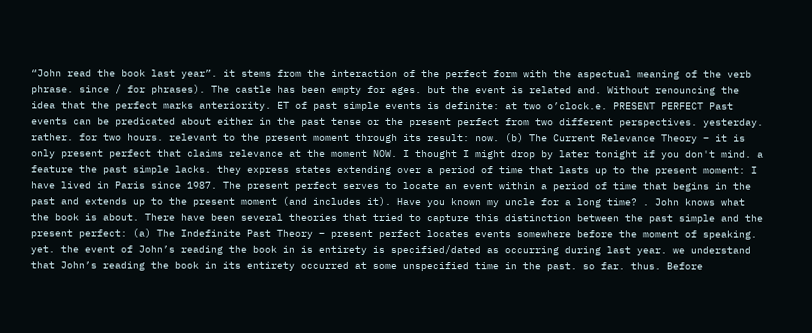“John read the book last year”. it stems from the interaction of the perfect form with the aspectual meaning of the verb phrase. since / for phrases). The castle has been empty for ages. but the event is related and. Without renouncing the idea that the perfect marks anteriority. ET of past simple events is definite: at two o’clock.e. PRESENT PERFECT Past events can be predicated about either in the past tense or the present perfect from two different perspectives. yesterday. rather. for two hours. relevant to the present moment through its result: now. (b) The Current Relevance Theory – it is only present perfect that claims relevance at the moment NOW. I thought I might drop by later tonight if you don't mind. a feature the past simple lacks. they express states extending over a period of time that lasts up to the present moment: I have lived in Paris since 1987. The present perfect serves to locate an event within a period of time that begins in the past and extends up to the present moment (and includes it). Have you known my uncle for a long time? . John knows what the book is about. There have been several theories that tried to capture this distinction between the past simple and the present perfect: (a) The Indefinite Past Theory – present perfect locates events somewhere before the moment of speaking. yet. the event of John’s reading the book in is entirety is specified/dated as occurring during last year. we understand that John’s reading the book in its entirety occurred at some unspecified time in the past. so far. thus. Before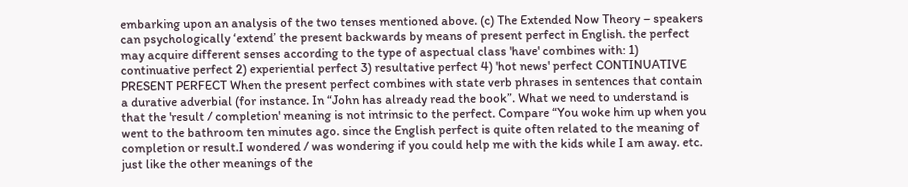embarking upon an analysis of the two tenses mentioned above. (c) The Extended Now Theory – speakers can psychologically ‘extend’ the present backwards by means of present perfect in English. the perfect may acquire different senses according to the type of aspectual class 'have' combines with: 1) continuative perfect 2) experiential perfect 3) resultative perfect 4) 'hot news' perfect CONTINUATIVE PRESENT PERFECT When the present perfect combines with state verb phrases in sentences that contain a durative adverbial (for instance. In “John has already read the book”. What we need to understand is that the 'result / completion' meaning is not intrinsic to the perfect. Compare “You woke him up when you went to the bathroom ten minutes ago. since the English perfect is quite often related to the meaning of completion or result.I wondered / was wondering if you could help me with the kids while I am away. etc. just like the other meanings of the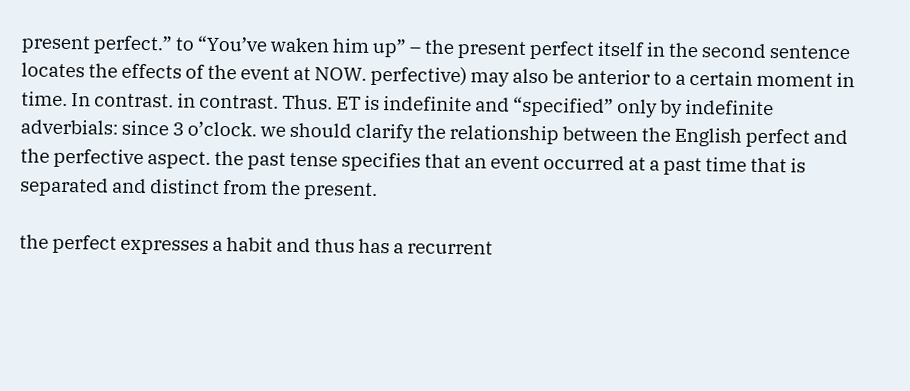present perfect.” to “You’ve waken him up” – the present perfect itself in the second sentence locates the effects of the event at NOW. perfective) may also be anterior to a certain moment in time. In contrast. in contrast. Thus. ET is indefinite and “specified” only by indefinite adverbials: since 3 o’clock. we should clarify the relationship between the English perfect and the perfective aspect. the past tense specifies that an event occurred at a past time that is separated and distinct from the present.

the perfect expresses a habit and thus has a recurrent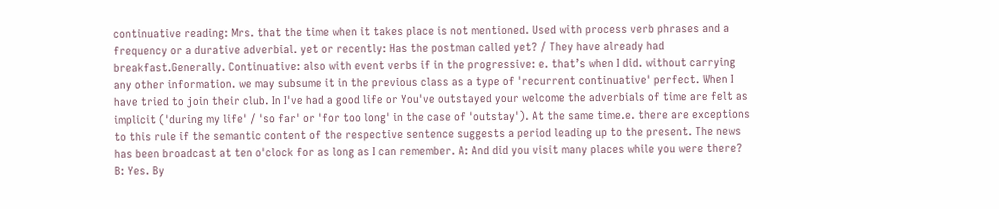continuative reading: Mrs. that the time when it takes place is not mentioned. Used with process verb phrases and a frequency or a durative adverbial. yet or recently: Has the postman called yet? / They have already had breakfast.Generally. Continuative: also with event verbs if in the progressive: e. that’s when I did. without carrying any other information. we may subsume it in the previous class as a type of 'recurrent continuative' perfect. When I have tried to join their club. In I've had a good life or You've outstayed your welcome the adverbials of time are felt as implicit ('during my life' / 'so far' or 'for too long' in the case of 'outstay'). At the same time.e. there are exceptions to this rule if the semantic content of the respective sentence suggests a period leading up to the present. The news has been broadcast at ten o'clock for as long as I can remember. A: And did you visit many places while you were there? B: Yes. By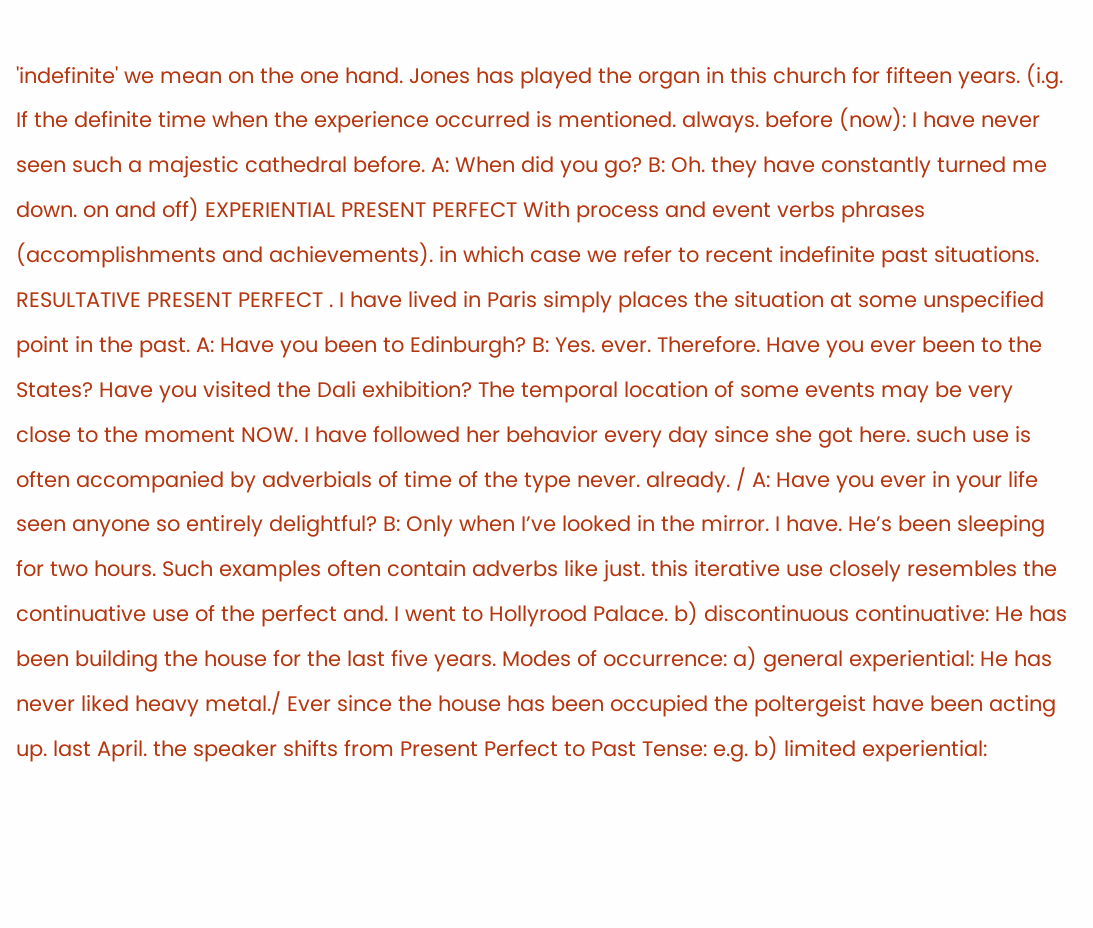'indefinite' we mean on the one hand. Jones has played the organ in this church for fifteen years. (i.g. If the definite time when the experience occurred is mentioned. always. before (now): I have never seen such a majestic cathedral before. A: When did you go? B: Oh. they have constantly turned me down. on and off) EXPERIENTIAL PRESENT PERFECT With process and event verbs phrases (accomplishments and achievements). in which case we refer to recent indefinite past situations. RESULTATIVE PRESENT PERFECT . I have lived in Paris simply places the situation at some unspecified point in the past. A: Have you been to Edinburgh? B: Yes. ever. Therefore. Have you ever been to the States? Have you visited the Dali exhibition? The temporal location of some events may be very close to the moment NOW. I have followed her behavior every day since she got here. such use is often accompanied by adverbials of time of the type never. already. / A: Have you ever in your life seen anyone so entirely delightful? B: Only when I’ve looked in the mirror. I have. He’s been sleeping for two hours. Such examples often contain adverbs like just. this iterative use closely resembles the continuative use of the perfect and. I went to Hollyrood Palace. b) discontinuous continuative: He has been building the house for the last five years. Modes of occurrence: a) general experiential: He has never liked heavy metal./ Ever since the house has been occupied the poltergeist have been acting up. last April. the speaker shifts from Present Perfect to Past Tense: e.g. b) limited experiential: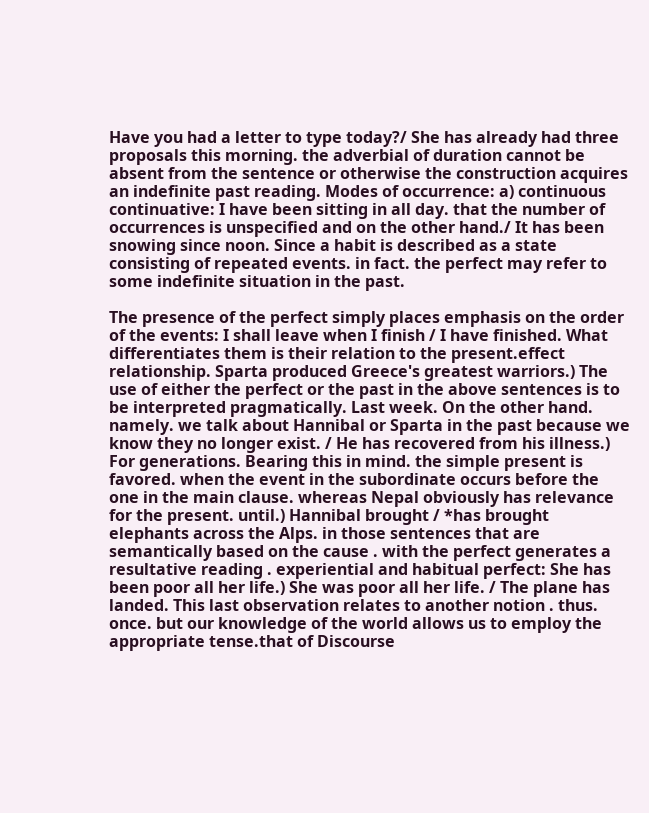Have you had a letter to type today?/ She has already had three proposals this morning. the adverbial of duration cannot be absent from the sentence or otherwise the construction acquires an indefinite past reading. Modes of occurrence: a) continuous continuative: I have been sitting in all day. that the number of occurrences is unspecified and on the other hand./ It has been snowing since noon. Since a habit is described as a state consisting of repeated events. in fact. the perfect may refer to some indefinite situation in the past.

The presence of the perfect simply places emphasis on the order of the events: I shall leave when I finish / I have finished. What differentiates them is their relation to the present.effect relationship. Sparta produced Greece's greatest warriors.) The use of either the perfect or the past in the above sentences is to be interpreted pragmatically. Last week. On the other hand. namely. we talk about Hannibal or Sparta in the past because we know they no longer exist. / He has recovered from his illness.) For generations. Bearing this in mind. the simple present is favored. when the event in the subordinate occurs before the one in the main clause. whereas Nepal obviously has relevance for the present. until.) Hannibal brought / *has brought elephants across the Alps. in those sentences that are semantically based on the cause . with the perfect generates a resultative reading . experiential and habitual perfect: She has been poor all her life.) She was poor all her life. / The plane has landed. This last observation relates to another notion . thus. once. but our knowledge of the world allows us to employ the appropriate tense.that of Discourse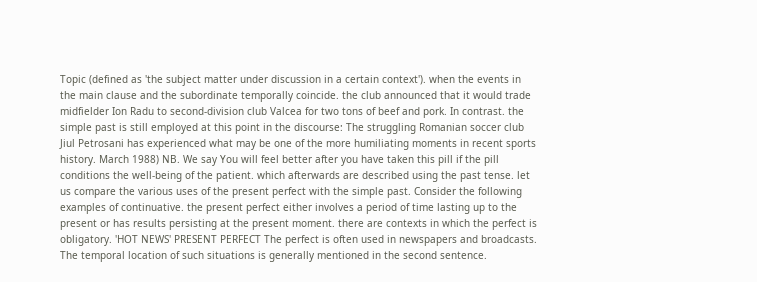Topic (defined as 'the subject matter under discussion in a certain context'). when the events in the main clause and the subordinate temporally coincide. the club announced that it would trade midfielder Ion Radu to second-division club Valcea for two tons of beef and pork. In contrast. the simple past is still employed at this point in the discourse: The struggling Romanian soccer club Jiul Petrosani has experienced what may be one of the more humiliating moments in recent sports history. March 1988) NB. We say You will feel better after you have taken this pill if the pill conditions the well-being of the patient. which afterwards are described using the past tense. let us compare the various uses of the present perfect with the simple past. Consider the following examples of continuative. the present perfect either involves a period of time lasting up to the present or has results persisting at the present moment. there are contexts in which the perfect is obligatory. 'HOT NEWS' PRESENT PERFECT The perfect is often used in newspapers and broadcasts. The temporal location of such situations is generally mentioned in the second sentence.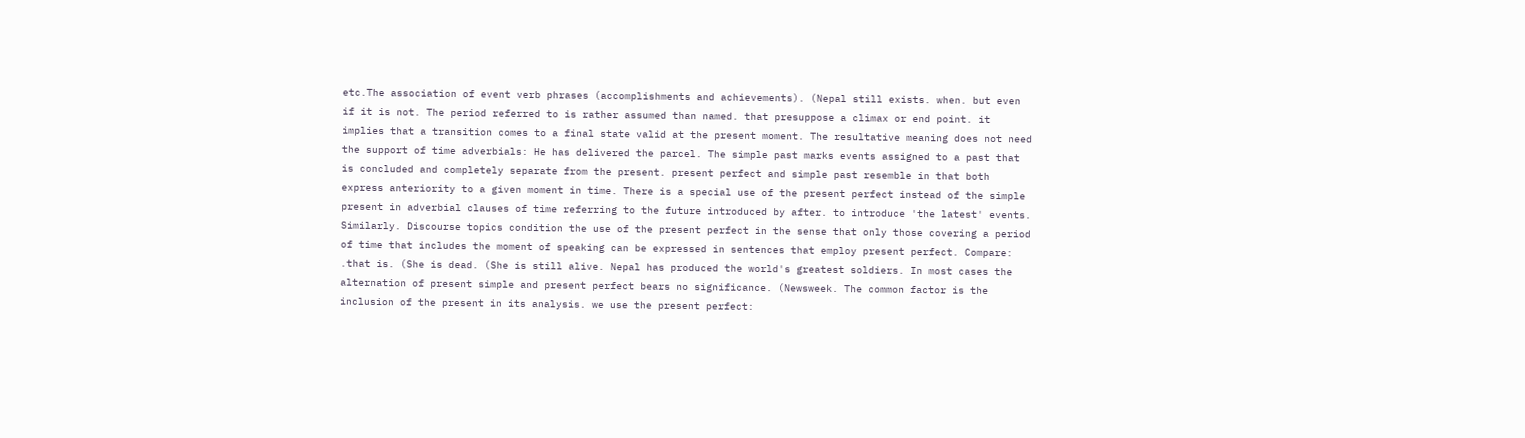etc.The association of event verb phrases (accomplishments and achievements). (Nepal still exists. when. but even if it is not. The period referred to is rather assumed than named. that presuppose a climax or end point. it implies that a transition comes to a final state valid at the present moment. The resultative meaning does not need the support of time adverbials: He has delivered the parcel. The simple past marks events assigned to a past that is concluded and completely separate from the present. present perfect and simple past resemble in that both express anteriority to a given moment in time. There is a special use of the present perfect instead of the simple present in adverbial clauses of time referring to the future introduced by after. to introduce 'the latest' events. Similarly. Discourse topics condition the use of the present perfect in the sense that only those covering a period of time that includes the moment of speaking can be expressed in sentences that employ present perfect. Compare: .that is. (She is dead. (She is still alive. Nepal has produced the world's greatest soldiers. In most cases the alternation of present simple and present perfect bears no significance. (Newsweek. The common factor is the inclusion of the present in its analysis. we use the present perfect: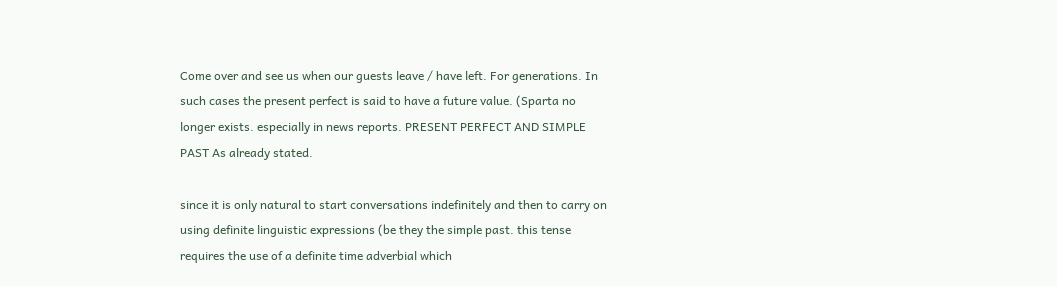Come over and see us when our guests leave / have left. For generations. In such cases the present perfect is said to have a future value. (Sparta no longer exists. especially in news reports. PRESENT PERFECT AND SIMPLE PAST As already stated.

since it is only natural to start conversations indefinitely and then to carry on using definite linguistic expressions (be they the simple past. this tense requires the use of a definite time adverbial which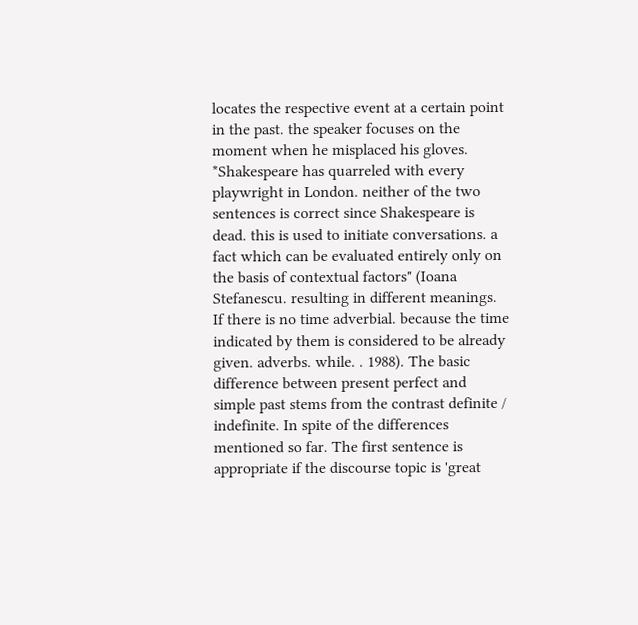locates the respective event at a certain point in the past. the speaker focuses on the moment when he misplaced his gloves. *Shakespeare has quarreled with every playwright in London. neither of the two sentences is correct since Shakespeare is dead. this is used to initiate conversations. a fact which can be evaluated entirely only on the basis of contextual factors" (Ioana Stefanescu. resulting in different meanings. If there is no time adverbial. because the time indicated by them is considered to be already given. adverbs. while. . 1988). The basic difference between present perfect and simple past stems from the contrast definite / indefinite. In spite of the differences mentioned so far. The first sentence is appropriate if the discourse topic is 'great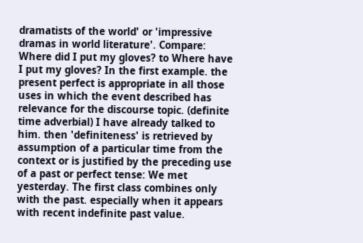dramatists of the world' or 'impressive dramas in world literature'. Compare: Where did I put my gloves? to Where have I put my gloves? In the first example. the present perfect is appropriate in all those uses in which the event described has relevance for the discourse topic. (definite time adverbial) I have already talked to him. then 'definiteness' is retrieved by assumption of a particular time from the context or is justified by the preceding use of a past or perfect tense: We met yesterday. The first class combines only with the past. especially when it appears with recent indefinite past value.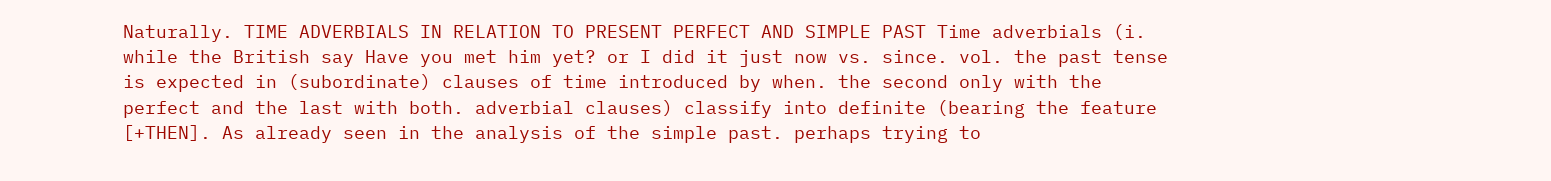Naturally. TIME ADVERBIALS IN RELATION TO PRESENT PERFECT AND SIMPLE PAST Time adverbials (i. while the British say Have you met him yet? or I did it just now vs. since. vol. the past tense is expected in (subordinate) clauses of time introduced by when. the second only with the perfect and the last with both. adverbial clauses) classify into definite (bearing the feature [+THEN]. As already seen in the analysis of the simple past. perhaps trying to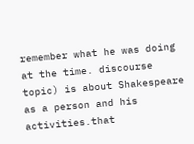remember what he was doing at the time. discourse topic) is about Shakespeare as a person and his activities.that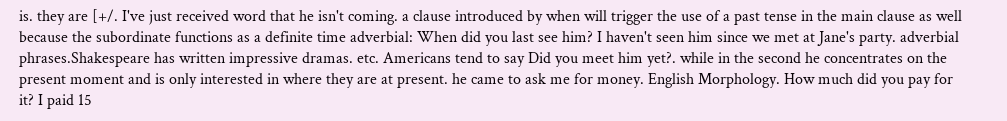is. they are [+/. I've just received word that he isn't coming. a clause introduced by when will trigger the use of a past tense in the main clause as well because the subordinate functions as a definite time adverbial: When did you last see him? I haven't seen him since we met at Jane's party. adverbial phrases.Shakespeare has written impressive dramas. etc. Americans tend to say Did you meet him yet?. while in the second he concentrates on the present moment and is only interested in where they are at present. he came to ask me for money. English Morphology. How much did you pay for it? I paid 15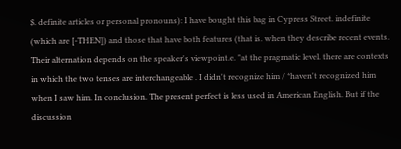$. definite articles or personal pronouns): I have bought this bag in Cypress Street. indefinite (which are [-THEN]) and those that have both features (that is. when they describe recent events. Their alternation depends on the speaker's viewpoint.e. "at the pragmatic level. there are contexts in which the two tenses are interchangeable . I didn't recognize him / *haven't recognized him when I saw him. In conclusion. The present perfect is less used in American English. But if the discussion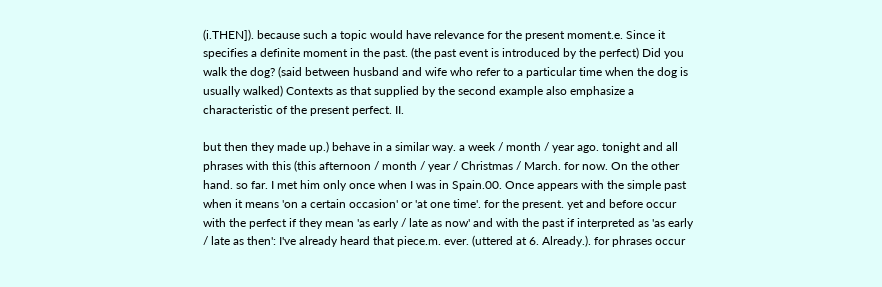(i.THEN]). because such a topic would have relevance for the present moment.e. Since it specifies a definite moment in the past. (the past event is introduced by the perfect) Did you walk the dog? (said between husband and wife who refer to a particular time when the dog is usually walked) Contexts as that supplied by the second example also emphasize a characteristic of the present perfect. II.

but then they made up.) behave in a similar way. a week / month / year ago. tonight and all phrases with this (this afternoon / month / year / Christmas / March. for now. On the other hand. so far. I met him only once when I was in Spain.00. Once appears with the simple past when it means 'on a certain occasion' or 'at one time'. for the present. yet and before occur with the perfect if they mean 'as early / late as now' and with the past if interpreted as 'as early / late as then': I've already heard that piece.m. ever. (uttered at 6. Already.). for phrases occur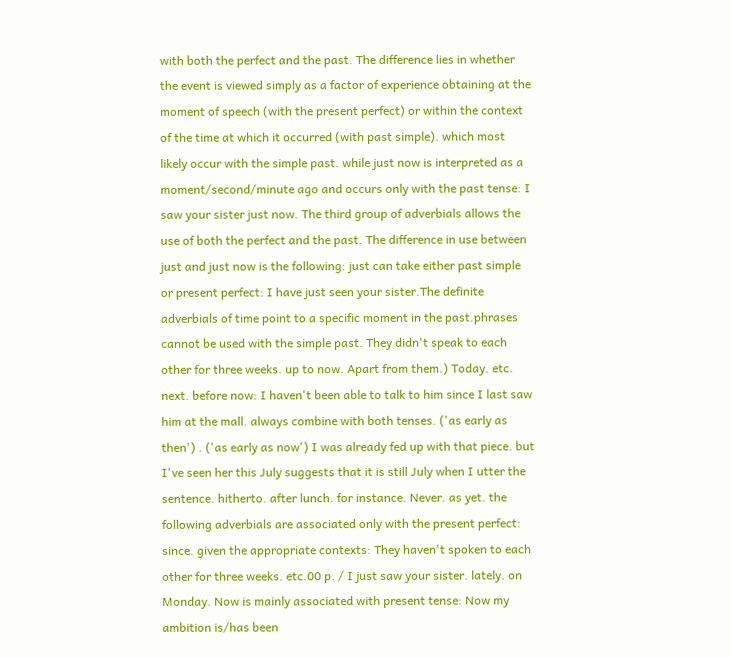with both the perfect and the past. The difference lies in whether the event is viewed simply as a factor of experience obtaining at the moment of speech (with the present perfect) or within the context of the time at which it occurred (with past simple). which most likely occur with the simple past. while just now is interpreted as a moment/second/minute ago and occurs only with the past tense: I saw your sister just now. The third group of adverbials allows the use of both the perfect and the past. The difference in use between just and just now is the following: just can take either past simple or present perfect: I have just seen your sister.The definite adverbials of time point to a specific moment in the past.phrases cannot be used with the simple past. They didn't speak to each other for three weeks. up to now. Apart from them.) Today. etc. next. before now: I haven't been able to talk to him since I last saw him at the mall. always combine with both tenses. ('as early as then') . ('as early as now') I was already fed up with that piece. but I've seen her this July suggests that it is still July when I utter the sentence. hitherto. after lunch. for instance. Never. as yet. the following adverbials are associated only with the present perfect: since. given the appropriate contexts: They haven't spoken to each other for three weeks. etc.00 p. / I just saw your sister. lately. on Monday. Now is mainly associated with present tense: Now my ambition is/has been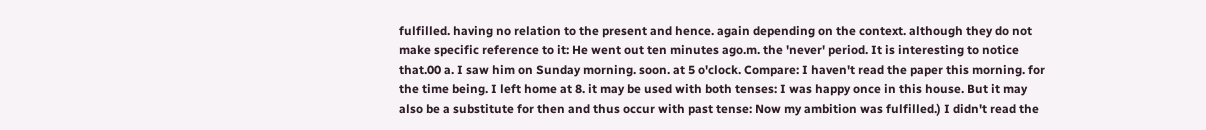fulfilled. having no relation to the present and hence. again depending on the context. although they do not make specific reference to it: He went out ten minutes ago.m. the 'never' period. It is interesting to notice that.00 a. I saw him on Sunday morning. soon. at 5 o'clock. Compare: I haven't read the paper this morning. for the time being. I left home at 8. it may be used with both tenses: I was happy once in this house. But it may also be a substitute for then and thus occur with past tense: Now my ambition was fulfilled.) I didn't read the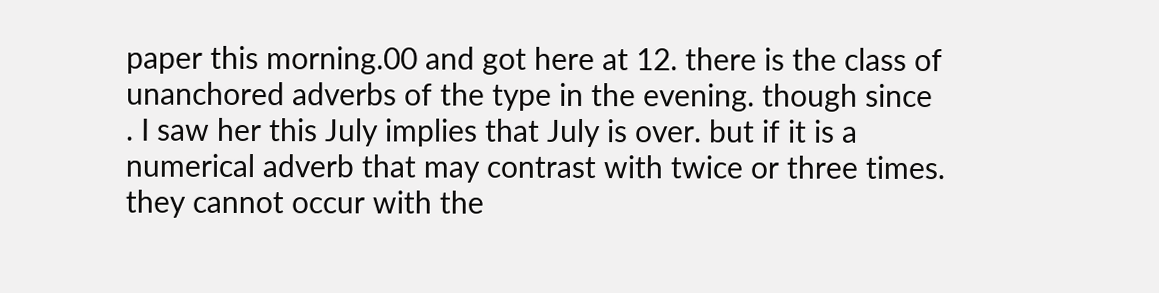paper this morning.00 and got here at 12. there is the class of unanchored adverbs of the type in the evening. though since . I saw her this July implies that July is over. but if it is a numerical adverb that may contrast with twice or three times. they cannot occur with the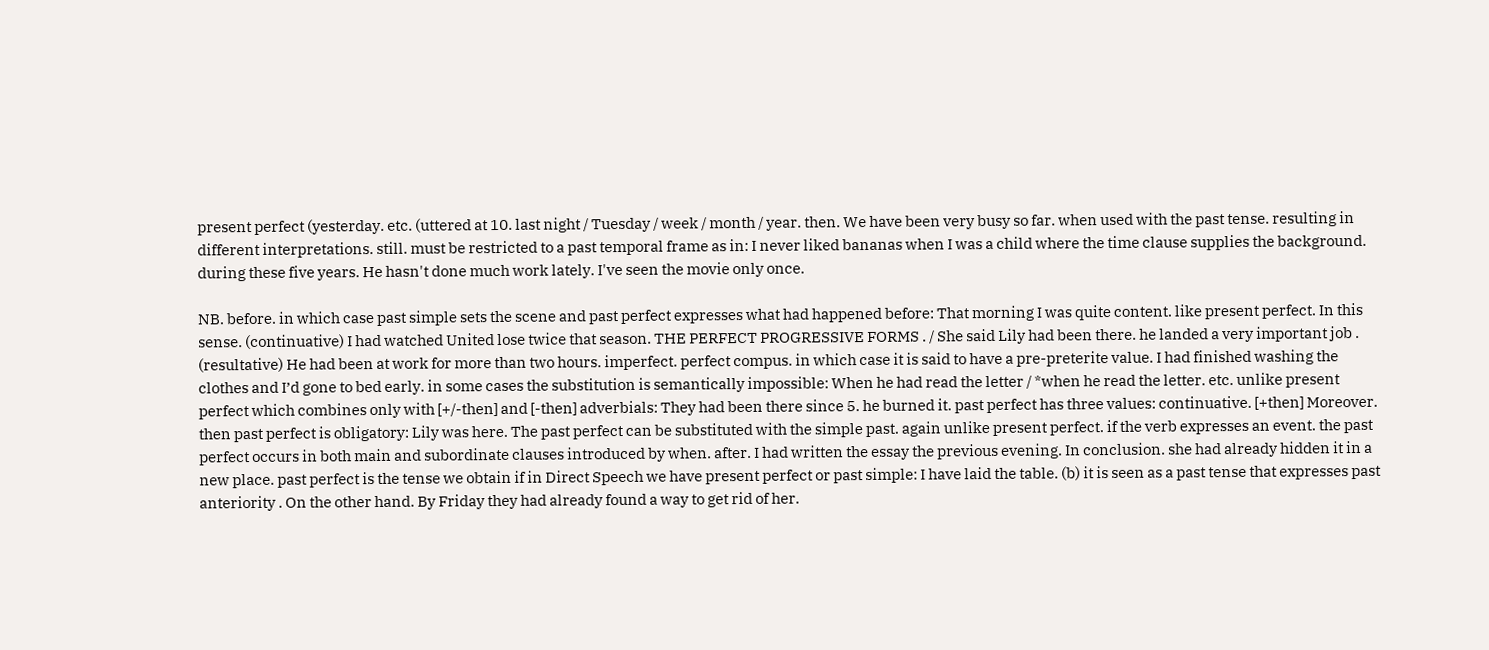present perfect (yesterday. etc. (uttered at 10. last night / Tuesday / week / month / year. then. We have been very busy so far. when used with the past tense. resulting in different interpretations. still. must be restricted to a past temporal frame as in: I never liked bananas when I was a child where the time clause supplies the background. during these five years. He hasn't done much work lately. I've seen the movie only once.

NB. before. in which case past simple sets the scene and past perfect expresses what had happened before: That morning I was quite content. like present perfect. In this sense. (continuative) I had watched United lose twice that season. THE PERFECT PROGRESSIVE FORMS . / She said Lily had been there. he landed a very important job . (resultative) He had been at work for more than two hours. imperfect. perfect compus. in which case it is said to have a pre-preterite value. I had finished washing the clothes and I’d gone to bed early. in some cases the substitution is semantically impossible: When he had read the letter / *when he read the letter. etc. unlike present perfect which combines only with [+/-then] and [-then] adverbials: They had been there since 5. he burned it. past perfect has three values: continuative. [+then] Moreover. then past perfect is obligatory: Lily was here. The past perfect can be substituted with the simple past. again unlike present perfect. if the verb expresses an event. the past perfect occurs in both main and subordinate clauses introduced by when. after. I had written the essay the previous evening. In conclusion. she had already hidden it in a new place. past perfect is the tense we obtain if in Direct Speech we have present perfect or past simple: I have laid the table. (b) it is seen as a past tense that expresses past anteriority . On the other hand. By Friday they had already found a way to get rid of her.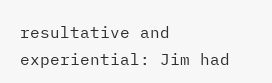resultative and experiential: Jim had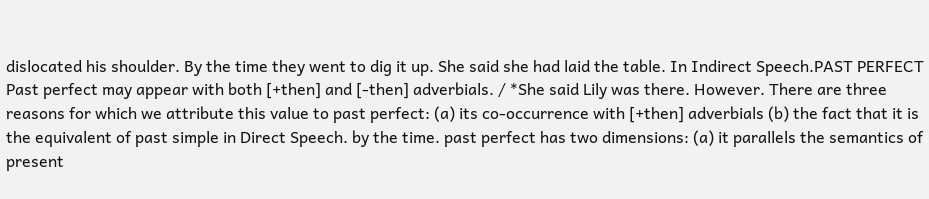dislocated his shoulder. By the time they went to dig it up. She said she had laid the table. In Indirect Speech.PAST PERFECT Past perfect may appear with both [+then] and [-then] adverbials. / *She said Lily was there. However. There are three reasons for which we attribute this value to past perfect: (a) its co-occurrence with [+then] adverbials (b) the fact that it is the equivalent of past simple in Direct Speech. by the time. past perfect has two dimensions: (a) it parallels the semantics of present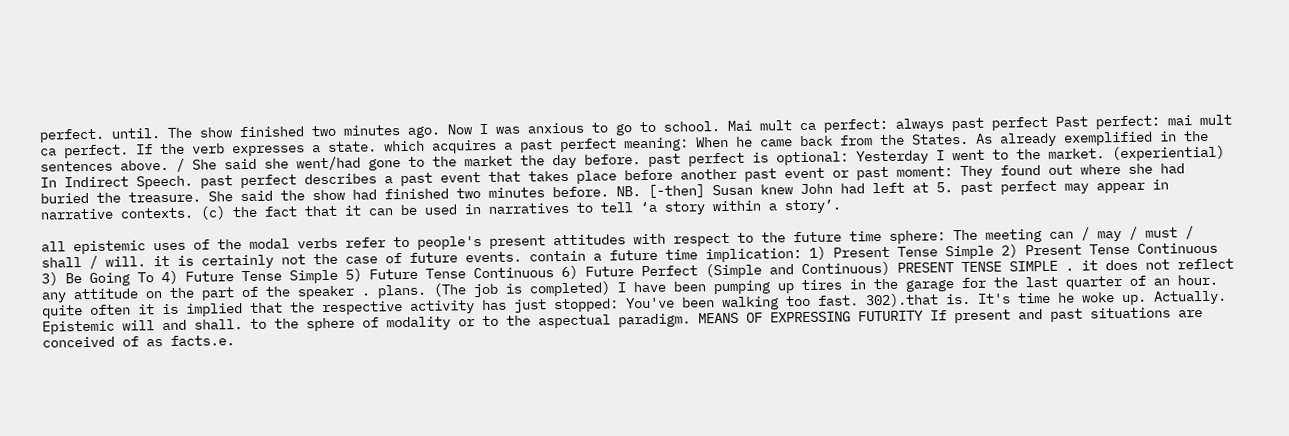perfect. until. The show finished two minutes ago. Now I was anxious to go to school. Mai mult ca perfect: always past perfect Past perfect: mai mult ca perfect. If the verb expresses a state. which acquires a past perfect meaning: When he came back from the States. As already exemplified in the sentences above. / She said she went/had gone to the market the day before. past perfect is optional: Yesterday I went to the market. (experiential) In Indirect Speech. past perfect describes a past event that takes place before another past event or past moment: They found out where she had buried the treasure. She said the show had finished two minutes before. NB. [-then] Susan knew John had left at 5. past perfect may appear in narrative contexts. (c) the fact that it can be used in narratives to tell ‘a story within a story’.

all epistemic uses of the modal verbs refer to people's present attitudes with respect to the future time sphere: The meeting can / may / must / shall / will. it is certainly not the case of future events. contain a future time implication: 1) Present Tense Simple 2) Present Tense Continuous 3) Be Going To 4) Future Tense Simple 5) Future Tense Continuous 6) Future Perfect (Simple and Continuous) PRESENT TENSE SIMPLE . it does not reflect any attitude on the part of the speaker . plans. (The job is completed) I have been pumping up tires in the garage for the last quarter of an hour. quite often it is implied that the respective activity has just stopped: You've been walking too fast. 302).that is. It's time he woke up. Actually. Epistemic will and shall. to the sphere of modality or to the aspectual paradigm. MEANS OF EXPRESSING FUTURITY If present and past situations are conceived of as facts.e.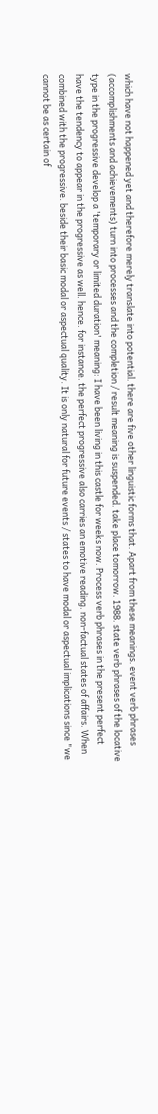which have not happened yet and therefore merely translate into potential. there are five other linguistic forms that. Apart from these meanings. event verb phrases (accomplishments and achievements) turn into processes and the completion / result meaning is suspended. take place tomorrow. 1988. state verb phrases of the locative type in the progressive develop a 'temporary or limited duration' meaning: I have been living in this castle for weeks now. Process verb phrases in the present perfect have the tendency to appear in the progressive as well. hence. for instance. the perfect progressive also carries an emotive reading. non-factual states of affairs. When combined with the progressive. beside their basic modal or aspectual quality. It is only natural for future events / states to have modal or aspectual implications since "we cannot be as certain of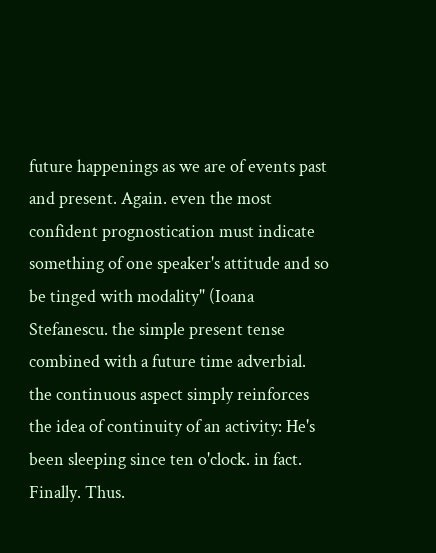future happenings as we are of events past and present. Again. even the most confident prognostication must indicate something of one speaker's attitude and so be tinged with modality" (Ioana Stefanescu. the simple present tense combined with a future time adverbial. the continuous aspect simply reinforces the idea of continuity of an activity: He's been sleeping since ten o'clock. in fact. Finally. Thus.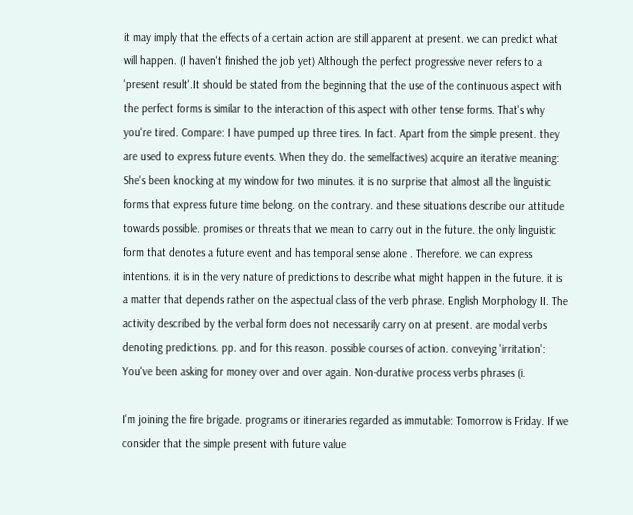it may imply that the effects of a certain action are still apparent at present. we can predict what will happen. (I haven't finished the job yet) Although the perfect progressive never refers to a 'present result'.It should be stated from the beginning that the use of the continuous aspect with the perfect forms is similar to the interaction of this aspect with other tense forms. That's why you're tired. Compare: I have pumped up three tires. In fact. Apart from the simple present. they are used to express future events. When they do. the semelfactives) acquire an iterative meaning: She's been knocking at my window for two minutes. it is no surprise that almost all the linguistic forms that express future time belong. on the contrary. and these situations describe our attitude towards possible. promises or threats that we mean to carry out in the future. the only linguistic form that denotes a future event and has temporal sense alone . Therefore. we can express intentions. it is in the very nature of predictions to describe what might happen in the future. it is a matter that depends rather on the aspectual class of the verb phrase. English Morphology II. The activity described by the verbal form does not necessarily carry on at present. are modal verbs denoting predictions. pp. and for this reason. possible courses of action. conveying 'irritation': You've been asking for money over and over again. Non-durative process verbs phrases (i.

I'm joining the fire brigade. programs or itineraries regarded as immutable: Tomorrow is Friday. If we consider that the simple present with future value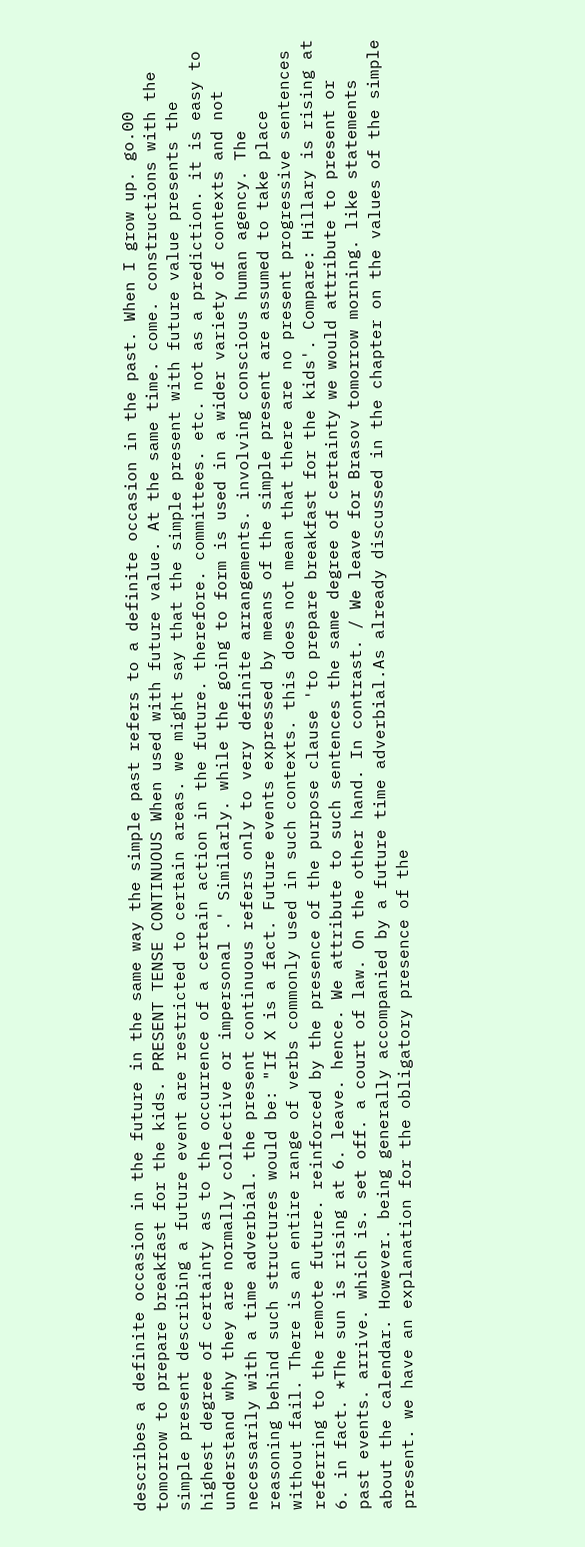describes a definite occasion in the future in the same way the simple past refers to a definite occasion in the past. When I grow up. go.00 tomorrow to prepare breakfast for the kids. PRESENT TENSE CONTINUOUS When used with future value. At the same time. come. constructions with the simple present describing a future event are restricted to certain areas. we might say that the simple present with future value presents the highest degree of certainty as to the occurrence of a certain action in the future. therefore. committees. etc. not as a prediction. it is easy to understand why they are normally collective or impersonal .' Similarly. while the going to form is used in a wider variety of contexts and not necessarily with a time adverbial. the present continuous refers only to very definite arrangements. involving conscious human agency. The reasoning behind such structures would be: "If X is a fact. Future events expressed by means of the simple present are assumed to take place without fail. There is an entire range of verbs commonly used in such contexts. this does not mean that there are no present progressive sentences referring to the remote future. reinforced by the presence of the purpose clause 'to prepare breakfast for the kids'. Compare: Hillary is rising at 6. in fact. *The sun is rising at 6. leave. hence. We attribute to such sentences the same degree of certainty we would attribute to present or past events. arrive. which is. set off. a court of law. On the other hand. In contrast. / We leave for Brasov tomorrow morning. like statements about the calendar. However. being generally accompanied by a future time adverbial.As already discussed in the chapter on the values of the simple present. we have an explanation for the obligatory presence of the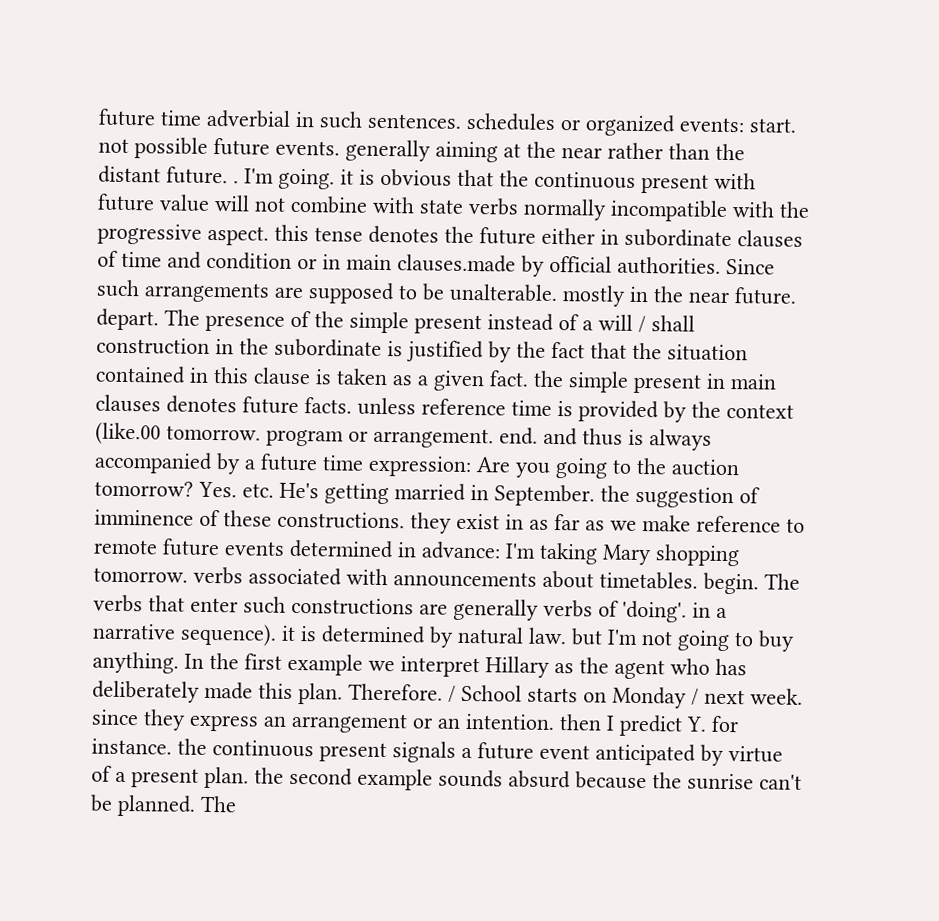future time adverbial in such sentences. schedules or organized events: start. not possible future events. generally aiming at the near rather than the distant future. . I'm going. it is obvious that the continuous present with future value will not combine with state verbs normally incompatible with the progressive aspect. this tense denotes the future either in subordinate clauses of time and condition or in main clauses.made by official authorities. Since such arrangements are supposed to be unalterable. mostly in the near future. depart. The presence of the simple present instead of a will / shall construction in the subordinate is justified by the fact that the situation contained in this clause is taken as a given fact. the simple present in main clauses denotes future facts. unless reference time is provided by the context (like.00 tomorrow. program or arrangement. end. and thus is always accompanied by a future time expression: Are you going to the auction tomorrow? Yes. etc. He's getting married in September. the suggestion of imminence of these constructions. they exist in as far as we make reference to remote future events determined in advance: I'm taking Mary shopping tomorrow. verbs associated with announcements about timetables. begin. The verbs that enter such constructions are generally verbs of 'doing'. in a narrative sequence). it is determined by natural law. but I'm not going to buy anything. In the first example we interpret Hillary as the agent who has deliberately made this plan. Therefore. / School starts on Monday / next week. since they express an arrangement or an intention. then I predict Y. for instance. the continuous present signals a future event anticipated by virtue of a present plan. the second example sounds absurd because the sunrise can't be planned. The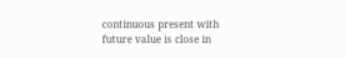continuous present with future value is close in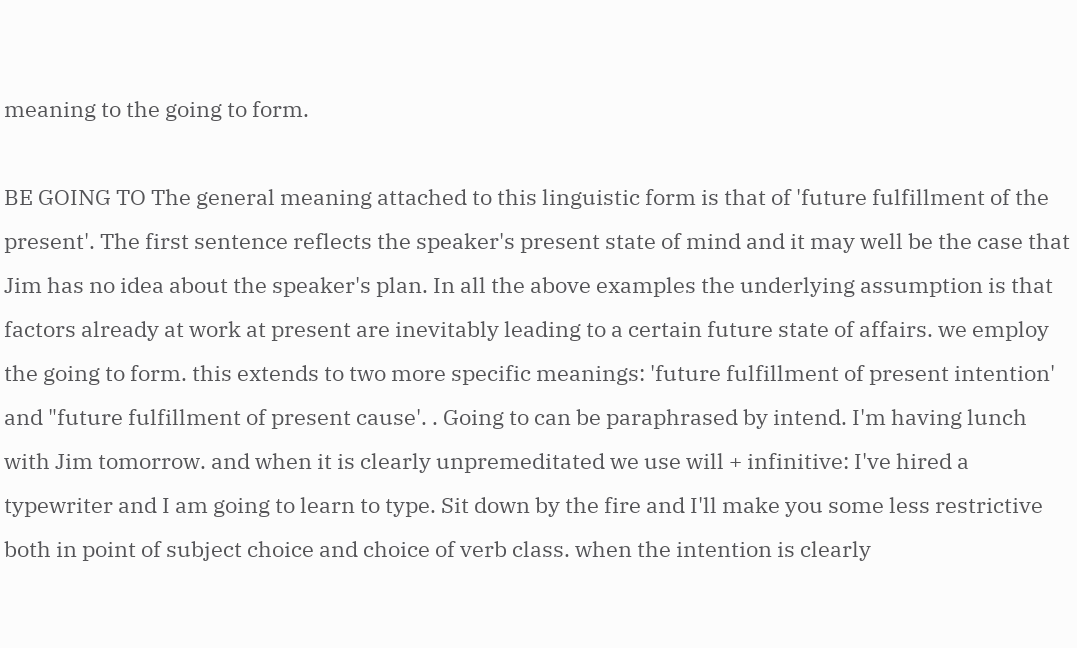meaning to the going to form.

BE GOING TO The general meaning attached to this linguistic form is that of 'future fulfillment of the present'. The first sentence reflects the speaker's present state of mind and it may well be the case that Jim has no idea about the speaker's plan. In all the above examples the underlying assumption is that factors already at work at present are inevitably leading to a certain future state of affairs. we employ the going to form. this extends to two more specific meanings: 'future fulfillment of present intention' and "future fulfillment of present cause'. . Going to can be paraphrased by intend. I'm having lunch with Jim tomorrow. and when it is clearly unpremeditated we use will + infinitive: I've hired a typewriter and I am going to learn to type. Sit down by the fire and I'll make you some less restrictive both in point of subject choice and choice of verb class. when the intention is clearly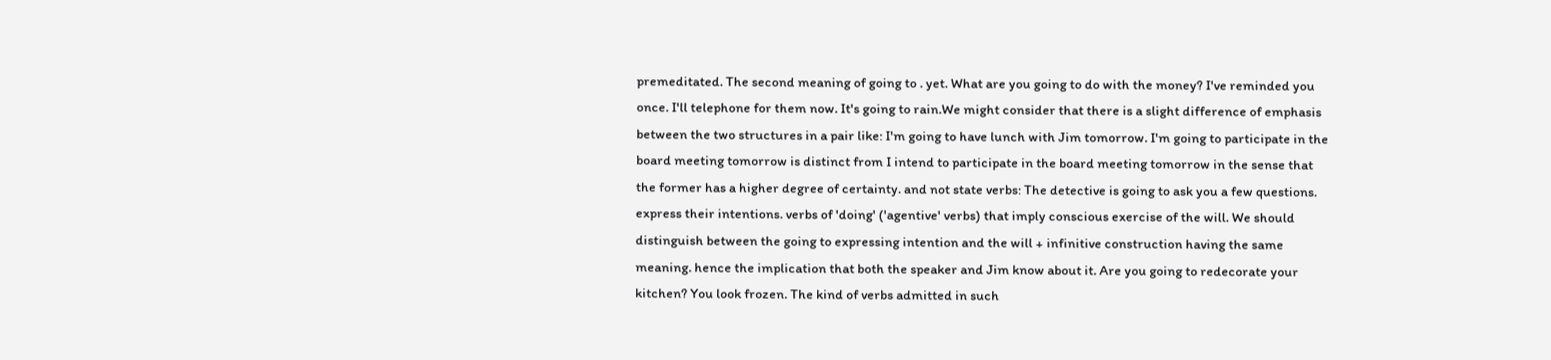premeditated. The second meaning of going to . yet. What are you going to do with the money? I've reminded you once. I'll telephone for them now. It's going to rain.We might consider that there is a slight difference of emphasis between the two structures in a pair like: I'm going to have lunch with Jim tomorrow. I'm going to participate in the board meeting tomorrow is distinct from I intend to participate in the board meeting tomorrow in the sense that the former has a higher degree of certainty. and not state verbs: The detective is going to ask you a few questions. express their intentions. verbs of 'doing' ('agentive' verbs) that imply conscious exercise of the will. We should distinguish between the going to expressing intention and the will + infinitive construction having the same meaning. hence the implication that both the speaker and Jim know about it. Are you going to redecorate your kitchen? You look frozen. The kind of verbs admitted in such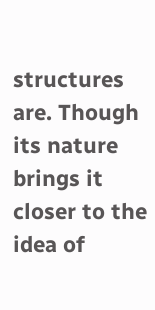structures are. Though its nature brings it closer to the idea of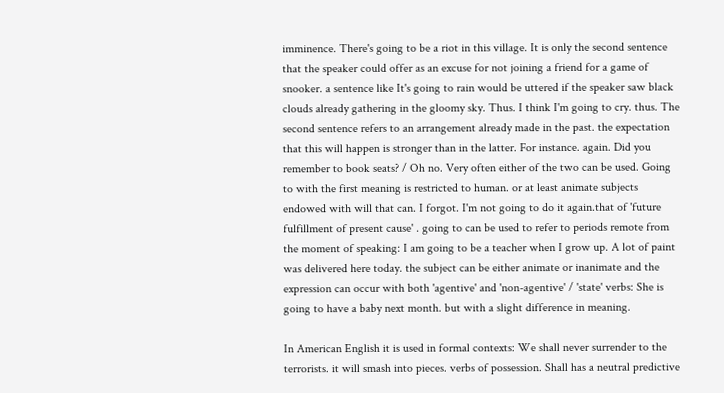imminence. There's going to be a riot in this village. It is only the second sentence that the speaker could offer as an excuse for not joining a friend for a game of snooker. a sentence like It's going to rain would be uttered if the speaker saw black clouds already gathering in the gloomy sky. Thus. I think I'm going to cry. thus. The second sentence refers to an arrangement already made in the past. the expectation that this will happen is stronger than in the latter. For instance. again. Did you remember to book seats? / Oh no. Very often either of the two can be used. Going to with the first meaning is restricted to human. or at least animate subjects endowed with will that can. I forgot. I'm not going to do it again.that of 'future fulfillment of present cause' . going to can be used to refer to periods remote from the moment of speaking: I am going to be a teacher when I grow up. A lot of paint was delivered here today. the subject can be either animate or inanimate and the expression can occur with both 'agentive' and 'non-agentive' / 'state' verbs: She is going to have a baby next month. but with a slight difference in meaning.

In American English it is used in formal contexts: We shall never surrender to the terrorists. it will smash into pieces. verbs of possession. Shall has a neutral predictive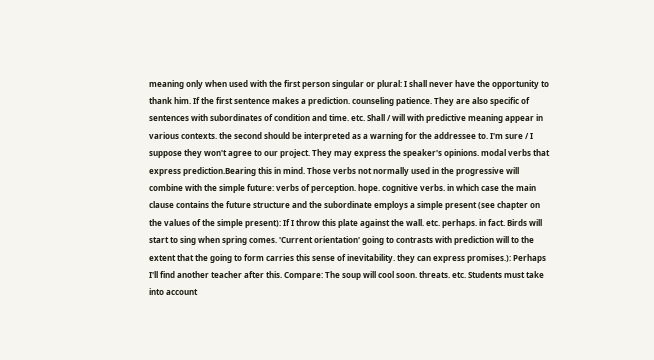meaning only when used with the first person singular or plural: I shall never have the opportunity to thank him. If the first sentence makes a prediction. counseling patience. They are also specific of sentences with subordinates of condition and time. etc. Shall / will with predictive meaning appear in various contexts. the second should be interpreted as a warning for the addressee to. I'm sure / I suppose they won't agree to our project. They may express the speaker's opinions. modal verbs that express prediction.Bearing this in mind. Those verbs not normally used in the progressive will combine with the simple future: verbs of perception. hope. cognitive verbs. in which case the main clause contains the future structure and the subordinate employs a simple present (see chapter on the values of the simple present): If I throw this plate against the wall. etc. perhaps. in fact. Birds will start to sing when spring comes. 'Current orientation' going to contrasts with prediction will to the extent that the going to form carries this sense of inevitability. they can express promises.): Perhaps I'll find another teacher after this. Compare: The soup will cool soon. threats. etc. Students must take into account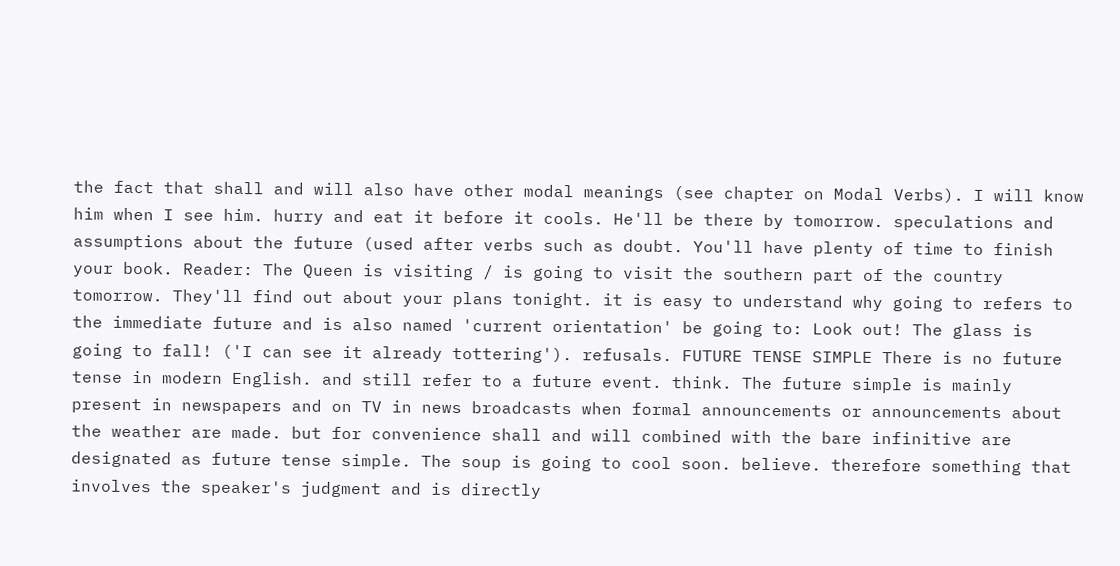the fact that shall and will also have other modal meanings (see chapter on Modal Verbs). I will know him when I see him. hurry and eat it before it cools. He'll be there by tomorrow. speculations and assumptions about the future (used after verbs such as doubt. You'll have plenty of time to finish your book. Reader: The Queen is visiting / is going to visit the southern part of the country tomorrow. They'll find out about your plans tonight. it is easy to understand why going to refers to the immediate future and is also named 'current orientation' be going to: Look out! The glass is going to fall! ('I can see it already tottering'). refusals. FUTURE TENSE SIMPLE There is no future tense in modern English. and still refer to a future event. think. The future simple is mainly present in newspapers and on TV in news broadcasts when formal announcements or announcements about the weather are made. but for convenience shall and will combined with the bare infinitive are designated as future tense simple. The soup is going to cool soon. believe. therefore something that involves the speaker's judgment and is directly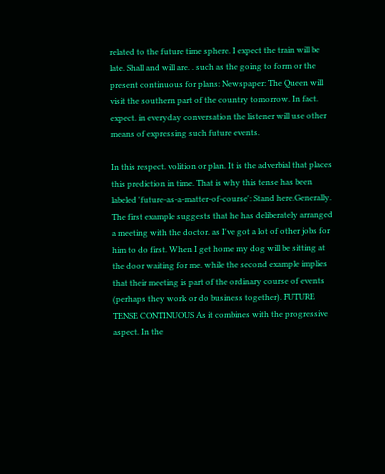related to the future time sphere. I expect the train will be late. Shall and will are. . such as the going to form or the present continuous for plans: Newspaper: The Queen will visit the southern part of the country tomorrow. In fact. expect. in everyday conversation the listener will use other means of expressing such future events.

In this respect. volition or plan. It is the adverbial that places this prediction in time. That is why this tense has been labeled 'future-as-a-matter-of-course': Stand here.Generally. The first example suggests that he has deliberately arranged a meeting with the doctor. as I've got a lot of other jobs for him to do first. When I get home my dog will be sitting at the door waiting for me. while the second example implies that their meeting is part of the ordinary course of events (perhaps they work or do business together). FUTURE TENSE CONTINUOUS As it combines with the progressive aspect. In the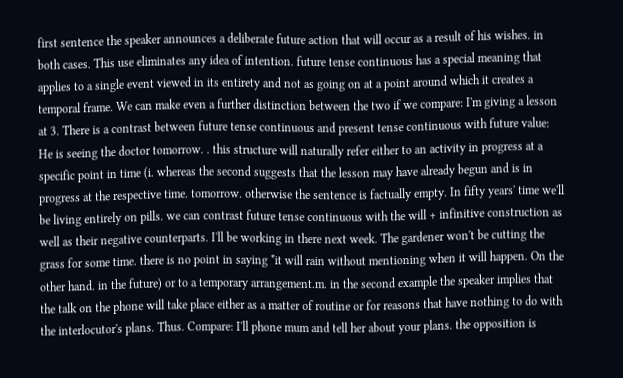first sentence the speaker announces a deliberate future action that will occur as a result of his wishes. in both cases. This use eliminates any idea of intention. future tense continuous has a special meaning that applies to a single event viewed in its entirety and not as going on at a point around which it creates a temporal frame. We can make even a further distinction between the two if we compare: I'm giving a lesson at 3. There is a contrast between future tense continuous and present tense continuous with future value: He is seeing the doctor tomorrow. . this structure will naturally refer either to an activity in progress at a specific point in time (i. whereas the second suggests that the lesson may have already begun and is in progress at the respective time. tomorrow. otherwise the sentence is factually empty. In fifty years' time we'll be living entirely on pills. we can contrast future tense continuous with the will + infinitive construction as well as their negative counterparts. I'll be working in there next week. The gardener won't be cutting the grass for some time. there is no point in saying *it will rain without mentioning when it will happen. On the other hand. in the future) or to a temporary arrangement.m. in the second example the speaker implies that the talk on the phone will take place either as a matter of routine or for reasons that have nothing to do with the interlocutor's plans. Thus. Compare: I'll phone mum and tell her about your plans. the opposition is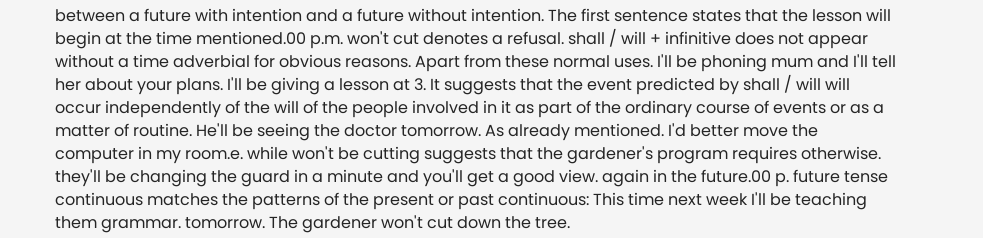between a future with intention and a future without intention. The first sentence states that the lesson will begin at the time mentioned.00 p.m. won't cut denotes a refusal. shall / will + infinitive does not appear without a time adverbial for obvious reasons. Apart from these normal uses. I'll be phoning mum and I'll tell her about your plans. I'll be giving a lesson at 3. It suggests that the event predicted by shall / will will occur independently of the will of the people involved in it as part of the ordinary course of events or as a matter of routine. He'll be seeing the doctor tomorrow. As already mentioned. I'd better move the computer in my room.e. while won't be cutting suggests that the gardener's program requires otherwise. they'll be changing the guard in a minute and you'll get a good view. again in the future.00 p. future tense continuous matches the patterns of the present or past continuous: This time next week I'll be teaching them grammar. tomorrow. The gardener won't cut down the tree.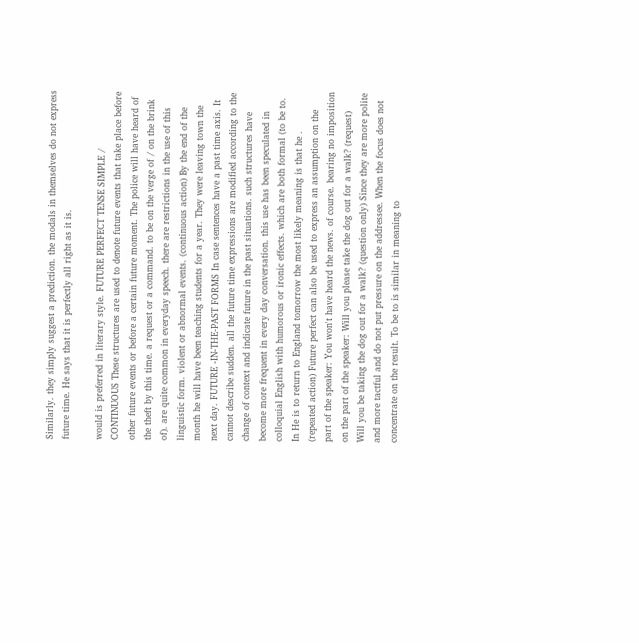Similarly. they simply suggest a prediction. the modals in themselves do not express future time. He says that it is perfectly all right as it is.

would is preferred in literary style. FUTURE PERFECT TENSE SIMPLE / CONTINUOUS These structures are used to denote future events that take place before other future events or before a certain future moment. The police will have heard of the theft by this time. a request or a command. to be on the verge of / on the brink of). are quite common in everyday speech. there are restrictions in the use of this linguistic form. violent or abnormal events. (continuous action) By the end of the month he will have been teaching students for a year. They were leaving town the next day. FUTURE -IN-THE-PAST FORMS In case sentences have a past time axis. It cannot describe sudden. all the future time expressions are modified according to the change of context and indicate future in the past situations. such structures have become more frequent in every day conversation. this use has been speculated in colloquial English with humorous or ironic effects. which are both formal (to be to. In He is to return to England tomorrow the most likely meaning is that he . (repeated action) Future perfect can also be used to express an assumption on the part of the speaker: You won't have heard the news. of course. bearing no imposition on the part of the speaker: Will you please take the dog out for a walk? (request) Will you be taking the dog out for a walk? (question only) Since they are more polite and more tactful and do not put pressure on the addressee. When the focus does not concentrate on the result. To be to is similar in meaning to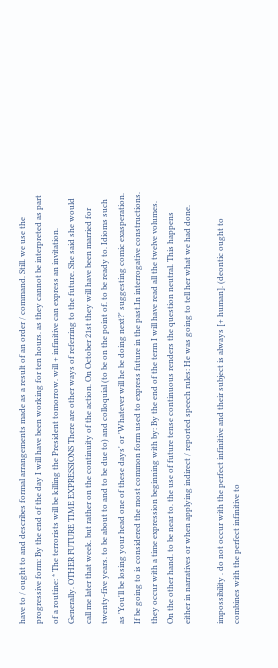have to / ought to and describes formal arrangements made as a result of an order / command. Still. we use the progressive form: By the end of the day I will have been working for ten hours. as they cannot be interpreted as part of a routine: * The terrorists will be killing the President tomorrow. will + infinitive can express an invitation. Generally. OTHER FUTURE TIME EXPRESSIONS There are other ways of referring to the future. She said she would call me later that week. but rather on the continuity of the action. On October 21st they will have been married for twenty-five years. to be about to and to be due to) and colloquial (to be on the point of. to be ready to. Idioms such as 'You'll be losing your head one of these days' or 'Whatever will he be doing next?' suggesting comic exasperation. If be going to is considered the most common form used to express future in the past.In interrogative constructions. they occur with a time expression beginning with by: By the end of the term I will have read all the twelve volumes. On the other hand. to be near to. the use of future tense continuous renders the question neutral. This happens either in narratives or when applying indirect / reported speech rules: He was going to tell her what we had done.

impossibility . do not occur with the perfect infinitive and their subject is always [+ human]. (deontic ought to combines with the perfect infinitive to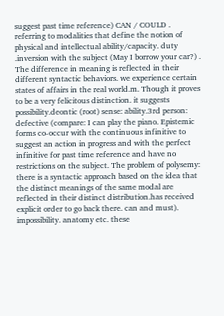suggest past time reference) CAN / COULD . referring to modalities that define the notion of physical and intellectual ability/capacity. duty .inversion with the subject (May I borrow your car?) . The difference in meaning is reflected in their different syntactic behaviors. we experience certain states of affairs in the real world.m. Though it proves to be a very felicitous distinction. it suggests possibility.deontic (root) sense: ability.3rd person: defective (compare: I can play the piano. Epistemic forms co-occur with the continuous infinitive to suggest an action in progress and with the perfect infinitive for past time reference and have no restrictions on the subject. The problem of polysemy: there is a syntactic approach based on the idea that the distinct meanings of the same modal are reflected in their distinct distribution.has received explicit order to go back there. can and must). impossibility. anatomy etc. these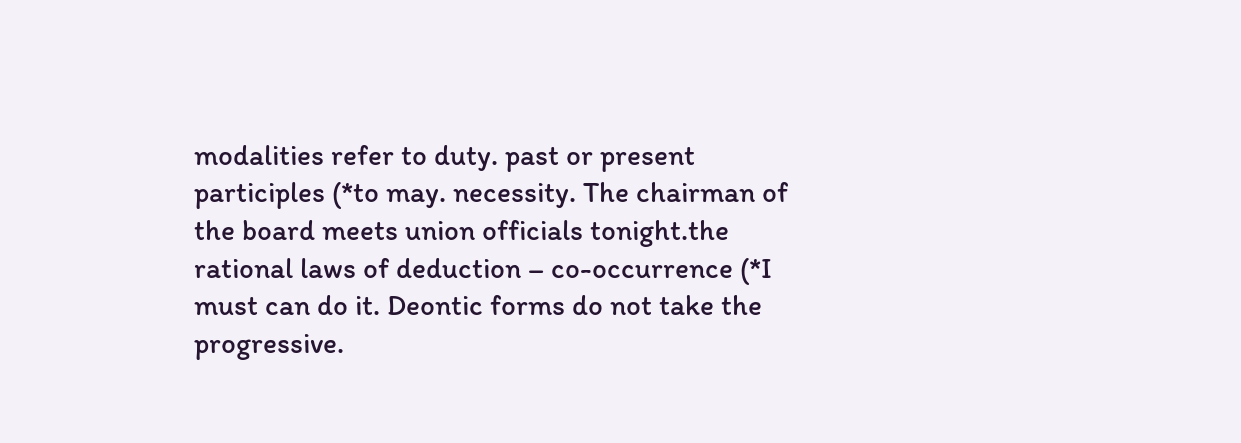modalities refer to duty. past or present participles (*to may. necessity. The chairman of the board meets union officials tonight.the rational laws of deduction – co-occurrence (*I must can do it. Deontic forms do not take the progressive.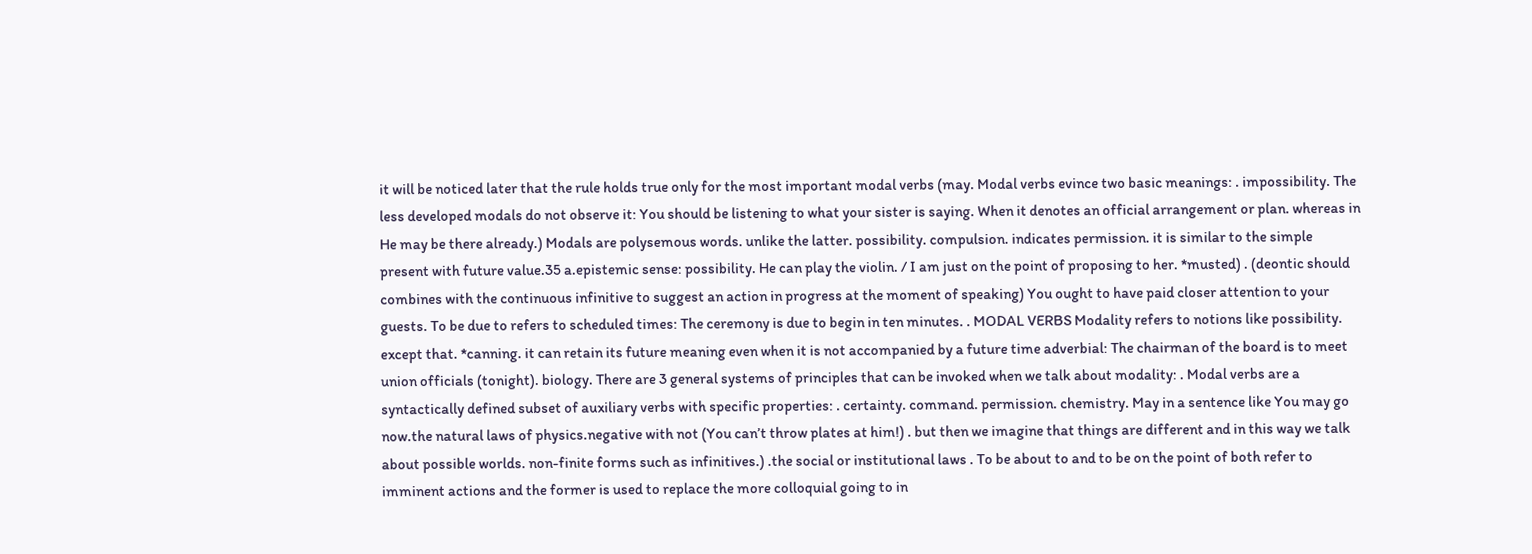it will be noticed later that the rule holds true only for the most important modal verbs (may. Modal verbs evince two basic meanings: . impossibility. The less developed modals do not observe it: You should be listening to what your sister is saying. When it denotes an official arrangement or plan. whereas in He may be there already.) Modals are polysemous words. unlike the latter. possibility. compulsion. indicates permission. it is similar to the simple present with future value.35 a.epistemic sense: possibility. He can play the violin. / I am just on the point of proposing to her. *musted) . (deontic should combines with the continuous infinitive to suggest an action in progress at the moment of speaking) You ought to have paid closer attention to your guests. To be due to refers to scheduled times: The ceremony is due to begin in ten minutes. . MODAL VERBS Modality refers to notions like possibility. except that. *canning. it can retain its future meaning even when it is not accompanied by a future time adverbial: The chairman of the board is to meet union officials (tonight). biology. There are 3 general systems of principles that can be invoked when we talk about modality: . Modal verbs are a syntactically defined subset of auxiliary verbs with specific properties: . certainty. command. permission. chemistry. May in a sentence like You may go now.the natural laws of physics.negative with not (You can’t throw plates at him!) . but then we imagine that things are different and in this way we talk about possible worlds. non-finite forms such as infinitives.) .the social or institutional laws . To be about to and to be on the point of both refer to imminent actions and the former is used to replace the more colloquial going to in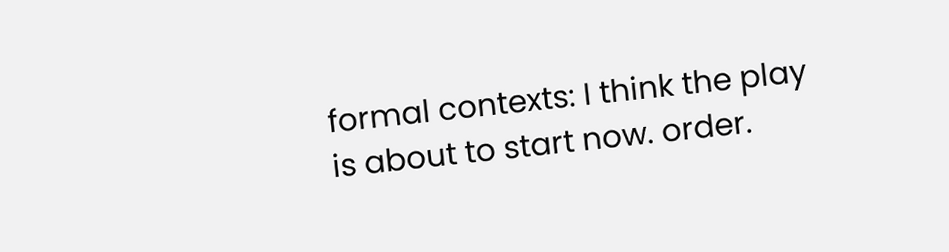formal contexts: I think the play is about to start now. order.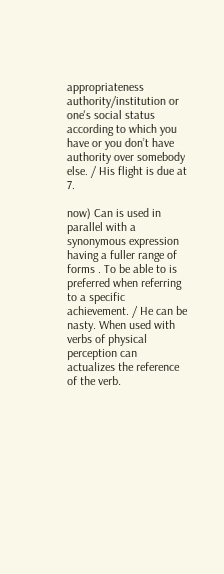appropriateness authority/institution or one's social status according to which you have or you don’t have authority over somebody else. / His flight is due at 7.

now) Can is used in parallel with a synonymous expression having a fuller range of forms . To be able to is preferred when referring to a specific achievement. / He can be nasty. When used with verbs of physical perception can actualizes the reference of the verb.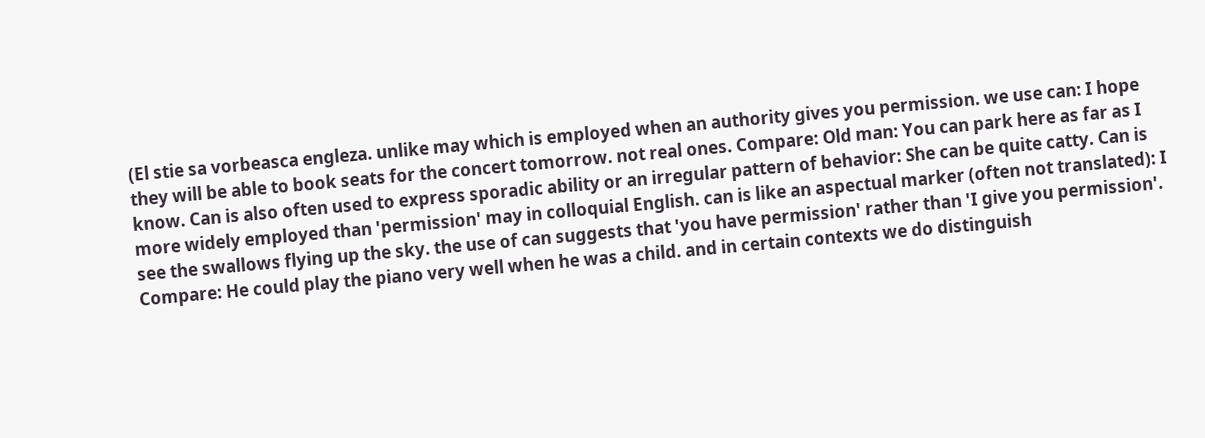(El stie sa vorbeasca engleza. unlike may which is employed when an authority gives you permission. we use can: I hope they will be able to book seats for the concert tomorrow. not real ones. Compare: Old man: You can park here as far as I know. Can is also often used to express sporadic ability or an irregular pattern of behavior: She can be quite catty. Can is more widely employed than 'permission' may in colloquial English. can is like an aspectual marker (often not translated): I see the swallows flying up the sky. the use of can suggests that 'you have permission' rather than 'I give you permission'. Compare: He could play the piano very well when he was a child. and in certain contexts we do distinguish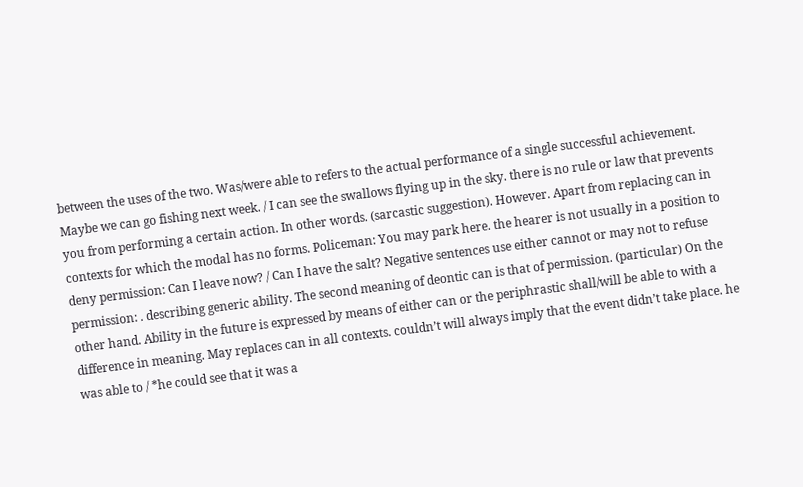between the uses of the two. Was/were able to refers to the actual performance of a single successful achievement. Maybe we can go fishing next week. / I can see the swallows flying up in the sky. there is no rule or law that prevents you from performing a certain action. In other words. (sarcastic suggestion). However. Apart from replacing can in contexts for which the modal has no forms. Policeman: You may park here. the hearer is not usually in a position to deny permission: Can I leave now? / Can I have the salt? Negative sentences use either cannot or may not to refuse permission: . describing generic ability. The second meaning of deontic can is that of permission. (particular) On the other hand. Ability in the future is expressed by means of either can or the periphrastic shall/will be able to with a difference in meaning. May replaces can in all contexts. couldn’t will always imply that the event didn’t take place. he was able to / *he could see that it was a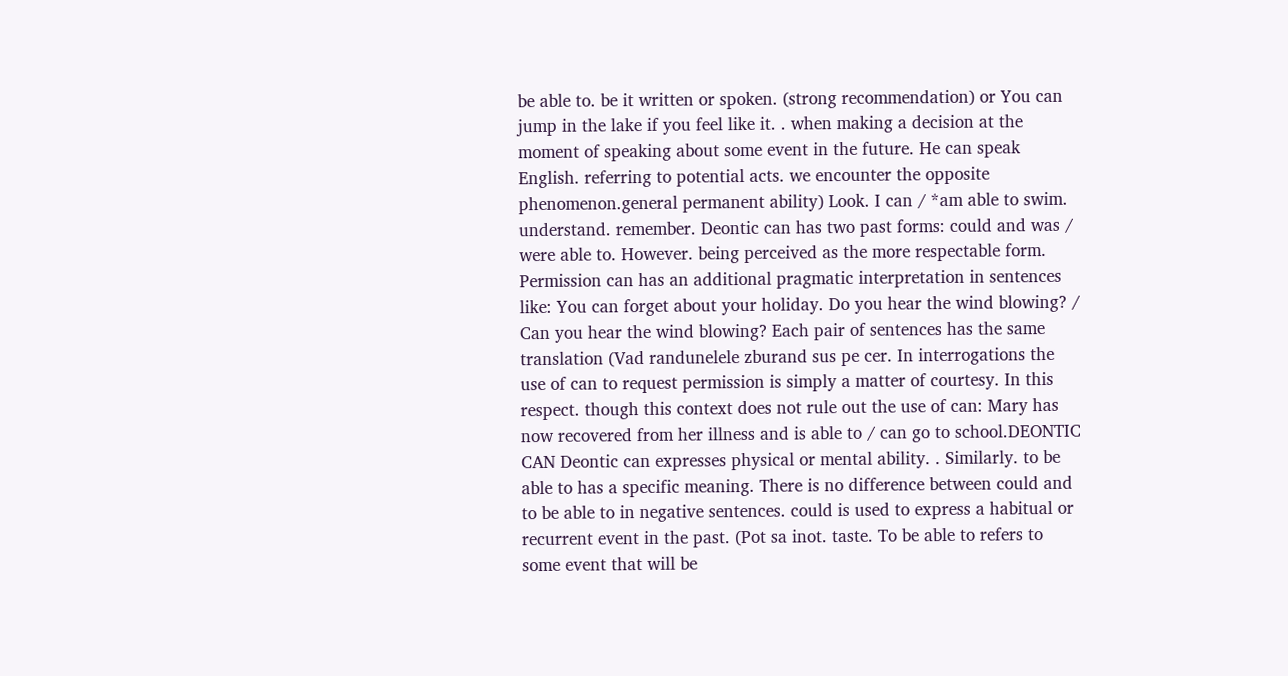be able to. be it written or spoken. (strong recommendation) or You can jump in the lake if you feel like it. . when making a decision at the moment of speaking about some event in the future. He can speak English. referring to potential acts. we encounter the opposite phenomenon.general permanent ability) Look. I can / *am able to swim. understand. remember. Deontic can has two past forms: could and was / were able to. However. being perceived as the more respectable form. Permission can has an additional pragmatic interpretation in sentences like: You can forget about your holiday. Do you hear the wind blowing? / Can you hear the wind blowing? Each pair of sentences has the same translation (Vad randunelele zburand sus pe cer. In interrogations the use of can to request permission is simply a matter of courtesy. In this respect. though this context does not rule out the use of can: Mary has now recovered from her illness and is able to / can go to school.DEONTIC CAN Deontic can expresses physical or mental ability. . Similarly. to be able to has a specific meaning. There is no difference between could and to be able to in negative sentences. could is used to express a habitual or recurrent event in the past. (Pot sa inot. taste. To be able to refers to some event that will be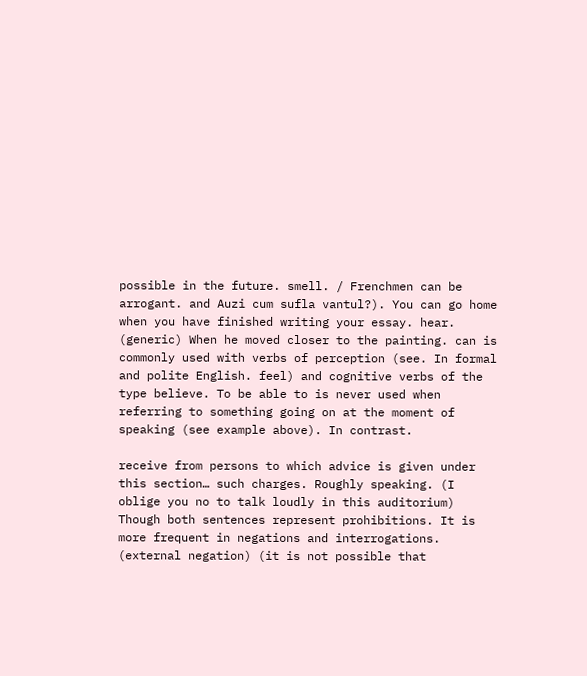possible in the future. smell. / Frenchmen can be arrogant. and Auzi cum sufla vantul?). You can go home when you have finished writing your essay. hear. (generic) When he moved closer to the painting. can is commonly used with verbs of perception (see. In formal and polite English. feel) and cognitive verbs of the type believe. To be able to is never used when referring to something going on at the moment of speaking (see example above). In contrast.

receive from persons to which advice is given under this section… such charges. Roughly speaking. (I oblige you no to talk loudly in this auditorium) Though both sentences represent prohibitions. It is more frequent in negations and interrogations. (external negation) (it is not possible that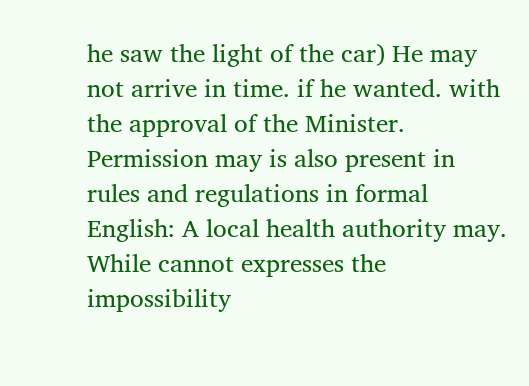he saw the light of the car) He may not arrive in time. if he wanted. with the approval of the Minister. Permission may is also present in rules and regulations in formal English: A local health authority may. While cannot expresses the impossibility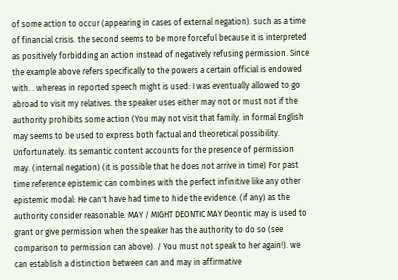of some action to occur (appearing in cases of external negation). such as a time of financial crisis. the second seems to be more forceful because it is interpreted as positively forbidding an action instead of negatively refusing permission. Since the example above refers specifically to the powers a certain official is endowed with. . whereas in reported speech might is used: I was eventually allowed to go abroad to visit my relatives. the speaker uses either may not or must not if the authority prohibits some action (You may not visit that family. in formal English may seems to be used to express both factual and theoretical possibility. Unfortunately. its semantic content accounts for the presence of permission may. (internal negation) (it is possible that he does not arrive in time) For past time reference epistemic can combines with the perfect infinitive like any other epistemic modal: He can't have had time to hide the evidence. (if any) as the authority consider reasonable. MAY / MIGHT DEONTIC MAY Deontic may is used to grant or give permission when the speaker has the authority to do so (see comparison to permission can above). / You must not speak to her again!). we can establish a distinction between can and may in affirmative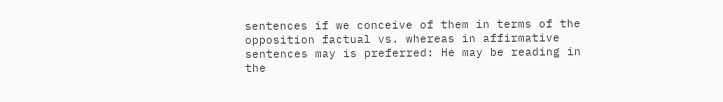sentences if we conceive of them in terms of the opposition factual vs. whereas in affirmative sentences may is preferred: He may be reading in the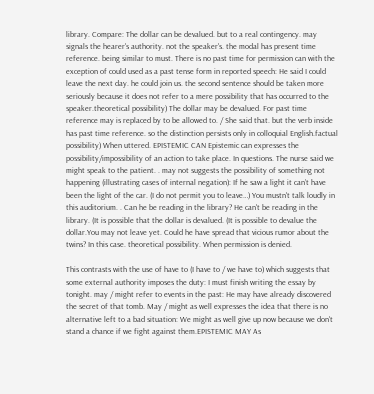library. Compare: The dollar can be devalued. but to a real contingency. may signals the hearer's authority. not the speaker's. the modal has present time reference. being similar to must. There is no past time for permission can with the exception of could used as a past tense form in reported speech: He said I could leave the next day. he could join us. the second sentence should be taken more seriously because it does not refer to a mere possibility that has occurred to the speaker.theoretical possibility) The dollar may be devalued. For past time reference may is replaced by to be allowed to. / She said that. but the verb inside has past time reference. so the distinction persists only in colloquial English.factual possibility) When uttered. EPISTEMIC CAN Epistemic can expresses the possibility/impossibility of an action to take place. In questions. The nurse said we might speak to the patient. . may not suggests the possibility of something not happening (illustrating cases of internal negation): If he saw a light it can’t have been the light of the car. (I do not permit you to leave…) You mustn't talk loudly in this auditorium. . Can he be reading in the library? He can't be reading in the library. (It is possible that the dollar is devalued. (It is possible to devalue the dollar.You may not leave yet. Could he have spread that vicious rumor about the twins? In this case. theoretical possibility. When permission is denied.

This contrasts with the use of have to (I have to / we have to) which suggests that some external authority imposes the duty: I must finish writing the essay by tonight. may / might refer to events in the past: He may have already discovered the secret of that tomb. May / might as well expresses the idea that there is no alternative left to a bad situation: We might as well give up now because we don't stand a chance if we fight against them.EPISTEMIC MAY As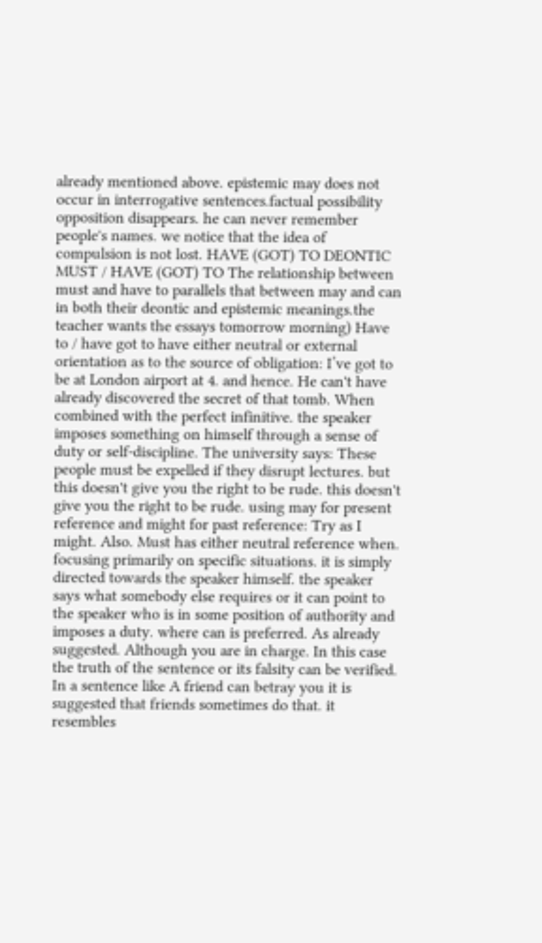already mentioned above. epistemic may does not occur in interrogative sentences.factual possibility opposition disappears. he can never remember people's names. we notice that the idea of compulsion is not lost. HAVE (GOT) TO DEONTIC MUST / HAVE (GOT) TO The relationship between must and have to parallels that between may and can in both their deontic and epistemic meanings.the teacher wants the essays tomorrow morning) Have to / have got to have either neutral or external orientation as to the source of obligation: I’ve got to be at London airport at 4. and hence. He can't have already discovered the secret of that tomb. When combined with the perfect infinitive. the speaker imposes something on himself through a sense of duty or self-discipline. The university says: These people must be expelled if they disrupt lectures. but this doesn't give you the right to be rude. this doesn't give you the right to be rude. using may for present reference and might for past reference: Try as I might. Also. Must has either neutral reference when. focusing primarily on specific situations. it is simply directed towards the speaker himself. the speaker says what somebody else requires or it can point to the speaker who is in some position of authority and imposes a duty. where can is preferred. As already suggested. Although you are in charge. In this case the truth of the sentence or its falsity can be verified. In a sentence like A friend can betray you it is suggested that friends sometimes do that. it resembles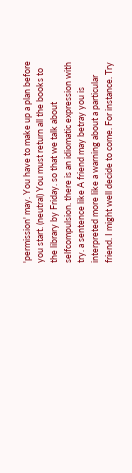'permission' may. You have to make up a plan before you start. (neutral) You must return all the books to the library by Friday. so that we talk about selfcompulsion. there is an idiomatic expression with try. a sentence like A friend may betray you is interpreted more like a warning about a particular friend. I might well decide to come. For instance. Try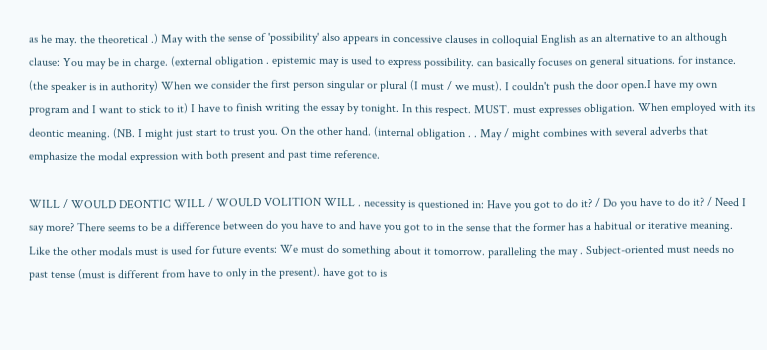as he may. the theoretical .) May with the sense of 'possibility' also appears in concessive clauses in colloquial English as an alternative to an although clause: You may be in charge. (external obligation . epistemic may is used to express possibility. can basically focuses on general situations. for instance. (the speaker is in authority) When we consider the first person singular or plural (I must / we must). I couldn't push the door open.I have my own program and I want to stick to it) I have to finish writing the essay by tonight. In this respect. MUST. must expresses obligation. When employed with its deontic meaning. (NB. I might just start to trust you. On the other hand. (internal obligation . . May / might combines with several adverbs that emphasize the modal expression with both present and past time reference.

WILL / WOULD DEONTIC WILL / WOULD VOLITION WILL . necessity is questioned in: Have you got to do it? / Do you have to do it? / Need I say more? There seems to be a difference between do you have to and have you got to in the sense that the former has a habitual or iterative meaning. Like the other modals must is used for future events: We must do something about it tomorrow. paralleling the may . Subject-oriented must needs no past tense (must is different from have to only in the present). have got to is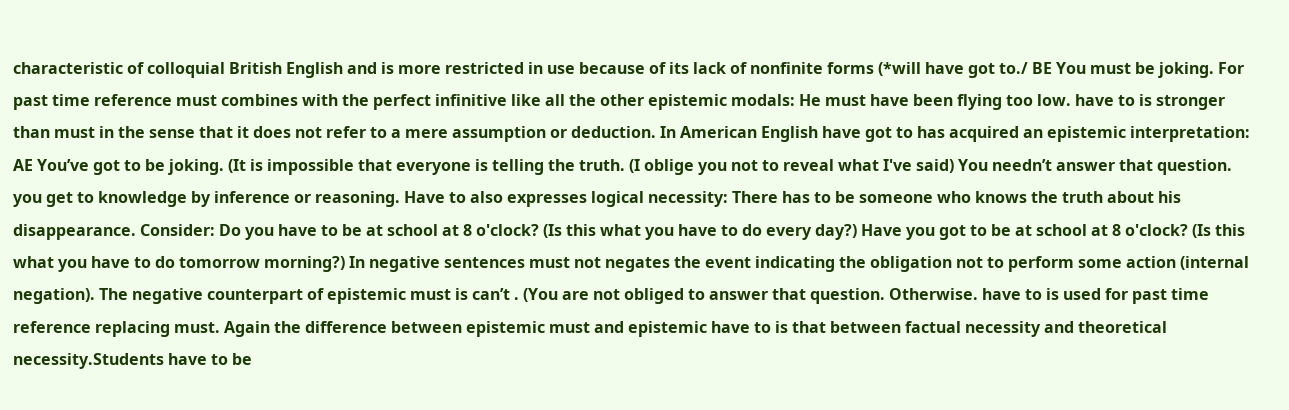characteristic of colloquial British English and is more restricted in use because of its lack of nonfinite forms (*will have got to./ BE You must be joking. For past time reference must combines with the perfect infinitive like all the other epistemic modals: He must have been flying too low. have to is stronger than must in the sense that it does not refer to a mere assumption or deduction. In American English have got to has acquired an epistemic interpretation: AE You’ve got to be joking. (It is impossible that everyone is telling the truth. (I oblige you not to reveal what I've said) You needn’t answer that question. you get to knowledge by inference or reasoning. Have to also expresses logical necessity: There has to be someone who knows the truth about his disappearance. Consider: Do you have to be at school at 8 o'clock? (Is this what you have to do every day?) Have you got to be at school at 8 o'clock? (Is this what you have to do tomorrow morning?) In negative sentences must not negates the event indicating the obligation not to perform some action (internal negation). The negative counterpart of epistemic must is can’t . (You are not obliged to answer that question. Otherwise. have to is used for past time reference replacing must. Again the difference between epistemic must and epistemic have to is that between factual necessity and theoretical necessity.Students have to be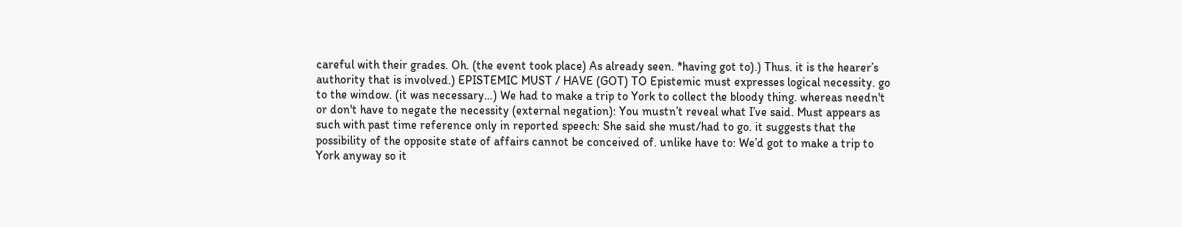careful with their grades. Oh. (the event took place) As already seen. *having got to).) Thus. it is the hearer’s authority that is involved.) EPISTEMIC MUST / HAVE (GOT) TO Epistemic must expresses logical necessity. go to the window. (it was necessary…) We had to make a trip to York to collect the bloody thing. whereas needn't or don't have to negate the necessity (external negation): You mustn’t reveal what I’ve said. Must appears as such with past time reference only in reported speech: She said she must/had to go. it suggests that the possibility of the opposite state of affairs cannot be conceived of. unlike have to: We’d got to make a trip to York anyway so it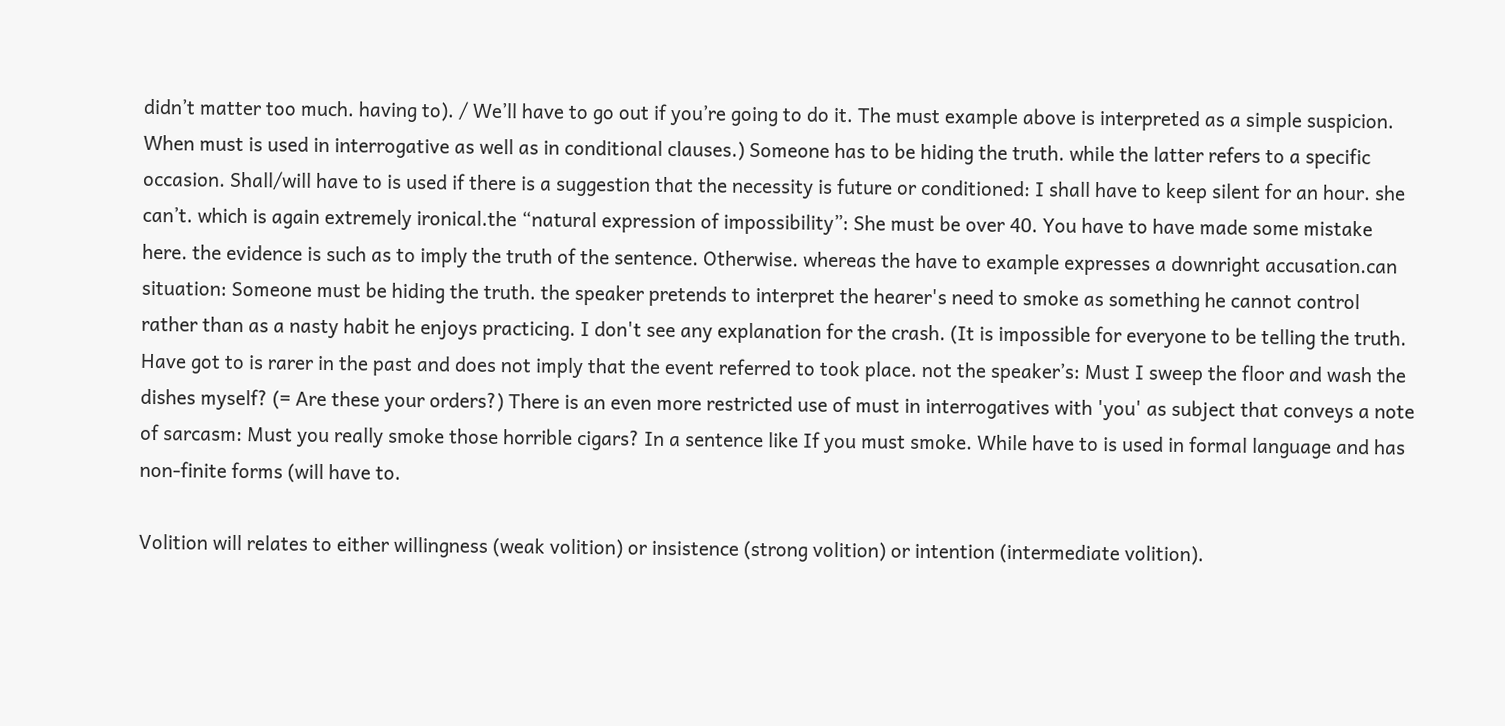didn’t matter too much. having to). / We’ll have to go out if you’re going to do it. The must example above is interpreted as a simple suspicion. When must is used in interrogative as well as in conditional clauses.) Someone has to be hiding the truth. while the latter refers to a specific occasion. Shall/will have to is used if there is a suggestion that the necessity is future or conditioned: I shall have to keep silent for an hour. she can’t. which is again extremely ironical.the “natural expression of impossibility”: She must be over 40. You have to have made some mistake here. the evidence is such as to imply the truth of the sentence. Otherwise. whereas the have to example expresses a downright accusation.can situation: Someone must be hiding the truth. the speaker pretends to interpret the hearer's need to smoke as something he cannot control rather than as a nasty habit he enjoys practicing. I don't see any explanation for the crash. (It is impossible for everyone to be telling the truth. Have got to is rarer in the past and does not imply that the event referred to took place. not the speaker’s: Must I sweep the floor and wash the dishes myself? (= Are these your orders?) There is an even more restricted use of must in interrogatives with 'you' as subject that conveys a note of sarcasm: Must you really smoke those horrible cigars? In a sentence like If you must smoke. While have to is used in formal language and has non-finite forms (will have to.

Volition will relates to either willingness (weak volition) or insistence (strong volition) or intention (intermediate volition).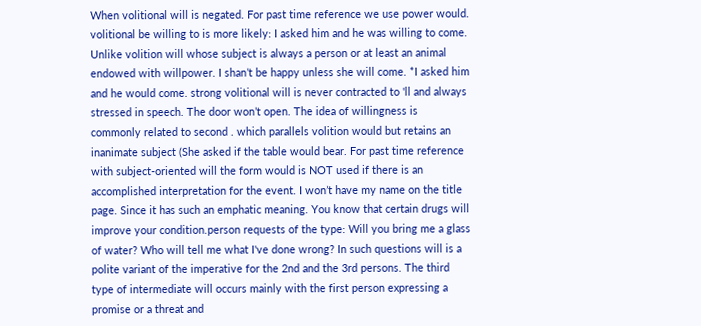When volitional will is negated. For past time reference we use power would. volitional be willing to is more likely: I asked him and he was willing to come. Unlike volition will whose subject is always a person or at least an animal endowed with willpower. I shan’t be happy unless she will come. *I asked him and he would come. strong volitional will is never contracted to 'll and always stressed in speech. The door won’t open. The idea of willingness is commonly related to second . which parallels volition would but retains an inanimate subject (She asked if the table would bear. For past time reference with subject-oriented will the form would is NOT used if there is an accomplished interpretation for the event. I won’t have my name on the title page. Since it has such an emphatic meaning. You know that certain drugs will improve your condition.person requests of the type: Will you bring me a glass of water? Who will tell me what I've done wrong? In such questions will is a polite variant of the imperative for the 2nd and the 3rd persons. The third type of intermediate will occurs mainly with the first person expressing a promise or a threat and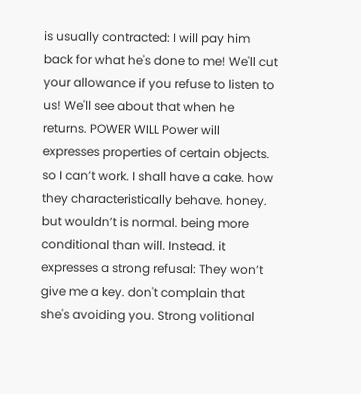is usually contracted: I will pay him back for what he's done to me! We'll cut your allowance if you refuse to listen to us! We'll see about that when he returns. POWER WILL Power will expresses properties of certain objects. so I can’t work. I shall have a cake. how they characteristically behave. honey. but wouldn’t is normal. being more conditional than will. Instead. it expresses a strong refusal: They won’t give me a key. don't complain that she's avoiding you. Strong volitional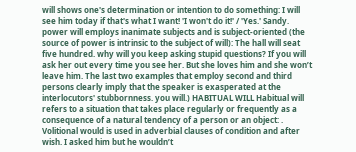will shows one's determination or intention to do something: I will see him today if that's what I want! 'I won't do it!' / 'Yes.' Sandy. power will employs inanimate subjects and is subject-oriented (the source of power is intrinsic to the subject of will): The hall will seat five hundred. why will you keep asking stupid questions? If you will ask her out every time you see her. But she loves him and she won’t leave him. The last two examples that employ second and third persons clearly imply that the speaker is exasperated at the interlocutors' stubbornness. you will.) HABITUAL WILL Habitual will refers to a situation that takes place regularly or frequently as a consequence of a natural tendency of a person or an object: . Volitional would is used in adverbial clauses of condition and after wish. I asked him but he wouldn’t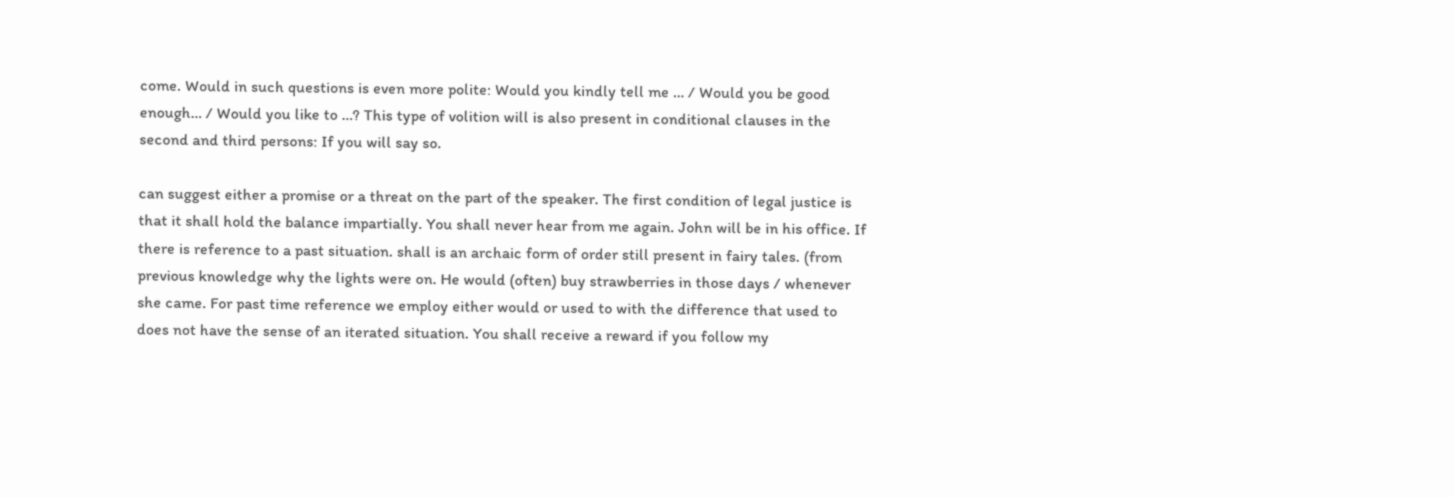come. Would in such questions is even more polite: Would you kindly tell me … / Would you be good enough… / Would you like to …? This type of volition will is also present in conditional clauses in the second and third persons: If you will say so.

can suggest either a promise or a threat on the part of the speaker. The first condition of legal justice is that it shall hold the balance impartially. You shall never hear from me again. John will be in his office. If there is reference to a past situation. shall is an archaic form of order still present in fairy tales. (from previous knowledge why the lights were on. He would (often) buy strawberries in those days / whenever she came. For past time reference we employ either would or used to with the difference that used to does not have the sense of an iterated situation. You shall receive a reward if you follow my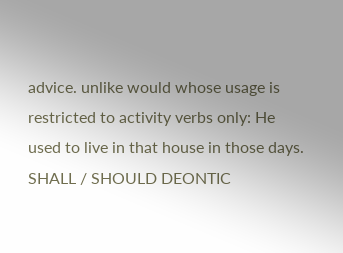advice. unlike would whose usage is restricted to activity verbs only: He used to live in that house in those days. SHALL / SHOULD DEONTIC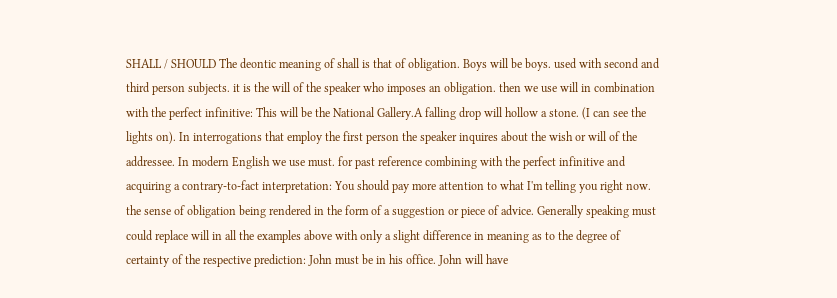SHALL / SHOULD The deontic meaning of shall is that of obligation. Boys will be boys. used with second and third person subjects. it is the will of the speaker who imposes an obligation. then we use will in combination with the perfect infinitive: This will be the National Gallery.A falling drop will hollow a stone. (I can see the lights on). In interrogations that employ the first person the speaker inquires about the wish or will of the addressee. In modern English we use must. for past reference combining with the perfect infinitive and acquiring a contrary-to-fact interpretation: You should pay more attention to what I'm telling you right now. the sense of obligation being rendered in the form of a suggestion or piece of advice. Generally speaking must could replace will in all the examples above with only a slight difference in meaning as to the degree of certainty of the respective prediction: John must be in his office. John will have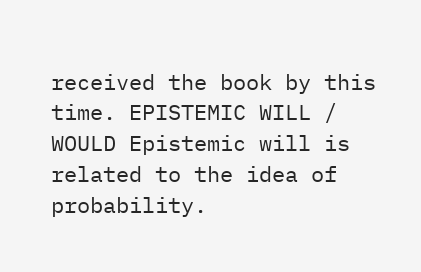received the book by this time. EPISTEMIC WILL / WOULD Epistemic will is related to the idea of probability.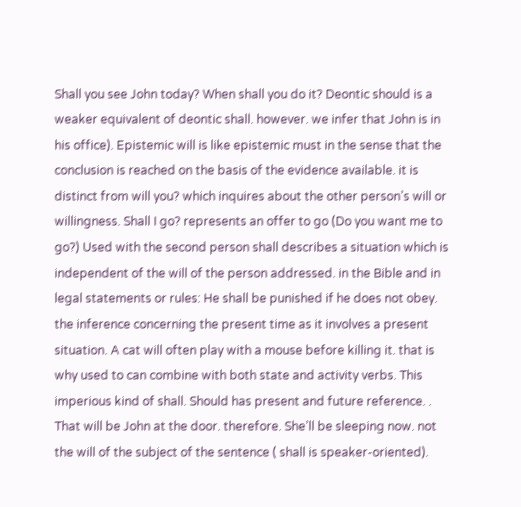Shall you see John today? When shall you do it? Deontic should is a weaker equivalent of deontic shall. however. we infer that John is in his office). Epistemic will is like epistemic must in the sense that the conclusion is reached on the basis of the evidence available. it is distinct from will you? which inquires about the other person’s will or willingness. Shall I go? represents an offer to go (Do you want me to go?) Used with the second person shall describes a situation which is independent of the will of the person addressed. in the Bible and in legal statements or rules: He shall be punished if he does not obey. the inference concerning the present time as it involves a present situation. A cat will often play with a mouse before killing it. that is why used to can combine with both state and activity verbs. This imperious kind of shall. Should has present and future reference. . That will be John at the door. therefore. She’ll be sleeping now. not the will of the subject of the sentence ( shall is speaker-oriented).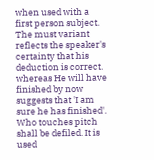when used with a first person subject. The must variant reflects the speaker's certainty that his deduction is correct. whereas He will have finished by now suggests that 'I am sure he has finished'. Who touches pitch shall be defiled. It is used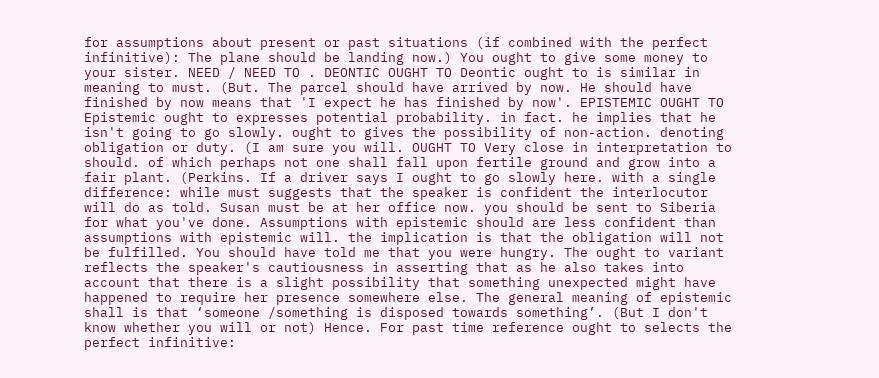for assumptions about present or past situations (if combined with the perfect infinitive): The plane should be landing now.) You ought to give some money to your sister. NEED / NEED TO . DEONTIC OUGHT TO Deontic ought to is similar in meaning to must. (But. The parcel should have arrived by now. He should have finished by now means that 'I expect he has finished by now'. EPISTEMIC OUGHT TO Epistemic ought to expresses potential probability. in fact. he implies that he isn't going to go slowly. ought to gives the possibility of non-action. denoting obligation or duty. (I am sure you will. OUGHT TO Very close in interpretation to should. of which perhaps not one shall fall upon fertile ground and grow into a fair plant. (Perkins. If a driver says I ought to go slowly here. with a single difference: while must suggests that the speaker is confident the interlocutor will do as told. Susan must be at her office now. you should be sent to Siberia for what you've done. Assumptions with epistemic should are less confident than assumptions with epistemic will. the implication is that the obligation will not be fulfilled. You should have told me that you were hungry. The ought to variant reflects the speaker's cautiousness in asserting that as he also takes into account that there is a slight possibility that something unexpected might have happened to require her presence somewhere else. The general meaning of epistemic shall is that ‘someone /something is disposed towards something’. (But I don't know whether you will or not) Hence. For past time reference ought to selects the perfect infinitive: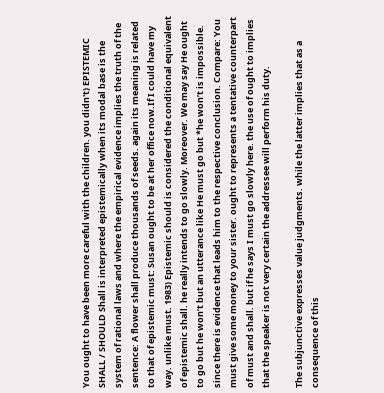You ought to have been more careful with the children. you didn't) EPISTEMIC SHALL / SHOULD Shall is interpreted epistemically when its modal base is the system of rational laws and where the empirical evidence implies the truth of the sentence: A flower shall produce thousands of seeds. again its meaning is related to that of epistemic must: Susan ought to be at her office now.If I could have my way. unlike must. 1983) Epistemic should is considered the conditional equivalent of epistemic shall. he really intends to go slowly. Moreover. We may say He ought to go but he won’t but an utterance like He must go but *he won’t is impossible. since there is evidence that leads him to the respective conclusion. Compare: You must give some money to your sister. ought to represents a tentative counterpart of must and shall. but if he says I must go slowly here. the use of ought to implies that the speaker is not very certain the addressee will perform his duty.

The subjunctive expresses value judgments. while the latter implies that as a consequence of this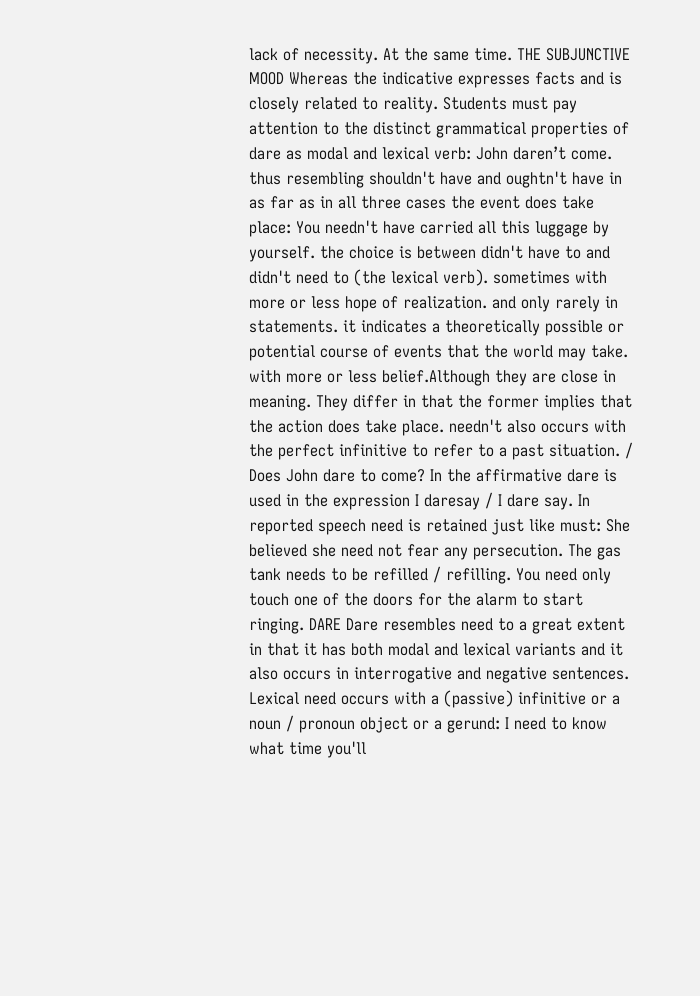lack of necessity. At the same time. THE SUBJUNCTIVE MOOD Whereas the indicative expresses facts and is closely related to reality. Students must pay attention to the distinct grammatical properties of dare as modal and lexical verb: John daren’t come. thus resembling shouldn't have and oughtn't have in as far as in all three cases the event does take place: You needn't have carried all this luggage by yourself. the choice is between didn't have to and didn't need to (the lexical verb). sometimes with more or less hope of realization. and only rarely in statements. it indicates a theoretically possible or potential course of events that the world may take. with more or less belief.Although they are close in meaning. They differ in that the former implies that the action does take place. needn't also occurs with the perfect infinitive to refer to a past situation. / Does John dare to come? In the affirmative dare is used in the expression I daresay / I dare say. In reported speech need is retained just like must: She believed she need not fear any persecution. The gas tank needs to be refilled / refilling. You need only touch one of the doors for the alarm to start ringing. DARE Dare resembles need to a great extent in that it has both modal and lexical variants and it also occurs in interrogative and negative sentences. Lexical need occurs with a (passive) infinitive or a noun / pronoun object or a gerund: I need to know what time you'll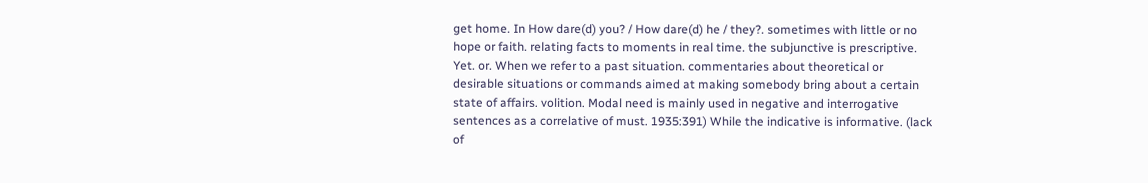get home. In How dare(d) you? / How dare(d) he / they?. sometimes with little or no hope or faith. relating facts to moments in real time. the subjunctive is prescriptive. Yet. or. When we refer to a past situation. commentaries about theoretical or desirable situations or commands aimed at making somebody bring about a certain state of affairs. volition. Modal need is mainly used in negative and interrogative sentences as a correlative of must. 1935:391) While the indicative is informative. (lack of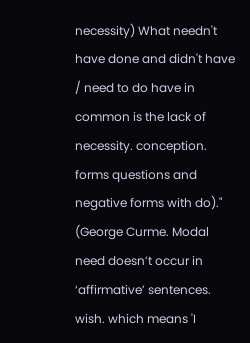necessity) What needn't have done and didn't have / need to do have in common is the lack of necessity. conception. forms questions and negative forms with do)." (George Curme. Modal need doesn’t occur in ‘affirmative’ sentences. wish. which means 'I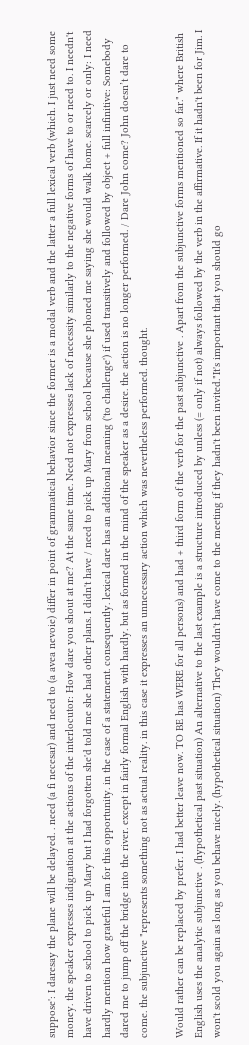suppose': I daresay the plane will be delayed. . need (a fi necesar) and need to (a avea nevoie) differ in point of grammatical behavior since the former is a modal verb and the latter a full lexical verb (which. I just need some money. the speaker expresses indignation at the actions of the interlocutor: How dare you shout at me? At the same time. Need not expresses lack of necessity similarly to the negative forms of have to or need to. I needn't have driven to school to pick up Mary but I had forgotten she'd told me she had other plans. I didn't have / need to pick up Mary from school because she phoned me saying she would walk home. scarcely or only: I need hardly mention how grateful I am for this opportunity. in the case of a statement. consequently. lexical dare has an additional meaning ('to challenge') if used transitively and followed by object + full infinitive: Somebody dared me to jump off the bridge into the river. except in fairly formal English with hardly. but as formed in the mind of the speaker as a desire. the action is no longer performed. / Dare John come? John doesn’t dare to come. the subjunctive "represents something not as actual reality. in this case it expresses an unnecessary action which was nevertheless performed. thought.

Would rather can be replaced by prefer. I had better leave now. TO BE has WERE for all persons) and had + third form of the verb for the past subjunctive . Apart from the subjunctive forms mentioned so far." where British English uses the analytic subjunctive . (hypothetical past situation) An alternative to the last example is a structure introduced by unless (= only if not) always followed by the verb in the affirmative. If it hadn't been for Jim. I won't scold you again as long as you behave nicely. (hypothetical situation) They wouldn't have come to the meeting if they hadn't been invited."It's important that you should go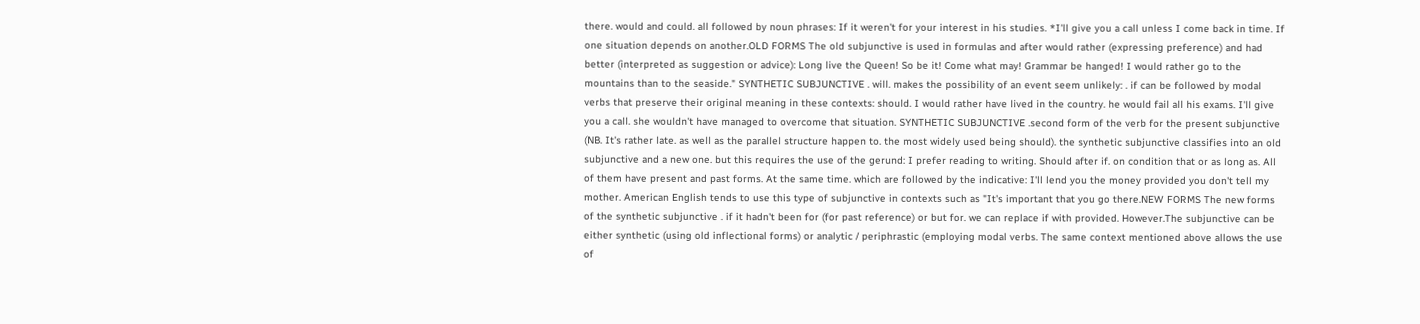there. would and could. all followed by noun phrases: If it weren't for your interest in his studies. *I'll give you a call unless I come back in time. If one situation depends on another.OLD FORMS The old subjunctive is used in formulas and after would rather (expressing preference) and had better (interpreted as suggestion or advice): Long live the Queen! So be it! Come what may! Grammar be hanged! I would rather go to the mountains than to the seaside." SYNTHETIC SUBJUNCTIVE . will. makes the possibility of an event seem unlikely: . if can be followed by modal verbs that preserve their original meaning in these contexts: should. I would rather have lived in the country. he would fail all his exams. I'll give you a call. she wouldn't have managed to overcome that situation. SYNTHETIC SUBJUNCTIVE .second form of the verb for the present subjunctive (NB. It's rather late. as well as the parallel structure happen to. the most widely used being should). the synthetic subjunctive classifies into an old subjunctive and a new one. but this requires the use of the gerund: I prefer reading to writing. Should after if. on condition that or as long as. All of them have present and past forms. At the same time. which are followed by the indicative: I'll lend you the money provided you don't tell my mother. American English tends to use this type of subjunctive in contexts such as "It's important that you go there.NEW FORMS The new forms of the synthetic subjunctive . if it hadn't been for (for past reference) or but for. we can replace if with provided. However.The subjunctive can be either synthetic (using old inflectional forms) or analytic / periphrastic (employing modal verbs. The same context mentioned above allows the use of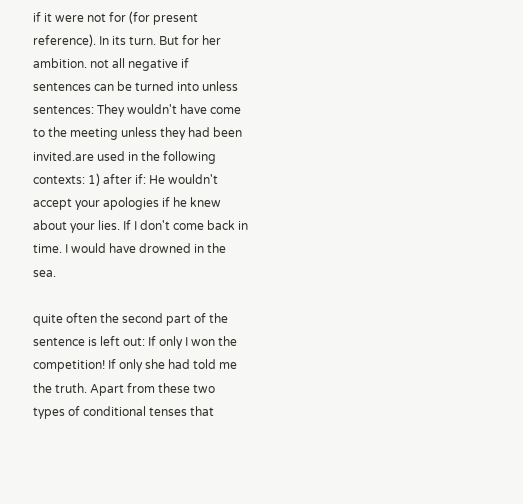if it were not for (for present reference). In its turn. But for her ambition. not all negative if sentences can be turned into unless sentences: They wouldn't have come to the meeting unless they had been invited.are used in the following contexts: 1) after if: He wouldn't accept your apologies if he knew about your lies. If I don't come back in time. I would have drowned in the sea.

quite often the second part of the sentence is left out: If only I won the competition! If only she had told me the truth. Apart from these two types of conditional tenses that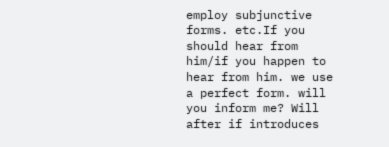employ subjunctive forms. etc.If you should hear from him/if you happen to hear from him. we use a perfect form. will you inform me? Will after if introduces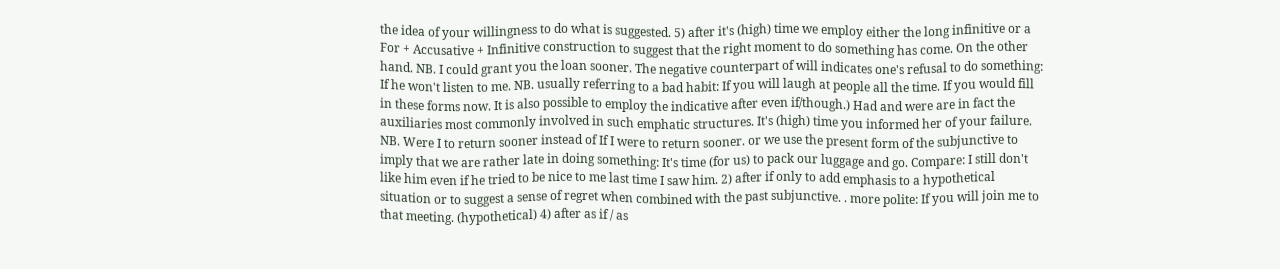the idea of your willingness to do what is suggested. 5) after it's (high) time we employ either the long infinitive or a For + Accusative + Infinitive construction to suggest that the right moment to do something has come. On the other hand. NB. I could grant you the loan sooner. The negative counterpart of will indicates one's refusal to do something: If he won't listen to me. NB. usually referring to a bad habit: If you will laugh at people all the time. If you would fill in these forms now. It is also possible to employ the indicative after even if/though.) Had and were are in fact the auxiliaries most commonly involved in such emphatic structures. It's (high) time you informed her of your failure. NB. Were I to return sooner instead of If I were to return sooner. or we use the present form of the subjunctive to imply that we are rather late in doing something: It's time (for us) to pack our luggage and go. Compare: I still don't like him even if he tried to be nice to me last time I saw him. 2) after if only to add emphasis to a hypothetical situation or to suggest a sense of regret when combined with the past subjunctive. . more polite: If you will join me to that meeting. (hypothetical) 4) after as if / as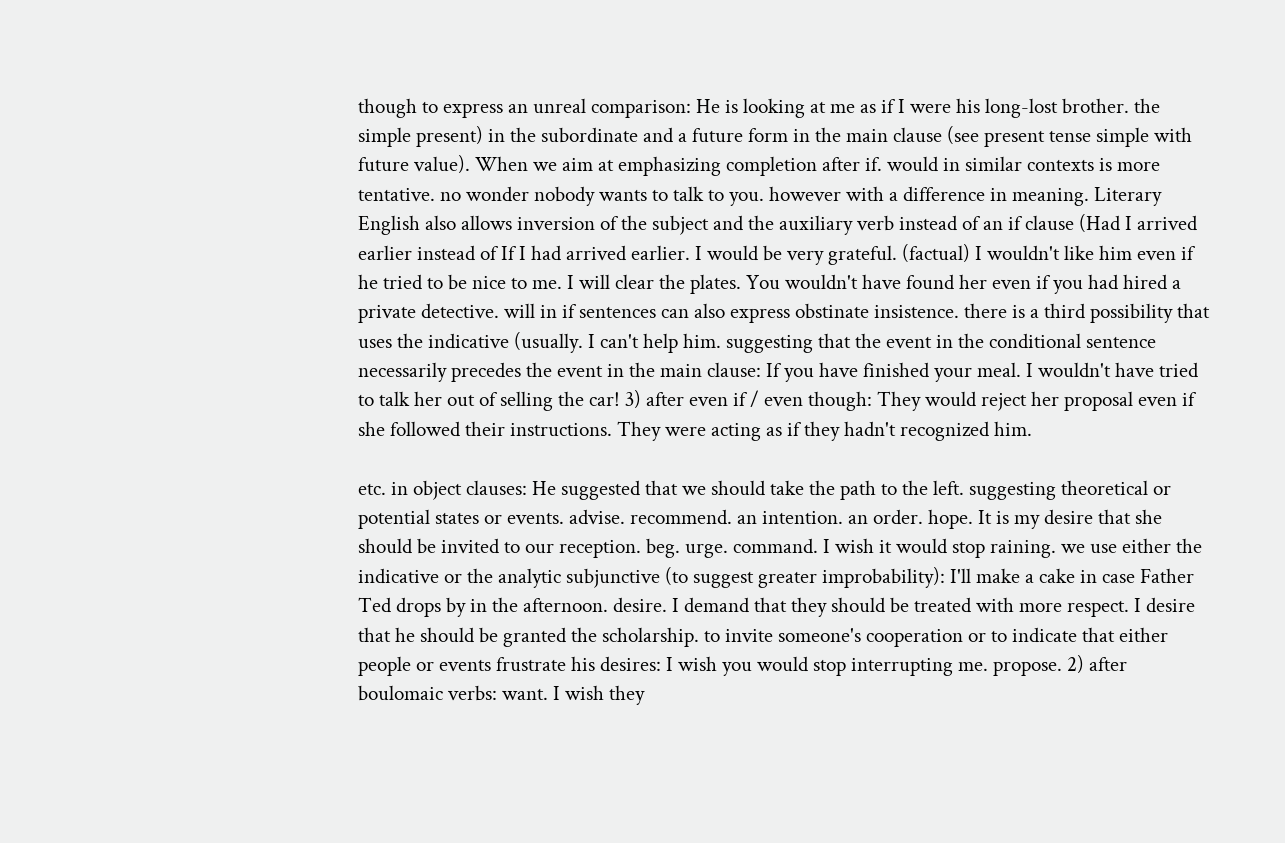though to express an unreal comparison: He is looking at me as if I were his long-lost brother. the simple present) in the subordinate and a future form in the main clause (see present tense simple with future value). When we aim at emphasizing completion after if. would in similar contexts is more tentative. no wonder nobody wants to talk to you. however with a difference in meaning. Literary English also allows inversion of the subject and the auxiliary verb instead of an if clause (Had I arrived earlier instead of If I had arrived earlier. I would be very grateful. (factual) I wouldn't like him even if he tried to be nice to me. I will clear the plates. You wouldn't have found her even if you had hired a private detective. will in if sentences can also express obstinate insistence. there is a third possibility that uses the indicative (usually. I can't help him. suggesting that the event in the conditional sentence necessarily precedes the event in the main clause: If you have finished your meal. I wouldn't have tried to talk her out of selling the car! 3) after even if / even though: They would reject her proposal even if she followed their instructions. They were acting as if they hadn't recognized him.

etc. in object clauses: He suggested that we should take the path to the left. suggesting theoretical or potential states or events. advise. recommend. an intention. an order. hope. It is my desire that she should be invited to our reception. beg. urge. command. I wish it would stop raining. we use either the indicative or the analytic subjunctive (to suggest greater improbability): I'll make a cake in case Father Ted drops by in the afternoon. desire. I demand that they should be treated with more respect. I desire that he should be granted the scholarship. to invite someone's cooperation or to indicate that either people or events frustrate his desires: I wish you would stop interrupting me. propose. 2) after boulomaic verbs: want. I wish they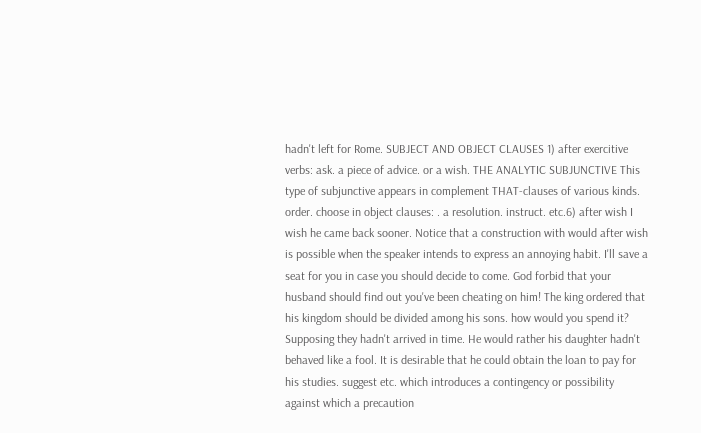hadn't left for Rome. SUBJECT AND OBJECT CLAUSES 1) after exercitive verbs: ask. a piece of advice. or a wish. THE ANALYTIC SUBJUNCTIVE This type of subjunctive appears in complement THAT-clauses of various kinds. order. choose in object clauses: . a resolution. instruct. etc.6) after wish I wish he came back sooner. Notice that a construction with would after wish is possible when the speaker intends to express an annoying habit. I'll save a seat for you in case you should decide to come. God forbid that your husband should find out you've been cheating on him! The king ordered that his kingdom should be divided among his sons. how would you spend it? Supposing they hadn't arrived in time. He would rather his daughter hadn't behaved like a fool. It is desirable that he could obtain the loan to pay for his studies. suggest etc. which introduces a contingency or possibility against which a precaution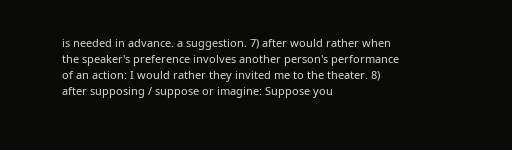is needed in advance. a suggestion. 7) after would rather when the speaker's preference involves another person's performance of an action: I would rather they invited me to the theater. 8) after supposing / suppose or imagine: Suppose you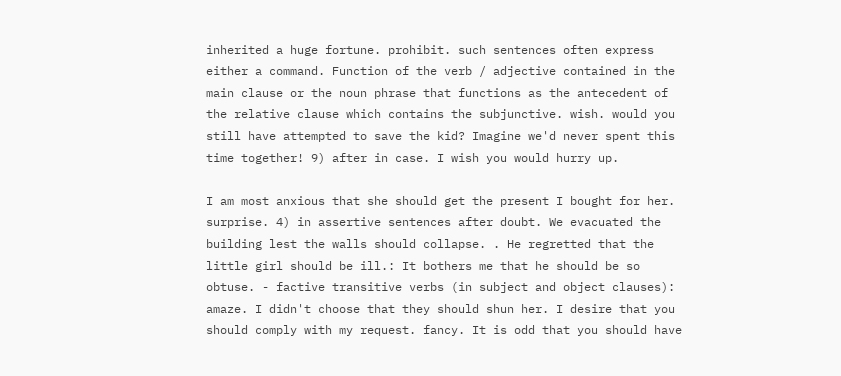inherited a huge fortune. prohibit. such sentences often express either a command. Function of the verb / adjective contained in the main clause or the noun phrase that functions as the antecedent of the relative clause which contains the subjunctive. wish. would you still have attempted to save the kid? Imagine we'd never spent this time together! 9) after in case. I wish you would hurry up.

I am most anxious that she should get the present I bought for her. surprise. 4) in assertive sentences after doubt. We evacuated the building lest the walls should collapse. . He regretted that the little girl should be ill.: It bothers me that he should be so obtuse. - factive transitive verbs (in subject and object clauses): amaze. I didn't choose that they should shun her. I desire that you should comply with my request. fancy. It is odd that you should have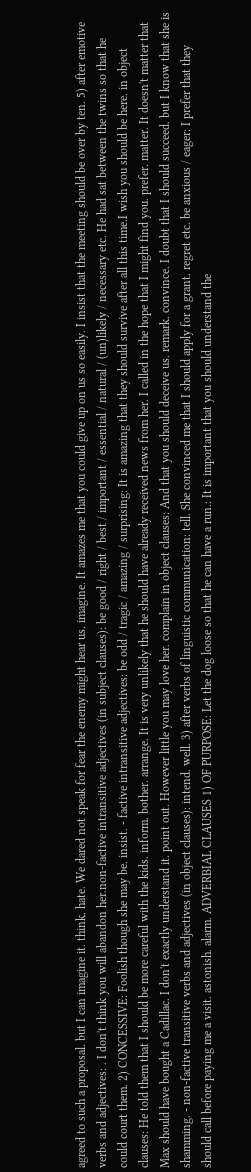agreed to such a proposal. but I can imagine it. think. hate. We dared not speak for fear the enemy might hear us. imagine. It amazes me that you could give up on us so easily. I insist that the meeting should be over by ten. 5) after emotive verbs and adjectives: . I don't think you will abandon her.non-factive intransitive adjectives (in subject clauses): be good / right / best / important / essential / natural / (un)likely / necessary etc. He had sat between the twins so that he could court them. 2) CONCESSIVE: Foolish though she may be. insist. - factive intransitive adjectives: be odd / tragic / amazing / surprising: It is amazing that they should survive after all this time.I wish you should be here. in object clauses: He told them that I should be more careful with the kids. inform. bother. arrange. It is very unlikely that he should have already received news from her. I called in the hope that I might find you. prefer. matter. It doesn't matter that Max should have bought a Cadillac. I don't exactly understand it. point out. However little you may love her. complain in object clauses: And that you should deceive us. remark. convince. I doubt that I should succeed. but I know that she is shamming. - non-factive transitive verbs and adjectives (in object clauses): intend. well. 3) after verbs of linguistic communication: tell. She convinced me that I should apply for a grant. regret etc. be anxious / eager: I prefer that they should call before paying me a visit. astonish. alarm. ADVERBIAL CLAUSES 1) OF PURPOSE: Let the dog loose so that he can have a run.: It is important that you should understand the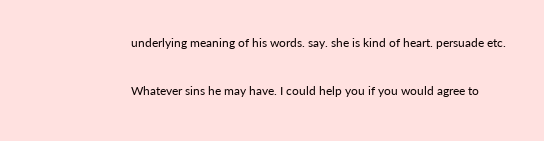underlying meaning of his words. say. she is kind of heart. persuade etc.

Whatever sins he may have. I could help you if you would agree to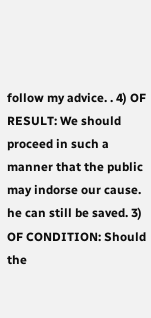follow my advice. . 4) OF RESULT: We should proceed in such a manner that the public may indorse our cause. he can still be saved. 3) OF CONDITION: Should the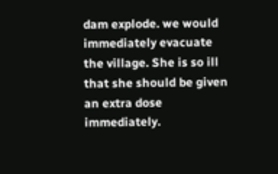dam explode. we would immediately evacuate the village. She is so ill that she should be given an extra dose immediately.